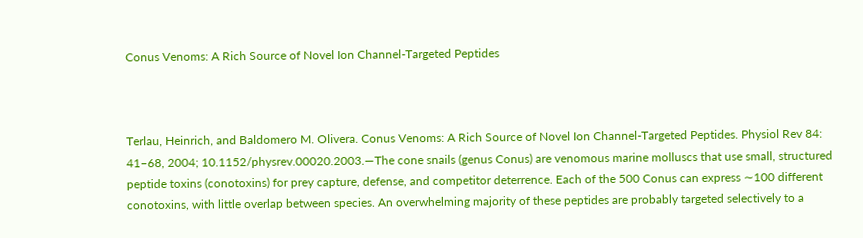Conus Venoms: A Rich Source of Novel Ion Channel-Targeted Peptides



Terlau, Heinrich, and Baldomero M. Olivera. Conus Venoms: A Rich Source of Novel Ion Channel-Targeted Peptides. Physiol Rev 84: 41–68, 2004; 10.1152/physrev.00020.2003.—The cone snails (genus Conus) are venomous marine molluscs that use small, structured peptide toxins (conotoxins) for prey capture, defense, and competitor deterrence. Each of the 500 Conus can express ∼100 different conotoxins, with little overlap between species. An overwhelming majority of these peptides are probably targeted selectively to a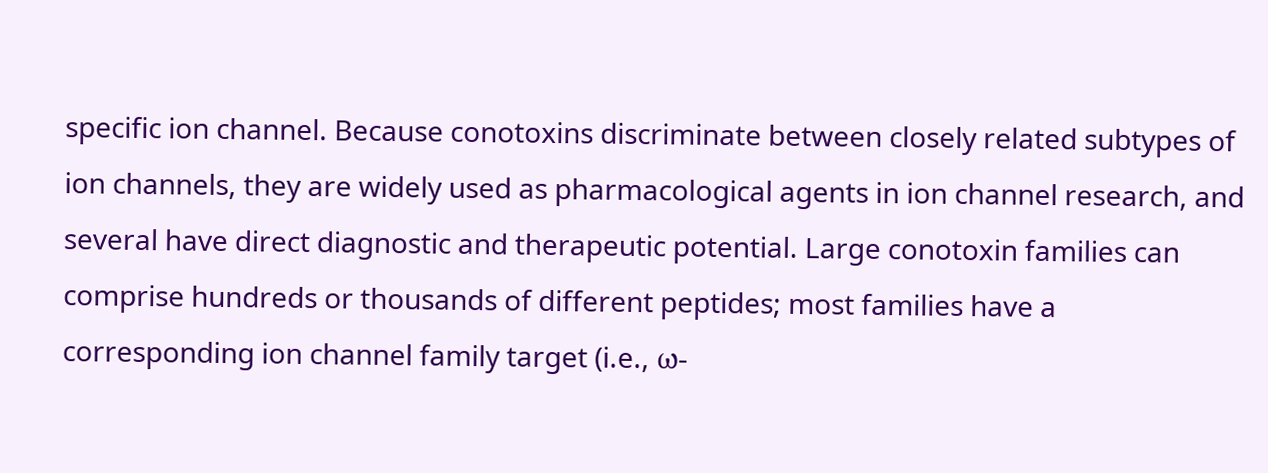specific ion channel. Because conotoxins discriminate between closely related subtypes of ion channels, they are widely used as pharmacological agents in ion channel research, and several have direct diagnostic and therapeutic potential. Large conotoxin families can comprise hundreds or thousands of different peptides; most families have a corresponding ion channel family target (i.e., ω-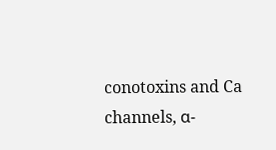conotoxins and Ca channels, α-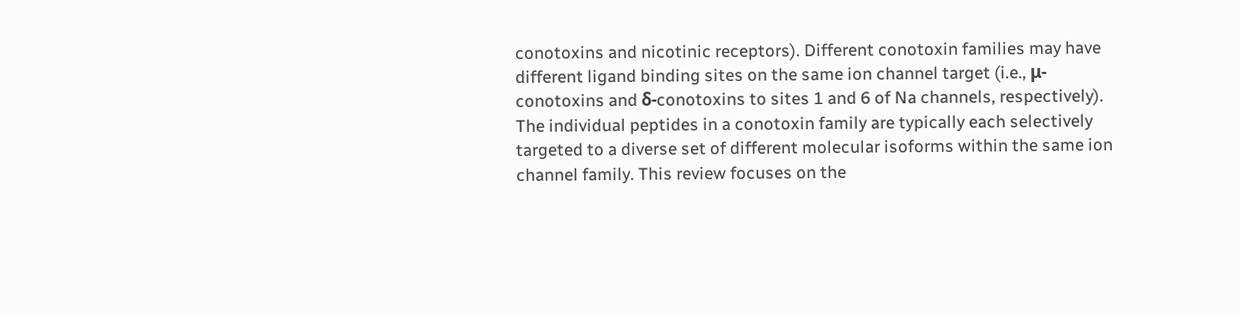conotoxins and nicotinic receptors). Different conotoxin families may have different ligand binding sites on the same ion channel target (i.e., μ-conotoxins and δ-conotoxins to sites 1 and 6 of Na channels, respectively). The individual peptides in a conotoxin family are typically each selectively targeted to a diverse set of different molecular isoforms within the same ion channel family. This review focuses on the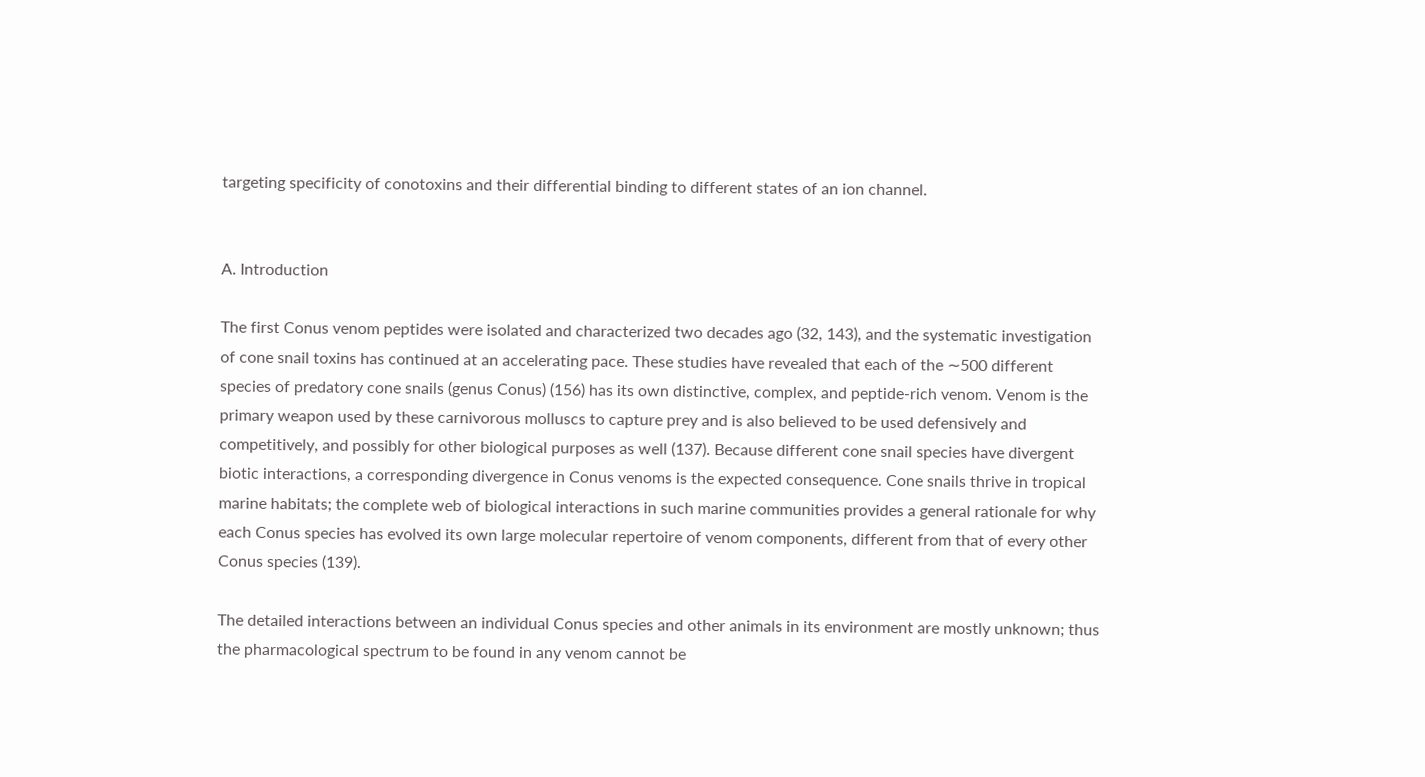targeting specificity of conotoxins and their differential binding to different states of an ion channel.


A. Introduction

The first Conus venom peptides were isolated and characterized two decades ago (32, 143), and the systematic investigation of cone snail toxins has continued at an accelerating pace. These studies have revealed that each of the ∼500 different species of predatory cone snails (genus Conus) (156) has its own distinctive, complex, and peptide-rich venom. Venom is the primary weapon used by these carnivorous molluscs to capture prey and is also believed to be used defensively and competitively, and possibly for other biological purposes as well (137). Because different cone snail species have divergent biotic interactions, a corresponding divergence in Conus venoms is the expected consequence. Cone snails thrive in tropical marine habitats; the complete web of biological interactions in such marine communities provides a general rationale for why each Conus species has evolved its own large molecular repertoire of venom components, different from that of every other Conus species (139).

The detailed interactions between an individual Conus species and other animals in its environment are mostly unknown; thus the pharmacological spectrum to be found in any venom cannot be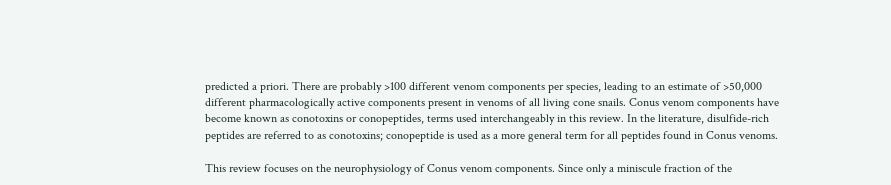predicted a priori. There are probably >100 different venom components per species, leading to an estimate of >50,000 different pharmacologically active components present in venoms of all living cone snails. Conus venom components have become known as conotoxins or conopeptides, terms used interchangeably in this review. In the literature, disulfide-rich peptides are referred to as conotoxins; conopeptide is used as a more general term for all peptides found in Conus venoms.

This review focuses on the neurophysiology of Conus venom components. Since only a miniscule fraction of the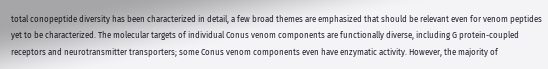total conopeptide diversity has been characterized in detail, a few broad themes are emphasized that should be relevant even for venom peptides yet to be characterized. The molecular targets of individual Conus venom components are functionally diverse, including G protein-coupled receptors and neurotransmitter transporters; some Conus venom components even have enzymatic activity. However, the majority of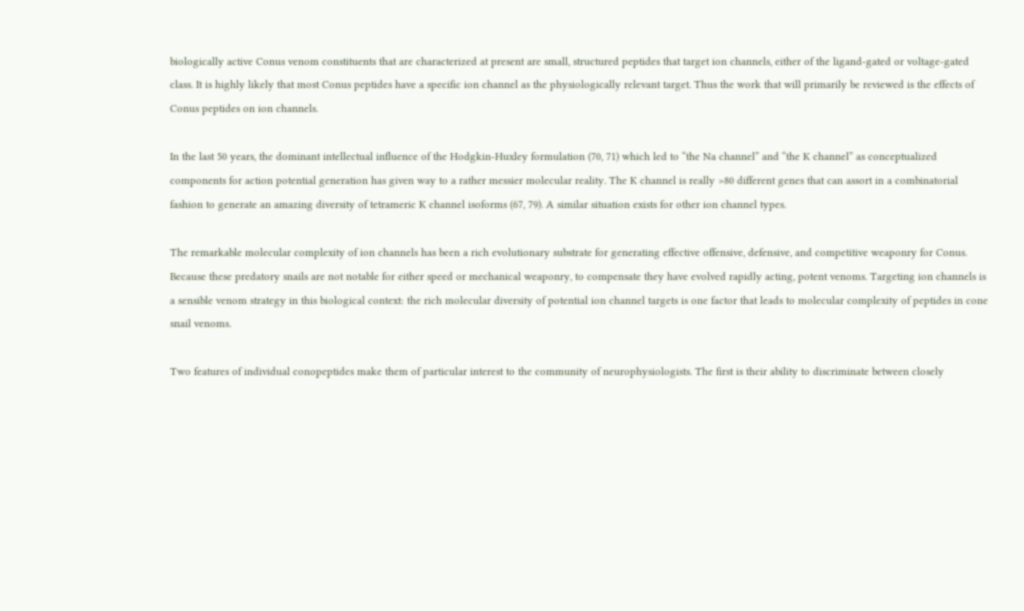biologically active Conus venom constituents that are characterized at present are small, structured peptides that target ion channels, either of the ligand-gated or voltage-gated class. It is highly likely that most Conus peptides have a specific ion channel as the physiologically relevant target. Thus the work that will primarily be reviewed is the effects of Conus peptides on ion channels.

In the last 50 years, the dominant intellectual influence of the Hodgkin-Huxley formulation (70, 71) which led to “the Na channel” and “the K channel” as conceptualized components for action potential generation has given way to a rather messier molecular reality. The K channel is really >80 different genes that can assort in a combinatorial fashion to generate an amazing diversity of tetrameric K channel isoforms (67, 79). A similar situation exists for other ion channel types.

The remarkable molecular complexity of ion channels has been a rich evolutionary substrate for generating effective offensive, defensive, and competitive weaponry for Conus. Because these predatory snails are not notable for either speed or mechanical weaponry, to compensate they have evolved rapidly acting, potent venoms. Targeting ion channels is a sensible venom strategy in this biological context: the rich molecular diversity of potential ion channel targets is one factor that leads to molecular complexity of peptides in cone snail venoms.

Two features of individual conopeptides make them of particular interest to the community of neurophysiologists. The first is their ability to discriminate between closely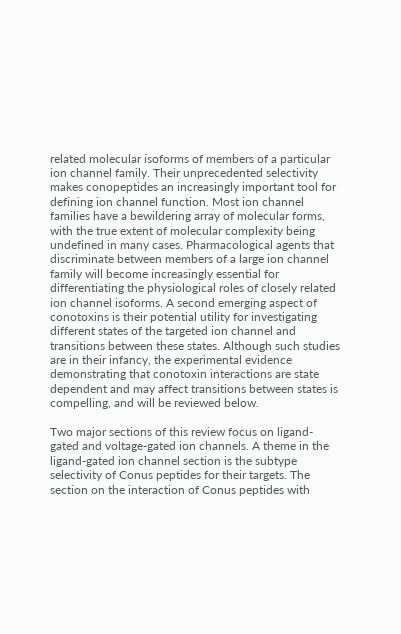related molecular isoforms of members of a particular ion channel family. Their unprecedented selectivity makes conopeptides an increasingly important tool for defining ion channel function. Most ion channel families have a bewildering array of molecular forms, with the true extent of molecular complexity being undefined in many cases. Pharmacological agents that discriminate between members of a large ion channel family will become increasingly essential for differentiating the physiological roles of closely related ion channel isoforms. A second emerging aspect of conotoxins is their potential utility for investigating different states of the targeted ion channel and transitions between these states. Although such studies are in their infancy, the experimental evidence demonstrating that conotoxin interactions are state dependent and may affect transitions between states is compelling, and will be reviewed below.

Two major sections of this review focus on ligand-gated and voltage-gated ion channels. A theme in the ligand-gated ion channel section is the subtype selectivity of Conus peptides for their targets. The section on the interaction of Conus peptides with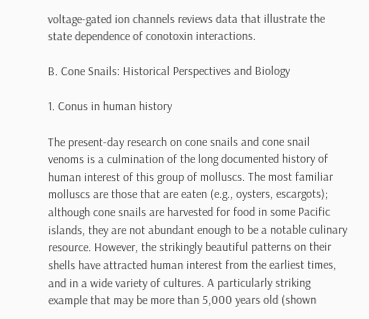voltage-gated ion channels reviews data that illustrate the state dependence of conotoxin interactions.

B. Cone Snails: Historical Perspectives and Biology

1. Conus in human history

The present-day research on cone snails and cone snail venoms is a culmination of the long documented history of human interest of this group of molluscs. The most familiar molluscs are those that are eaten (e.g., oysters, escargots); although cone snails are harvested for food in some Pacific islands, they are not abundant enough to be a notable culinary resource. However, the strikingly beautiful patterns on their shells have attracted human interest from the earliest times, and in a wide variety of cultures. A particularly striking example that may be more than 5,000 years old (shown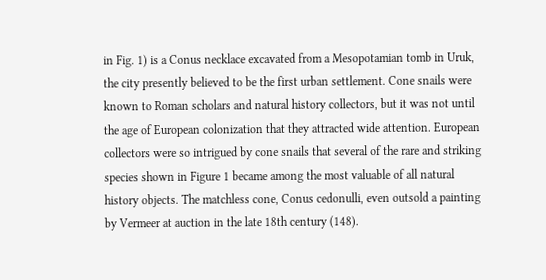in Fig. 1) is a Conus necklace excavated from a Mesopotamian tomb in Uruk, the city presently believed to be the first urban settlement. Cone snails were known to Roman scholars and natural history collectors, but it was not until the age of European colonization that they attracted wide attention. European collectors were so intrigued by cone snails that several of the rare and striking species shown in Figure 1 became among the most valuable of all natural history objects. The matchless cone, Conus cedonulli, even outsold a painting by Vermeer at auction in the late 18th century (148).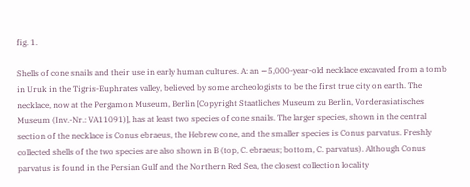fig. 1.

Shells of cone snails and their use in early human cultures. A: an ∼5,000-year-old necklace excavated from a tomb in Uruk in the Tigris-Euphrates valley, believed by some archeologists to be the first true city on earth. The necklace, now at the Pergamon Museum, Berlin [Copyright Staatliches Museum zu Berlin, Vorderasiatisches Museum (Inv.-Nr.: VA11091)], has at least two species of cone snails. The larger species, shown in the central section of the necklace is Conus ebraeus, the Hebrew cone, and the smaller species is Conus parvatus. Freshly collected shells of the two species are also shown in B (top, C. ebraeus; bottom, C. parvatus). Although Conus parvatus is found in the Persian Gulf and the Northern Red Sea, the closest collection locality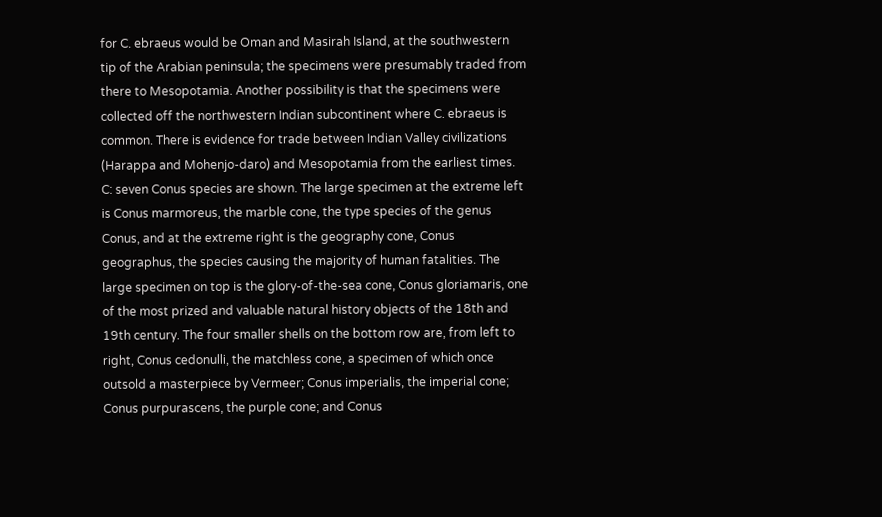for C. ebraeus would be Oman and Masirah Island, at the southwestern tip of the Arabian peninsula; the specimens were presumably traded from there to Mesopotamia. Another possibility is that the specimens were collected off the northwestern Indian subcontinent where C. ebraeus is common. There is evidence for trade between Indian Valley civilizations (Harappa and Mohenjo-daro) and Mesopotamia from the earliest times. C: seven Conus species are shown. The large specimen at the extreme left is Conus marmoreus, the marble cone, the type species of the genus Conus, and at the extreme right is the geography cone, Conus geographus, the species causing the majority of human fatalities. The large specimen on top is the glory-of-the-sea cone, Conus gloriamaris, one of the most prized and valuable natural history objects of the 18th and 19th century. The four smaller shells on the bottom row are, from left to right, Conus cedonulli, the matchless cone, a specimen of which once outsold a masterpiece by Vermeer; Conus imperialis, the imperial cone; Conus purpurascens, the purple cone; and Conus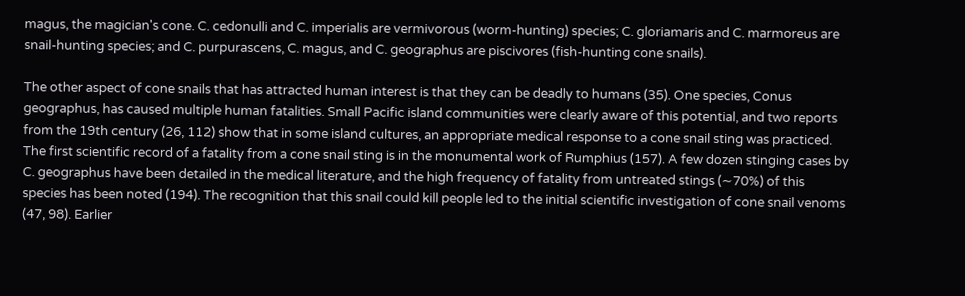magus, the magician's cone. C. cedonulli and C. imperialis are vermivorous (worm-hunting) species; C. gloriamaris and C. marmoreus are snail-hunting species; and C. purpurascens, C. magus, and C. geographus are piscivores (fish-hunting cone snails).

The other aspect of cone snails that has attracted human interest is that they can be deadly to humans (35). One species, Conus geographus, has caused multiple human fatalities. Small Pacific island communities were clearly aware of this potential, and two reports from the 19th century (26, 112) show that in some island cultures, an appropriate medical response to a cone snail sting was practiced. The first scientific record of a fatality from a cone snail sting is in the monumental work of Rumphius (157). A few dozen stinging cases by C. geographus have been detailed in the medical literature, and the high frequency of fatality from untreated stings (∼70%) of this species has been noted (194). The recognition that this snail could kill people led to the initial scientific investigation of cone snail venoms (47, 98). Earlier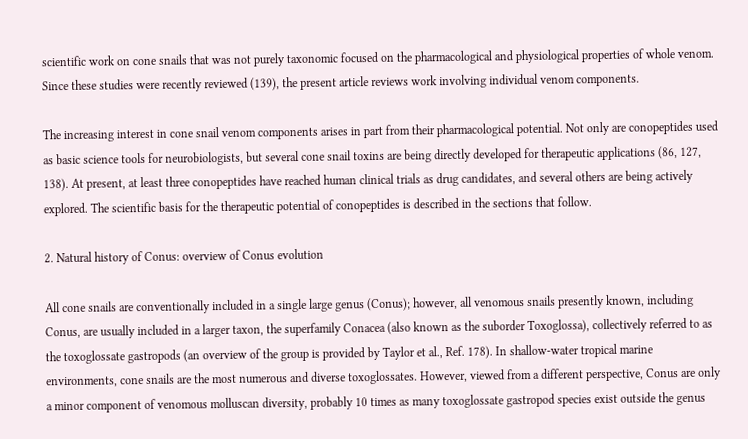scientific work on cone snails that was not purely taxonomic focused on the pharmacological and physiological properties of whole venom. Since these studies were recently reviewed (139), the present article reviews work involving individual venom components.

The increasing interest in cone snail venom components arises in part from their pharmacological potential. Not only are conopeptides used as basic science tools for neurobiologists, but several cone snail toxins are being directly developed for therapeutic applications (86, 127, 138). At present, at least three conopeptides have reached human clinical trials as drug candidates, and several others are being actively explored. The scientific basis for the therapeutic potential of conopeptides is described in the sections that follow.

2. Natural history of Conus: overview of Conus evolution

All cone snails are conventionally included in a single large genus (Conus); however, all venomous snails presently known, including Conus, are usually included in a larger taxon, the superfamily Conacea (also known as the suborder Toxoglossa), collectively referred to as the toxoglossate gastropods (an overview of the group is provided by Taylor et al., Ref. 178). In shallow-water tropical marine environments, cone snails are the most numerous and diverse toxoglossates. However, viewed from a different perspective, Conus are only a minor component of venomous molluscan diversity, probably 10 times as many toxoglossate gastropod species exist outside the genus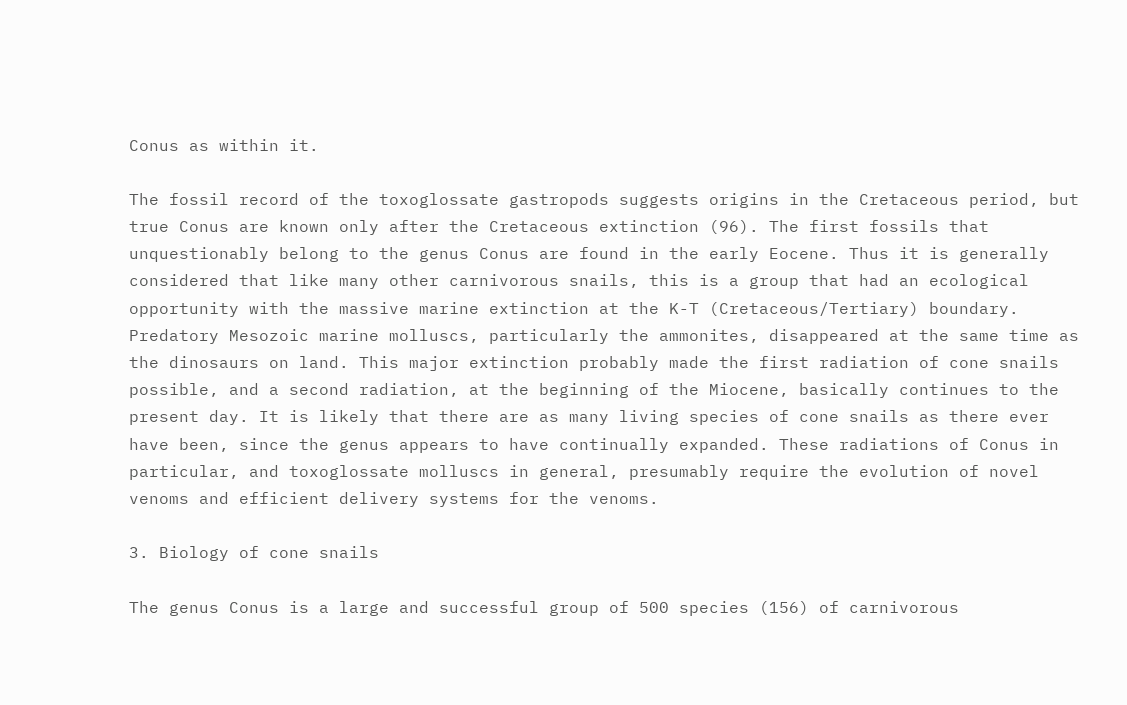Conus as within it.

The fossil record of the toxoglossate gastropods suggests origins in the Cretaceous period, but true Conus are known only after the Cretaceous extinction (96). The first fossils that unquestionably belong to the genus Conus are found in the early Eocene. Thus it is generally considered that like many other carnivorous snails, this is a group that had an ecological opportunity with the massive marine extinction at the K-T (Cretaceous/Tertiary) boundary. Predatory Mesozoic marine molluscs, particularly the ammonites, disappeared at the same time as the dinosaurs on land. This major extinction probably made the first radiation of cone snails possible, and a second radiation, at the beginning of the Miocene, basically continues to the present day. It is likely that there are as many living species of cone snails as there ever have been, since the genus appears to have continually expanded. These radiations of Conus in particular, and toxoglossate molluscs in general, presumably require the evolution of novel venoms and efficient delivery systems for the venoms.

3. Biology of cone snails

The genus Conus is a large and successful group of 500 species (156) of carnivorous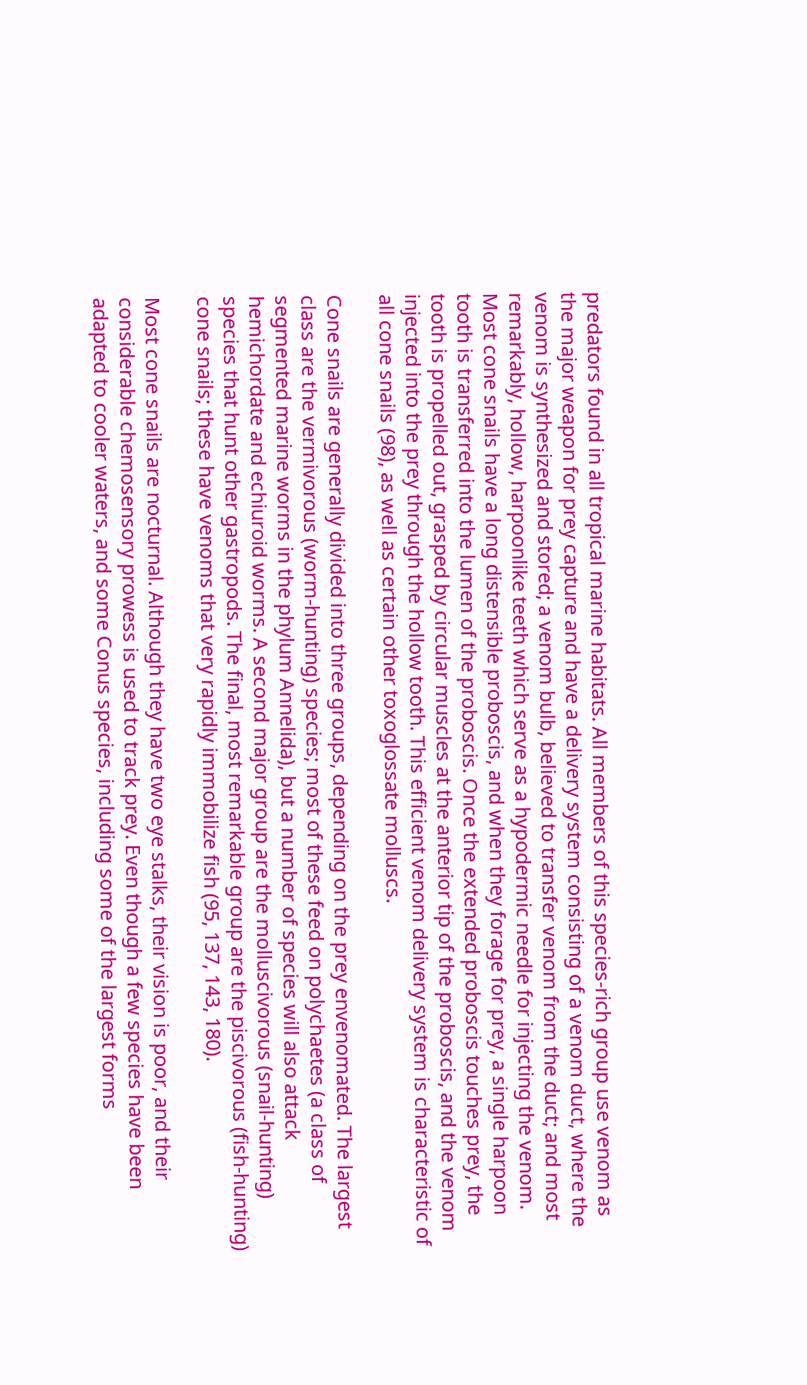predators found in all tropical marine habitats. All members of this species-rich group use venom as the major weapon for prey capture and have a delivery system consisting of a venom duct, where the venom is synthesized and stored; a venom bulb, believed to transfer venom from the duct; and most remarkably, hollow, harpoonlike teeth which serve as a hypodermic needle for injecting the venom. Most cone snails have a long distensible proboscis, and when they forage for prey, a single harpoon tooth is transferred into the lumen of the proboscis. Once the extended proboscis touches prey, the tooth is propelled out, grasped by circular muscles at the anterior tip of the proboscis, and the venom injected into the prey through the hollow tooth. This efficient venom delivery system is characteristic of all cone snails (98), as well as certain other toxoglossate molluscs.

Cone snails are generally divided into three groups, depending on the prey envenomated. The largest class are the vermivorous (worm-hunting) species; most of these feed on polychaetes (a class of segmented marine worms in the phylum Annelida), but a number of species will also attack hemichordate and echiuroid worms. A second major group are the molluscivorous (snail-hunting) species that hunt other gastropods. The final, most remarkable group are the piscivorous (fish-hunting) cone snails; these have venoms that very rapidly immobilize fish (95, 137, 143, 180).

Most cone snails are nocturnal. Although they have two eye stalks, their vision is poor, and their considerable chemosensory prowess is used to track prey. Even though a few species have been adapted to cooler waters, and some Conus species, including some of the largest forms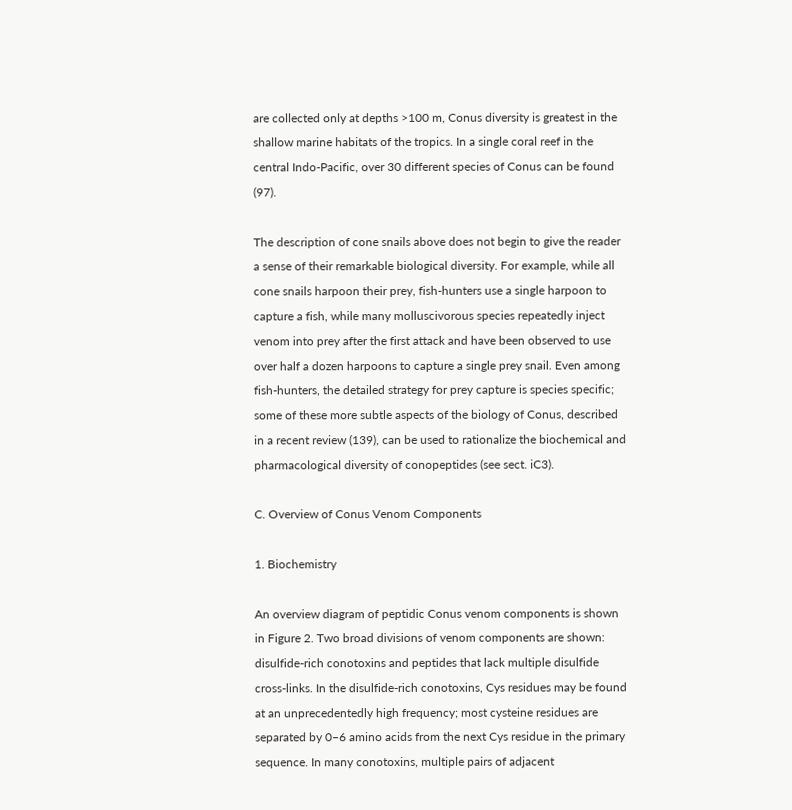are collected only at depths >100 m, Conus diversity is greatest in the shallow marine habitats of the tropics. In a single coral reef in the central Indo-Pacific, over 30 different species of Conus can be found (97).

The description of cone snails above does not begin to give the reader a sense of their remarkable biological diversity. For example, while all cone snails harpoon their prey, fish-hunters use a single harpoon to capture a fish, while many molluscivorous species repeatedly inject venom into prey after the first attack and have been observed to use over half a dozen harpoons to capture a single prey snail. Even among fish-hunters, the detailed strategy for prey capture is species specific; some of these more subtle aspects of the biology of Conus, described in a recent review (139), can be used to rationalize the biochemical and pharmacological diversity of conopeptides (see sect. iC3).

C. Overview of Conus Venom Components

1. Biochemistry

An overview diagram of peptidic Conus venom components is shown in Figure 2. Two broad divisions of venom components are shown: disulfide-rich conotoxins and peptides that lack multiple disulfide cross-links. In the disulfide-rich conotoxins, Cys residues may be found at an unprecedentedly high frequency; most cysteine residues are separated by 0–6 amino acids from the next Cys residue in the primary sequence. In many conotoxins, multiple pairs of adjacent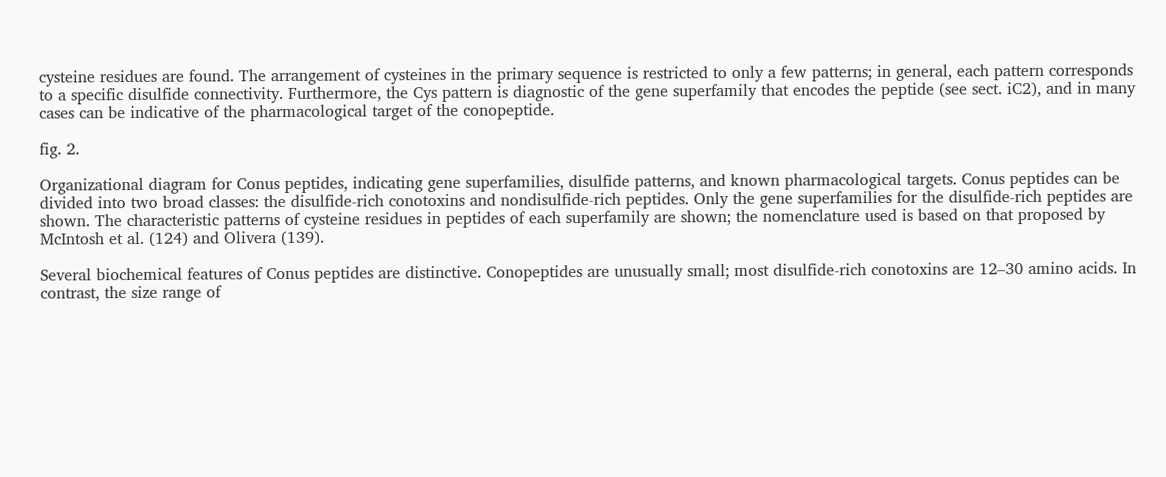cysteine residues are found. The arrangement of cysteines in the primary sequence is restricted to only a few patterns; in general, each pattern corresponds to a specific disulfide connectivity. Furthermore, the Cys pattern is diagnostic of the gene superfamily that encodes the peptide (see sect. iC2), and in many cases can be indicative of the pharmacological target of the conopeptide.

fig. 2.

Organizational diagram for Conus peptides, indicating gene superfamilies, disulfide patterns, and known pharmacological targets. Conus peptides can be divided into two broad classes: the disulfide-rich conotoxins and nondisulfide-rich peptides. Only the gene superfamilies for the disulfide-rich peptides are shown. The characteristic patterns of cysteine residues in peptides of each superfamily are shown; the nomenclature used is based on that proposed by McIntosh et al. (124) and Olivera (139).

Several biochemical features of Conus peptides are distinctive. Conopeptides are unusually small; most disulfide-rich conotoxins are 12–30 amino acids. In contrast, the size range of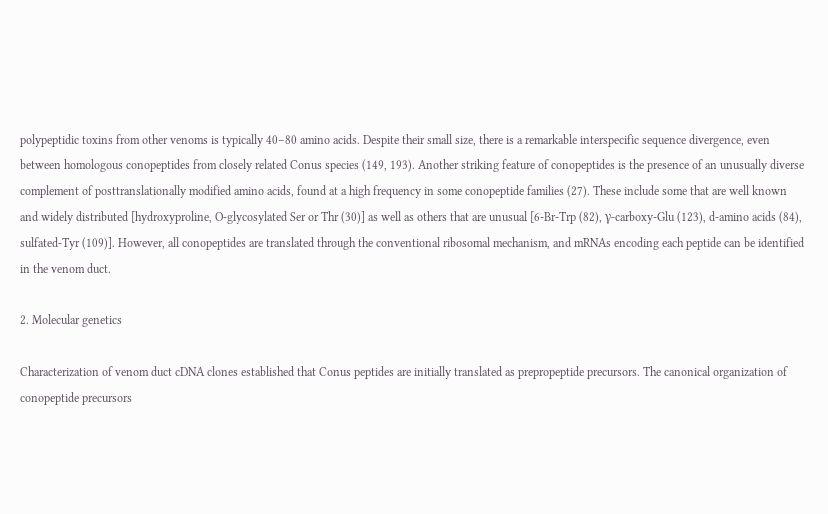polypeptidic toxins from other venoms is typically 40–80 amino acids. Despite their small size, there is a remarkable interspecific sequence divergence, even between homologous conopeptides from closely related Conus species (149, 193). Another striking feature of conopeptides is the presence of an unusually diverse complement of posttranslationally modified amino acids, found at a high frequency in some conopeptide families (27). These include some that are well known and widely distributed [hydroxyproline, O-glycosylated Ser or Thr (30)] as well as others that are unusual [6-Br-Trp (82), γ-carboxy-Glu (123), d-amino acids (84), sulfated-Tyr (109)]. However, all conopeptides are translated through the conventional ribosomal mechanism, and mRNAs encoding each peptide can be identified in the venom duct.

2. Molecular genetics

Characterization of venom duct cDNA clones established that Conus peptides are initially translated as prepropeptide precursors. The canonical organization of conopeptide precursors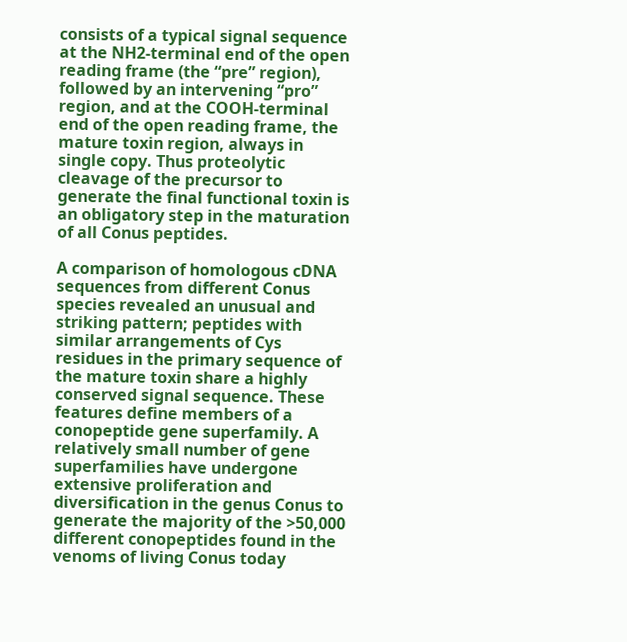consists of a typical signal sequence at the NH2-terminal end of the open reading frame (the “pre” region), followed by an intervening “pro” region, and at the COOH-terminal end of the open reading frame, the mature toxin region, always in single copy. Thus proteolytic cleavage of the precursor to generate the final functional toxin is an obligatory step in the maturation of all Conus peptides.

A comparison of homologous cDNA sequences from different Conus species revealed an unusual and striking pattern; peptides with similar arrangements of Cys residues in the primary sequence of the mature toxin share a highly conserved signal sequence. These features define members of a conopeptide gene superfamily. A relatively small number of gene superfamilies have undergone extensive proliferation and diversification in the genus Conus to generate the majority of the >50,000 different conopeptides found in the venoms of living Conus today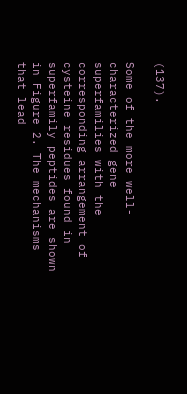(137).

Some of the more well-characterized gene superfamilies with the corresponding arrangement of cysteine residues found in superfamily peptides are shown in Figure 2. The mechanisms that lead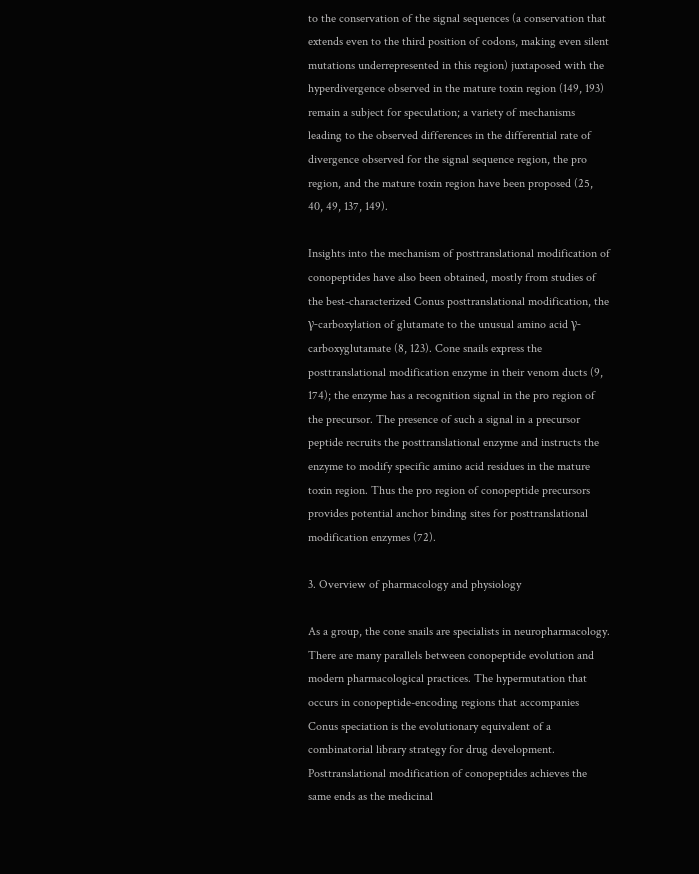to the conservation of the signal sequences (a conservation that extends even to the third position of codons, making even silent mutations underrepresented in this region) juxtaposed with the hyperdivergence observed in the mature toxin region (149, 193) remain a subject for speculation; a variety of mechanisms leading to the observed differences in the differential rate of divergence observed for the signal sequence region, the pro region, and the mature toxin region have been proposed (25, 40, 49, 137, 149).

Insights into the mechanism of posttranslational modification of conopeptides have also been obtained, mostly from studies of the best-characterized Conus posttranslational modification, the γ-carboxylation of glutamate to the unusual amino acid γ-carboxyglutamate (8, 123). Cone snails express the posttranslational modification enzyme in their venom ducts (9, 174); the enzyme has a recognition signal in the pro region of the precursor. The presence of such a signal in a precursor peptide recruits the posttranslational enzyme and instructs the enzyme to modify specific amino acid residues in the mature toxin region. Thus the pro region of conopeptide precursors provides potential anchor binding sites for posttranslational modification enzymes (72).

3. Overview of pharmacology and physiology

As a group, the cone snails are specialists in neuropharmacology. There are many parallels between conopeptide evolution and modern pharmacological practices. The hypermutation that occurs in conopeptide-encoding regions that accompanies Conus speciation is the evolutionary equivalent of a combinatorial library strategy for drug development. Posttranslational modification of conopeptides achieves the same ends as the medicinal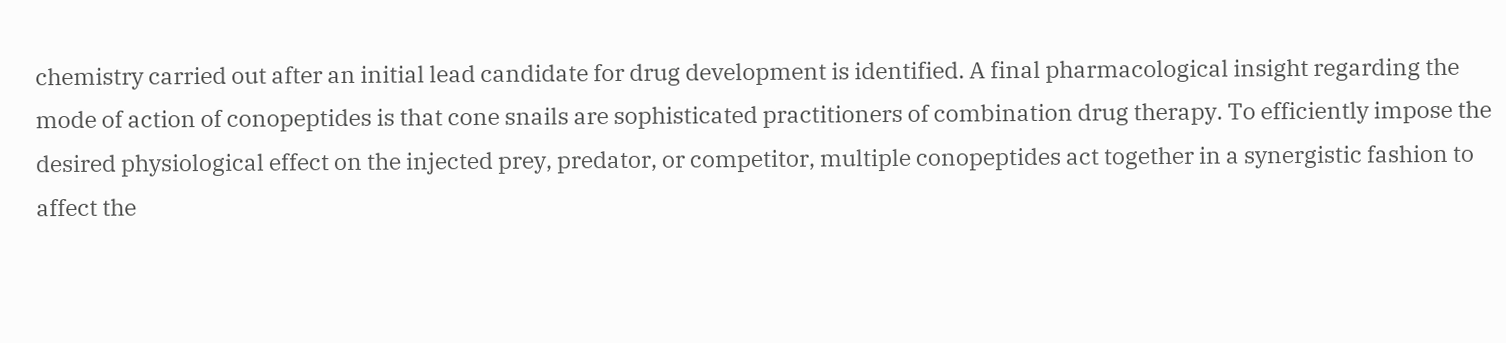chemistry carried out after an initial lead candidate for drug development is identified. A final pharmacological insight regarding the mode of action of conopeptides is that cone snails are sophisticated practitioners of combination drug therapy. To efficiently impose the desired physiological effect on the injected prey, predator, or competitor, multiple conopeptides act together in a synergistic fashion to affect the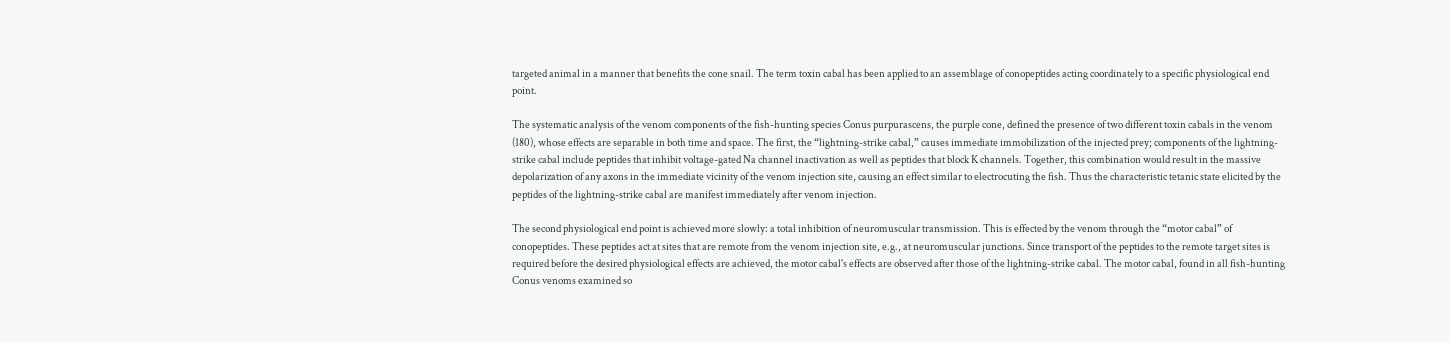targeted animal in a manner that benefits the cone snail. The term toxin cabal has been applied to an assemblage of conopeptides acting coordinately to a specific physiological end point.

The systematic analysis of the venom components of the fish-hunting species Conus purpurascens, the purple cone, defined the presence of two different toxin cabals in the venom (180), whose effects are separable in both time and space. The first, the “lightning-strike cabal,” causes immediate immobilization of the injected prey; components of the lightning-strike cabal include peptides that inhibit voltage-gated Na channel inactivation as well as peptides that block K channels. Together, this combination would result in the massive depolarization of any axons in the immediate vicinity of the venom injection site, causing an effect similar to electrocuting the fish. Thus the characteristic tetanic state elicited by the peptides of the lightning-strike cabal are manifest immediately after venom injection.

The second physiological end point is achieved more slowly: a total inhibition of neuromuscular transmission. This is effected by the venom through the “motor cabal” of conopeptides. These peptides act at sites that are remote from the venom injection site, e.g., at neuromuscular junctions. Since transport of the peptides to the remote target sites is required before the desired physiological effects are achieved, the motor cabal's effects are observed after those of the lightning-strike cabal. The motor cabal, found in all fish-hunting Conus venoms examined so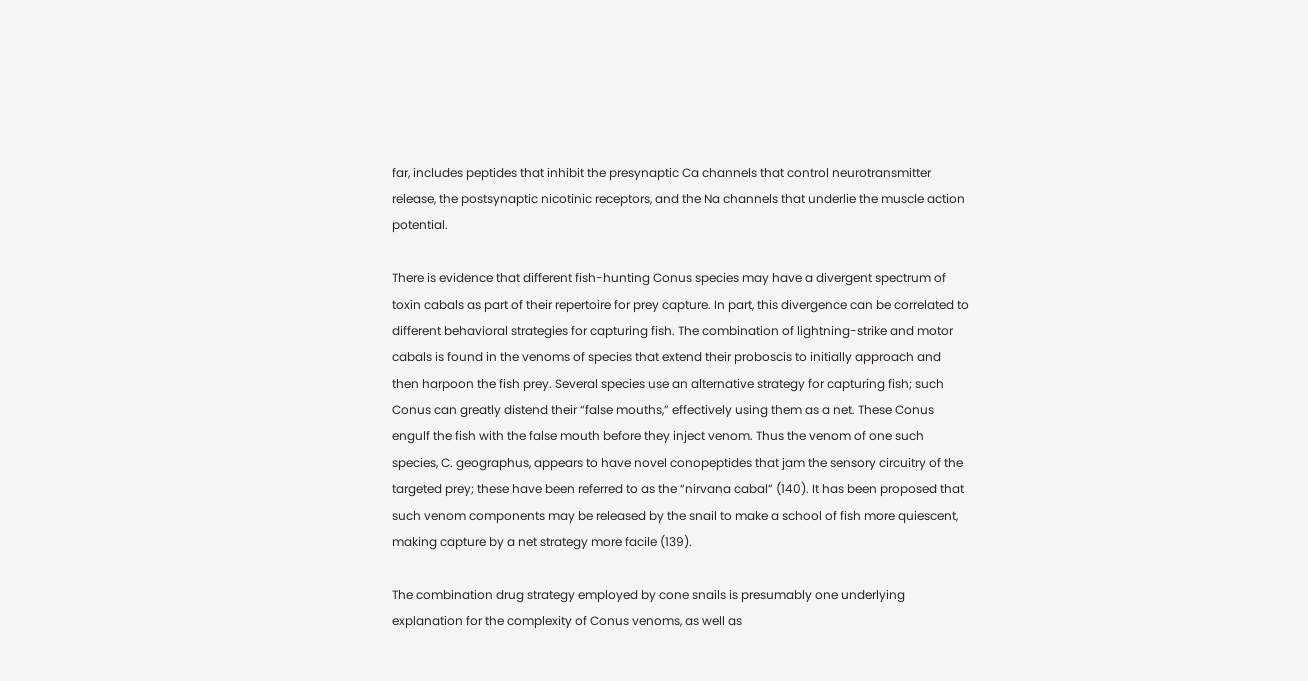far, includes peptides that inhibit the presynaptic Ca channels that control neurotransmitter release, the postsynaptic nicotinic receptors, and the Na channels that underlie the muscle action potential.

There is evidence that different fish-hunting Conus species may have a divergent spectrum of toxin cabals as part of their repertoire for prey capture. In part, this divergence can be correlated to different behavioral strategies for capturing fish. The combination of lightning-strike and motor cabals is found in the venoms of species that extend their proboscis to initially approach and then harpoon the fish prey. Several species use an alternative strategy for capturing fish; such Conus can greatly distend their “false mouths,” effectively using them as a net. These Conus engulf the fish with the false mouth before they inject venom. Thus the venom of one such species, C. geographus, appears to have novel conopeptides that jam the sensory circuitry of the targeted prey; these have been referred to as the “nirvana cabal” (140). It has been proposed that such venom components may be released by the snail to make a school of fish more quiescent, making capture by a net strategy more facile (139).

The combination drug strategy employed by cone snails is presumably one underlying explanation for the complexity of Conus venoms, as well as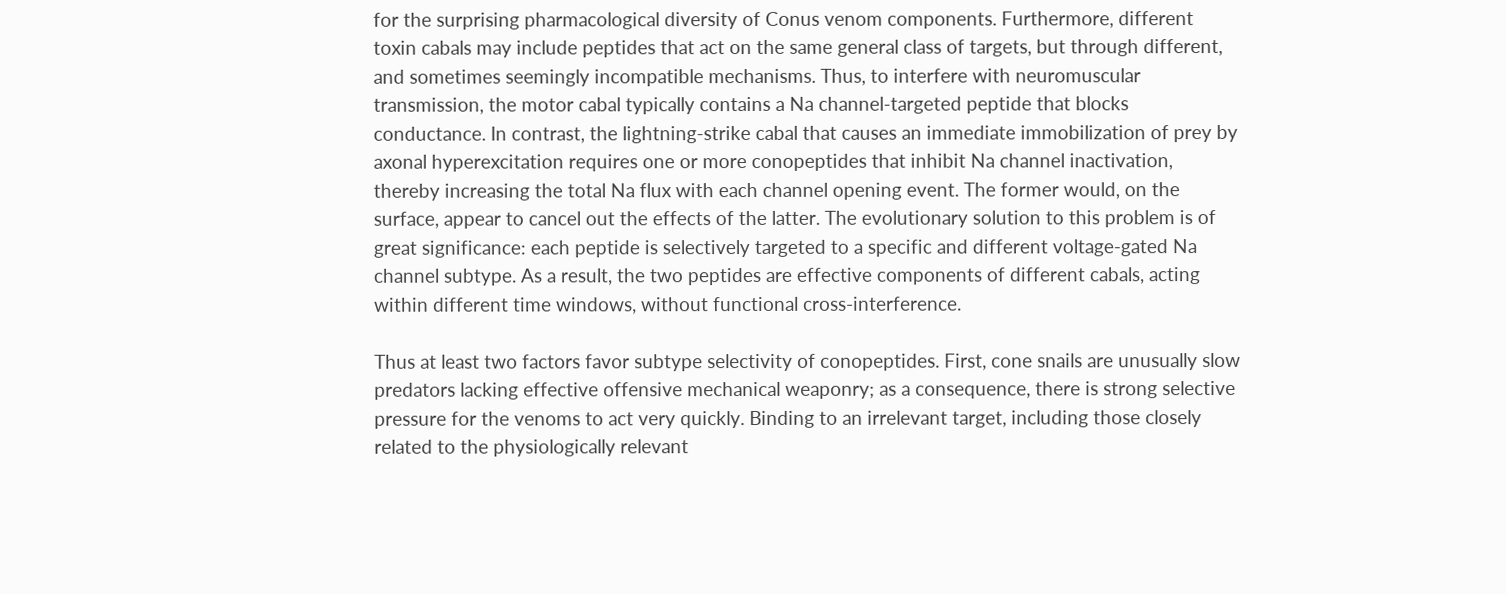for the surprising pharmacological diversity of Conus venom components. Furthermore, different toxin cabals may include peptides that act on the same general class of targets, but through different, and sometimes seemingly incompatible mechanisms. Thus, to interfere with neuromuscular transmission, the motor cabal typically contains a Na channel-targeted peptide that blocks conductance. In contrast, the lightning-strike cabal that causes an immediate immobilization of prey by axonal hyperexcitation requires one or more conopeptides that inhibit Na channel inactivation, thereby increasing the total Na flux with each channel opening event. The former would, on the surface, appear to cancel out the effects of the latter. The evolutionary solution to this problem is of great significance: each peptide is selectively targeted to a specific and different voltage-gated Na channel subtype. As a result, the two peptides are effective components of different cabals, acting within different time windows, without functional cross-interference.

Thus at least two factors favor subtype selectivity of conopeptides. First, cone snails are unusually slow predators lacking effective offensive mechanical weaponry; as a consequence, there is strong selective pressure for the venoms to act very quickly. Binding to an irrelevant target, including those closely related to the physiologically relevant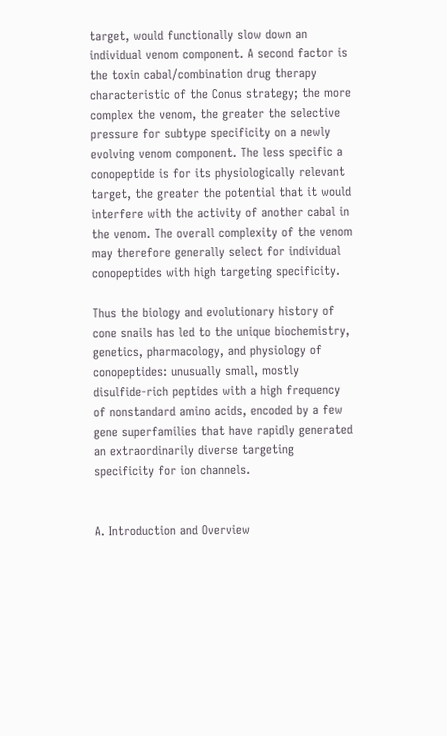target, would functionally slow down an individual venom component. A second factor is the toxin cabal/combination drug therapy characteristic of the Conus strategy; the more complex the venom, the greater the selective pressure for subtype specificity on a newly evolving venom component. The less specific a conopeptide is for its physiologically relevant target, the greater the potential that it would interfere with the activity of another cabal in the venom. The overall complexity of the venom may therefore generally select for individual conopeptides with high targeting specificity.

Thus the biology and evolutionary history of cone snails has led to the unique biochemistry, genetics, pharmacology, and physiology of conopeptides: unusually small, mostly disulfide-rich peptides with a high frequency of nonstandard amino acids, encoded by a few gene superfamilies that have rapidly generated an extraordinarily diverse targeting specificity for ion channels.


A. Introduction and Overview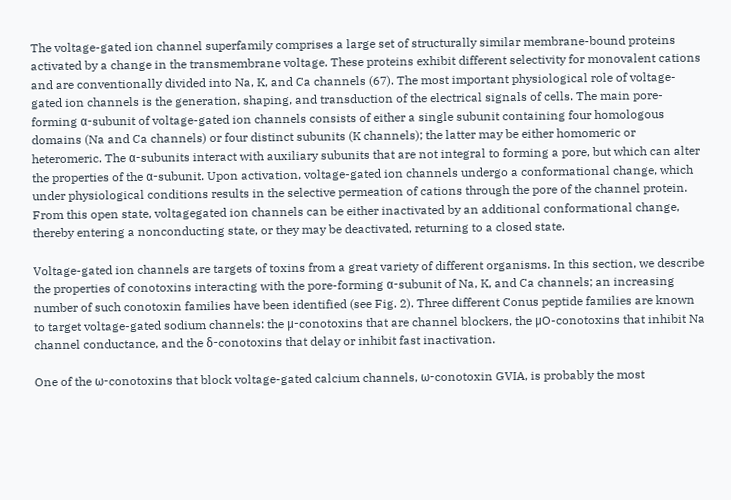The voltage-gated ion channel superfamily comprises a large set of structurally similar membrane-bound proteins activated by a change in the transmembrane voltage. These proteins exhibit different selectivity for monovalent cations and are conventionally divided into Na, K, and Ca channels (67). The most important physiological role of voltage-gated ion channels is the generation, shaping, and transduction of the electrical signals of cells. The main pore-forming α-subunit of voltage-gated ion channels consists of either a single subunit containing four homologous domains (Na and Ca channels) or four distinct subunits (K channels); the latter may be either homomeric or heteromeric. The α-subunits interact with auxiliary subunits that are not integral to forming a pore, but which can alter the properties of the α-subunit. Upon activation, voltage-gated ion channels undergo a conformational change, which under physiological conditions results in the selective permeation of cations through the pore of the channel protein. From this open state, voltagegated ion channels can be either inactivated by an additional conformational change, thereby entering a nonconducting state, or they may be deactivated, returning to a closed state.

Voltage-gated ion channels are targets of toxins from a great variety of different organisms. In this section, we describe the properties of conotoxins interacting with the pore-forming α-subunit of Na, K, and Ca channels; an increasing number of such conotoxin families have been identified (see Fig. 2). Three different Conus peptide families are known to target voltage-gated sodium channels: the μ-conotoxins that are channel blockers, the μO-conotoxins that inhibit Na channel conductance, and the δ-conotoxins that delay or inhibit fast inactivation.

One of the ω-conotoxins that block voltage-gated calcium channels, ω-conotoxin GVIA, is probably the most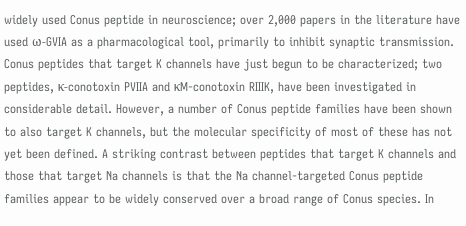widely used Conus peptide in neuroscience; over 2,000 papers in the literature have used ω-GVIA as a pharmacological tool, primarily to inhibit synaptic transmission. Conus peptides that target K channels have just begun to be characterized; two peptides, κ-conotoxin PVIIA and κM-conotoxin RIIIK, have been investigated in considerable detail. However, a number of Conus peptide families have been shown to also target K channels, but the molecular specificity of most of these has not yet been defined. A striking contrast between peptides that target K channels and those that target Na channels is that the Na channel-targeted Conus peptide families appear to be widely conserved over a broad range of Conus species. In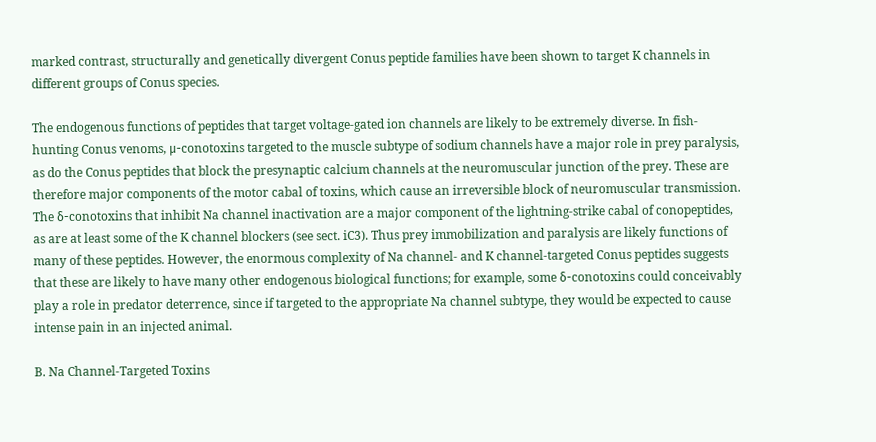marked contrast, structurally and genetically divergent Conus peptide families have been shown to target K channels in different groups of Conus species.

The endogenous functions of peptides that target voltage-gated ion channels are likely to be extremely diverse. In fish-hunting Conus venoms, μ-conotoxins targeted to the muscle subtype of sodium channels have a major role in prey paralysis, as do the Conus peptides that block the presynaptic calcium channels at the neuromuscular junction of the prey. These are therefore major components of the motor cabal of toxins, which cause an irreversible block of neuromuscular transmission. The δ-conotoxins that inhibit Na channel inactivation are a major component of the lightning-strike cabal of conopeptides, as are at least some of the K channel blockers (see sect. iC3). Thus prey immobilization and paralysis are likely functions of many of these peptides. However, the enormous complexity of Na channel- and K channel-targeted Conus peptides suggests that these are likely to have many other endogenous biological functions; for example, some δ-conotoxins could conceivably play a role in predator deterrence, since if targeted to the appropriate Na channel subtype, they would be expected to cause intense pain in an injected animal.

B. Na Channel-Targeted Toxins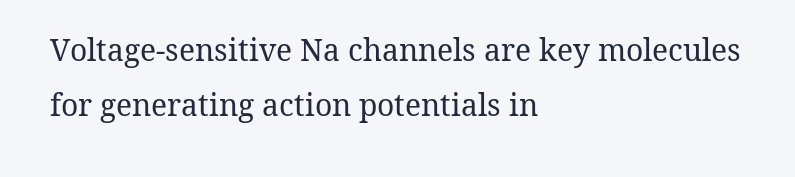Voltage-sensitive Na channels are key molecules for generating action potentials in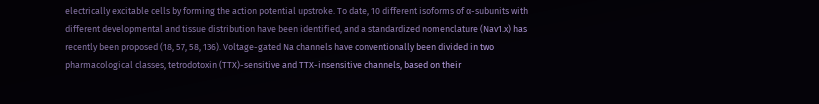electrically excitable cells by forming the action potential upstroke. To date, 10 different isoforms of α-subunits with different developmental and tissue distribution have been identified, and a standardized nomenclature (Nav1.x) has recently been proposed (18, 57, 58, 136). Voltage-gated Na channels have conventionally been divided in two pharmacological classes, tetrodotoxin (TTX)-sensitive and TTX-insensitive channels, based on their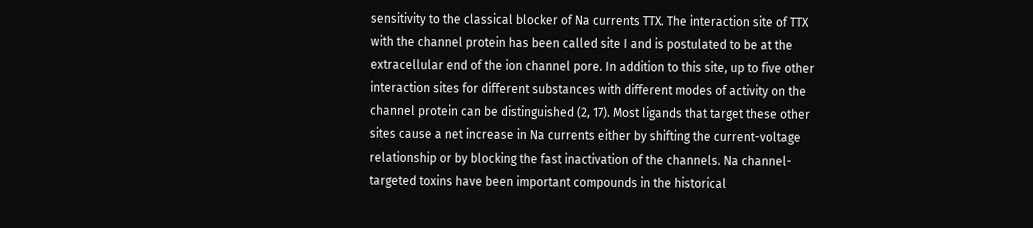sensitivity to the classical blocker of Na currents TTX. The interaction site of TTX with the channel protein has been called site I and is postulated to be at the extracellular end of the ion channel pore. In addition to this site, up to five other interaction sites for different substances with different modes of activity on the channel protein can be distinguished (2, 17). Most ligands that target these other sites cause a net increase in Na currents either by shifting the current-voltage relationship or by blocking the fast inactivation of the channels. Na channel-targeted toxins have been important compounds in the historical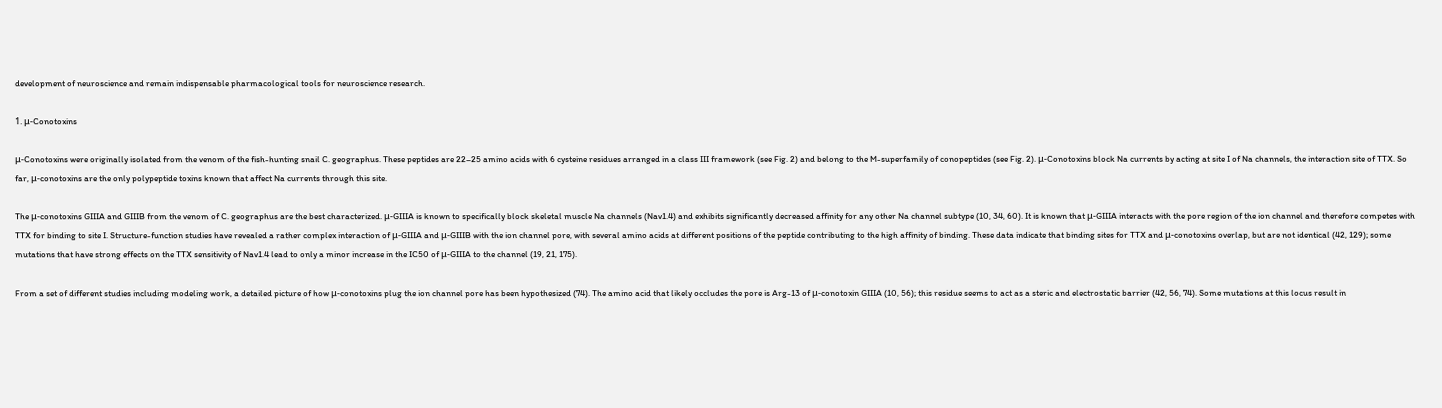development of neuroscience and remain indispensable pharmacological tools for neuroscience research.

1. μ-Conotoxins

μ-Conotoxins were originally isolated from the venom of the fish-hunting snail C. geographus. These peptides are 22–25 amino acids with 6 cysteine residues arranged in a class III framework (see Fig. 2) and belong to the M-superfamily of conopeptides (see Fig. 2). μ-Conotoxins block Na currents by acting at site I of Na channels, the interaction site of TTX. So far, μ-conotoxins are the only polypeptide toxins known that affect Na currents through this site.

The μ-conotoxins GIIIA and GIIIB from the venom of C. geographus are the best characterized. μ-GIIIA is known to specifically block skeletal muscle Na channels (Nav1.4) and exhibits significantly decreased affinity for any other Na channel subtype (10, 34, 60). It is known that μ-GIIIA interacts with the pore region of the ion channel and therefore competes with TTX for binding to site I. Structure-function studies have revealed a rather complex interaction of μ-GIIIA and μ-GIIIB with the ion channel pore, with several amino acids at different positions of the peptide contributing to the high affinity of binding. These data indicate that binding sites for TTX and μ-conotoxins overlap, but are not identical (42, 129); some mutations that have strong effects on the TTX sensitivity of Nav1.4 lead to only a minor increase in the IC50 of μ-GIIIA to the channel (19, 21, 175).

From a set of different studies including modeling work, a detailed picture of how μ-conotoxins plug the ion channel pore has been hypothesized (74). The amino acid that likely occludes the pore is Arg-13 of μ-conotoxin GIIIA (10, 56); this residue seems to act as a steric and electrostatic barrier (42, 56, 74). Some mutations at this locus result in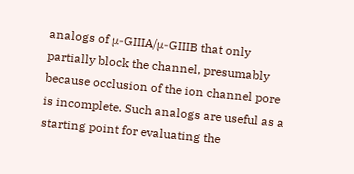analogs of μ-GIIIA/μ-GIIIB that only partially block the channel, presumably because occlusion of the ion channel pore is incomplete. Such analogs are useful as a starting point for evaluating the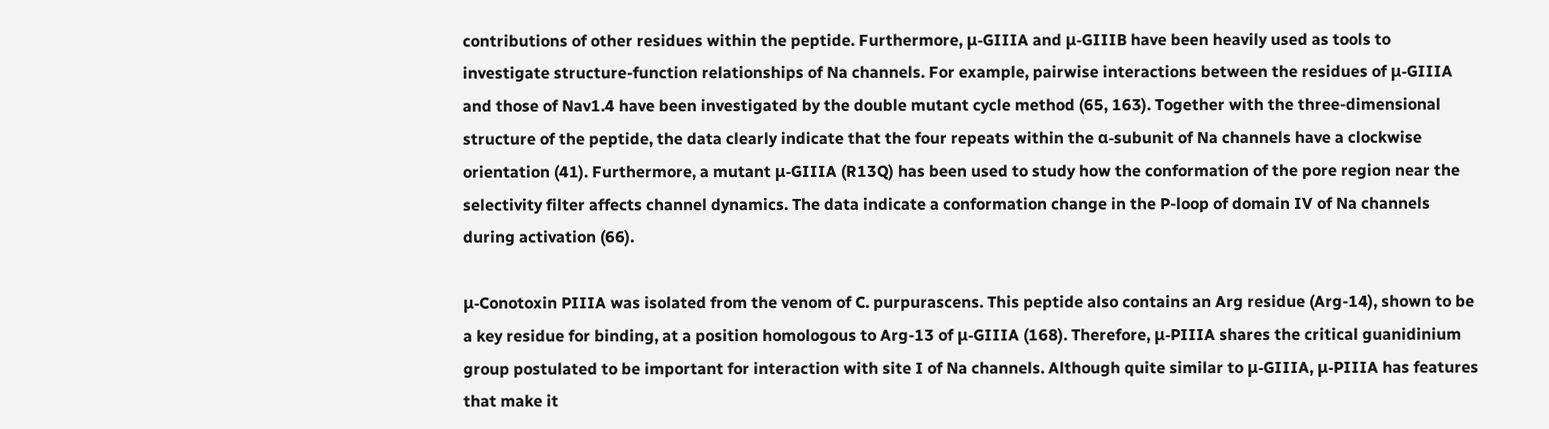contributions of other residues within the peptide. Furthermore, μ-GIIIA and μ-GIIIB have been heavily used as tools to investigate structure-function relationships of Na channels. For example, pairwise interactions between the residues of μ-GIIIA and those of Nav1.4 have been investigated by the double mutant cycle method (65, 163). Together with the three-dimensional structure of the peptide, the data clearly indicate that the four repeats within the α-subunit of Na channels have a clockwise orientation (41). Furthermore, a mutant μ-GIIIA (R13Q) has been used to study how the conformation of the pore region near the selectivity filter affects channel dynamics. The data indicate a conformation change in the P-loop of domain IV of Na channels during activation (66).

μ-Conotoxin PIIIA was isolated from the venom of C. purpurascens. This peptide also contains an Arg residue (Arg-14), shown to be a key residue for binding, at a position homologous to Arg-13 of μ-GIIIA (168). Therefore, μ-PIIIA shares the critical guanidinium group postulated to be important for interaction with site I of Na channels. Although quite similar to μ-GIIIA, μ-PIIIA has features that make it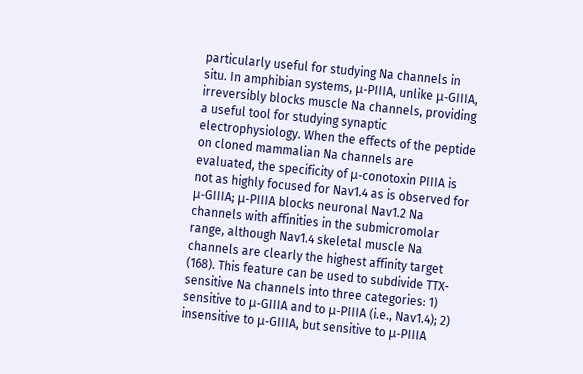particularly useful for studying Na channels in situ. In amphibian systems, μ-PIIIA, unlike μ-GIIIA, irreversibly blocks muscle Na channels, providing a useful tool for studying synaptic electrophysiology. When the effects of the peptide on cloned mammalian Na channels are evaluated, the specificity of μ-conotoxin PIIIA is not as highly focused for Nav1.4 as is observed for μ-GIIIA; μ-PIIIA blocks neuronal Nav1.2 Na channels with affinities in the submicromolar range, although Nav1.4 skeletal muscle Na channels are clearly the highest affinity target (168). This feature can be used to subdivide TTX-sensitive Na channels into three categories: 1) sensitive to μ-GIIIA and to μ-PIIIA (i.e., Nav1.4); 2) insensitive to μ-GIIIA, but sensitive to μ-PIIIA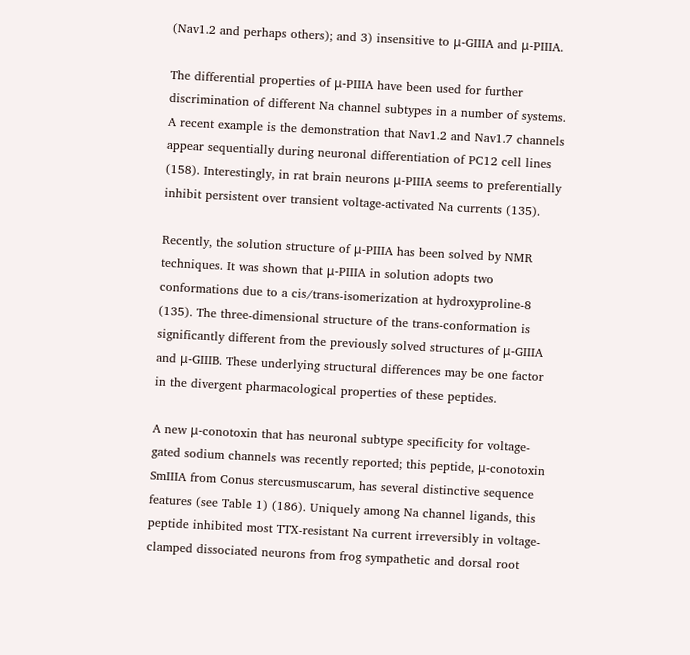(Nav1.2 and perhaps others); and 3) insensitive to μ-GIIIA and μ-PIIIA.

The differential properties of μ-PIIIA have been used for further discrimination of different Na channel subtypes in a number of systems. A recent example is the demonstration that Nav1.2 and Nav1.7 channels appear sequentially during neuronal differentiation of PC12 cell lines (158). Interestingly, in rat brain neurons μ-PIIIA seems to preferentially inhibit persistent over transient voltage-activated Na currents (135).

Recently, the solution structure of μ-PIIIA has been solved by NMR techniques. It was shown that μ-PIIIA in solution adopts two conformations due to a cis/trans-isomerization at hydroxyproline-8 (135). The three-dimensional structure of the trans-conformation is significantly different from the previously solved structures of μ-GIIIA and μ-GIIIB. These underlying structural differences may be one factor in the divergent pharmacological properties of these peptides.

A new μ-conotoxin that has neuronal subtype specificity for voltage-gated sodium channels was recently reported; this peptide, μ-conotoxin SmIIIA from Conus stercusmuscarum, has several distinctive sequence features (see Table 1) (186). Uniquely among Na channel ligands, this peptide inhibited most TTX-resistant Na current irreversibly in voltage-clamped dissociated neurons from frog sympathetic and dorsal root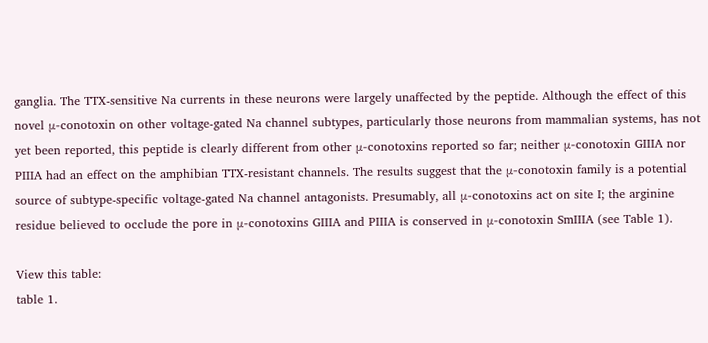ganglia. The TTX-sensitive Na currents in these neurons were largely unaffected by the peptide. Although the effect of this novel μ-conotoxin on other voltage-gated Na channel subtypes, particularly those neurons from mammalian systems, has not yet been reported, this peptide is clearly different from other μ-conotoxins reported so far; neither μ-conotoxin GIIIA nor PIIIA had an effect on the amphibian TTX-resistant channels. The results suggest that the μ-conotoxin family is a potential source of subtype-specific voltage-gated Na channel antagonists. Presumably, all μ-conotoxins act on site I; the arginine residue believed to occlude the pore in μ-conotoxins GIIIA and PIIIA is conserved in μ-conotoxin SmIIIA (see Table 1).

View this table:
table 1.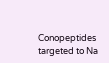Conopeptides targeted to Na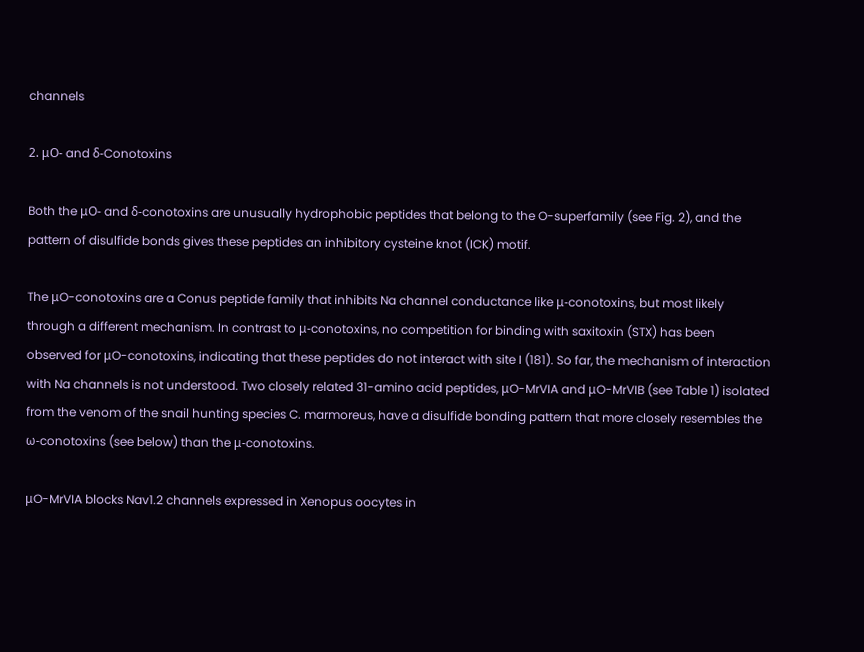channels

2. μO- and δ-Conotoxins

Both the μO- and δ-conotoxins are unusually hydrophobic peptides that belong to the O-superfamily (see Fig. 2), and the pattern of disulfide bonds gives these peptides an inhibitory cysteine knot (ICK) motif.

The μO-conotoxins are a Conus peptide family that inhibits Na channel conductance like μ-conotoxins, but most likely through a different mechanism. In contrast to μ-conotoxins, no competition for binding with saxitoxin (STX) has been observed for μO-conotoxins, indicating that these peptides do not interact with site I (181). So far, the mechanism of interaction with Na channels is not understood. Two closely related 31-amino acid peptides, μO-MrVIA and μO-MrVIB (see Table 1) isolated from the venom of the snail hunting species C. marmoreus, have a disulfide bonding pattern that more closely resembles the ω-conotoxins (see below) than the μ-conotoxins.

μO-MrVIA blocks Nav1.2 channels expressed in Xenopus oocytes in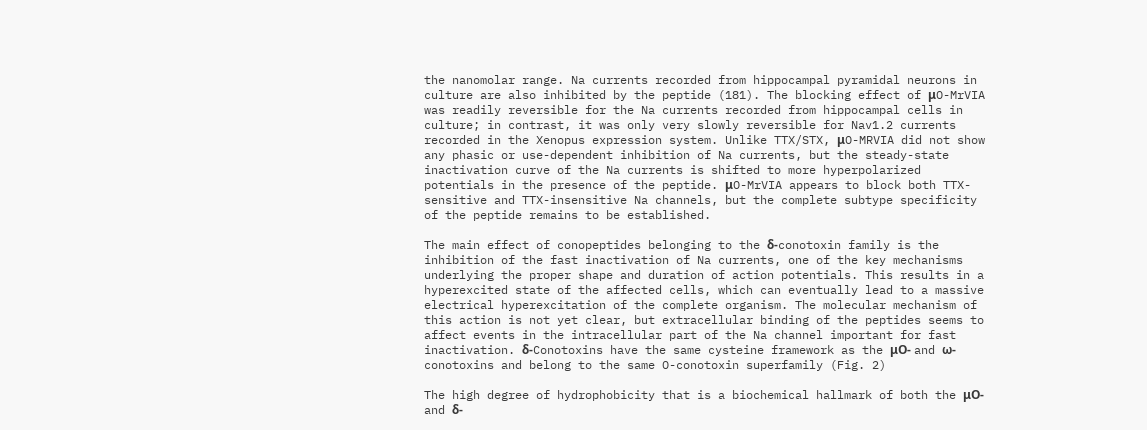the nanomolar range. Na currents recorded from hippocampal pyramidal neurons in culture are also inhibited by the peptide (181). The blocking effect of μO-MrVIA was readily reversible for the Na currents recorded from hippocampal cells in culture; in contrast, it was only very slowly reversible for Nav1.2 currents recorded in the Xenopus expression system. Unlike TTX/STX, μO-MRVIA did not show any phasic or use-dependent inhibition of Na currents, but the steady-state inactivation curve of the Na currents is shifted to more hyperpolarized potentials in the presence of the peptide. μO-MrVIA appears to block both TTX-sensitive and TTX-insensitive Na channels, but the complete subtype specificity of the peptide remains to be established.

The main effect of conopeptides belonging to the δ-conotoxin family is the inhibition of the fast inactivation of Na currents, one of the key mechanisms underlying the proper shape and duration of action potentials. This results in a hyperexcited state of the affected cells, which can eventually lead to a massive electrical hyperexcitation of the complete organism. The molecular mechanism of this action is not yet clear, but extracellular binding of the peptides seems to affect events in the intracellular part of the Na channel important for fast inactivation. δ-Conotoxins have the same cysteine framework as the μO- and ω-conotoxins and belong to the same O-conotoxin superfamily (Fig. 2)

The high degree of hydrophobicity that is a biochemical hallmark of both the μO- and δ-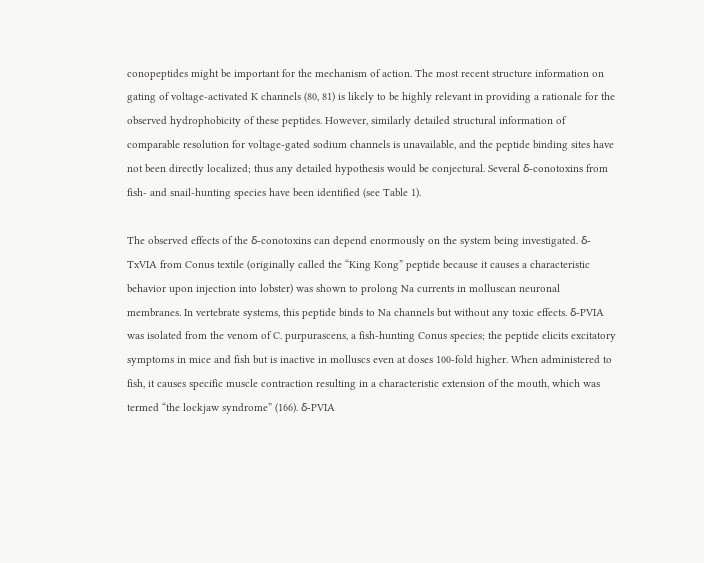conopeptides might be important for the mechanism of action. The most recent structure information on gating of voltage-activated K channels (80, 81) is likely to be highly relevant in providing a rationale for the observed hydrophobicity of these peptides. However, similarly detailed structural information of comparable resolution for voltage-gated sodium channels is unavailable, and the peptide binding sites have not been directly localized; thus any detailed hypothesis would be conjectural. Several δ-conotoxins from fish- and snail-hunting species have been identified (see Table 1).

The observed effects of the δ-conotoxins can depend enormously on the system being investigated. δ-TxVIA from Conus textile (originally called the “King Kong” peptide because it causes a characteristic behavior upon injection into lobster) was shown to prolong Na currents in molluscan neuronal membranes. In vertebrate systems, this peptide binds to Na channels but without any toxic effects. δ-PVIA was isolated from the venom of C. purpurascens, a fish-hunting Conus species; the peptide elicits excitatory symptoms in mice and fish but is inactive in molluscs even at doses 100-fold higher. When administered to fish, it causes specific muscle contraction resulting in a characteristic extension of the mouth, which was termed “the lockjaw syndrome” (166). δ-PVIA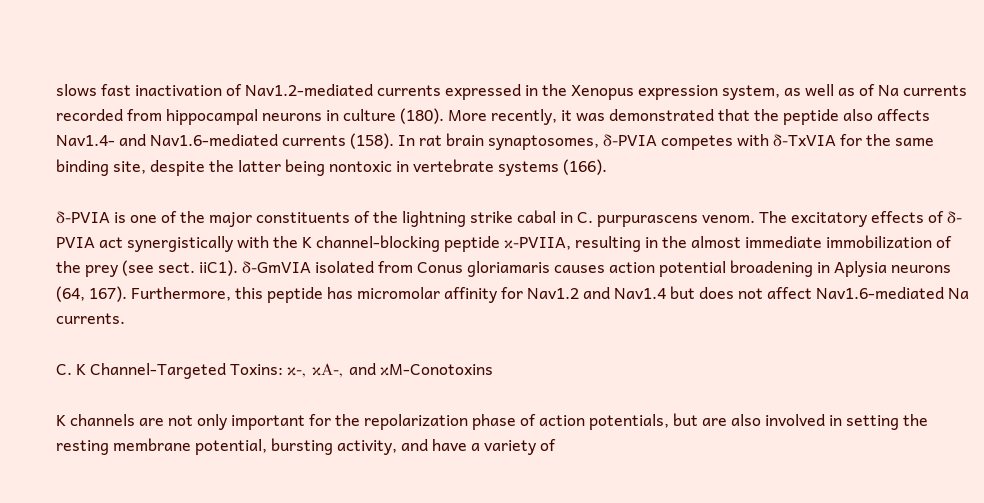slows fast inactivation of Nav1.2-mediated currents expressed in the Xenopus expression system, as well as of Na currents recorded from hippocampal neurons in culture (180). More recently, it was demonstrated that the peptide also affects Nav1.4- and Nav1.6-mediated currents (158). In rat brain synaptosomes, δ-PVIA competes with δ-TxVIA for the same binding site, despite the latter being nontoxic in vertebrate systems (166).

δ-PVIA is one of the major constituents of the lightning strike cabal in C. purpurascens venom. The excitatory effects of δ-PVIA act synergistically with the K channel-blocking peptide κ-PVIIA, resulting in the almost immediate immobilization of the prey (see sect. iiC1). δ-GmVIA isolated from Conus gloriamaris causes action potential broadening in Aplysia neurons (64, 167). Furthermore, this peptide has micromolar affinity for Nav1.2 and Nav1.4 but does not affect Nav1.6-mediated Na currents.

C. K Channel-Targeted Toxins: κ-, κA-, and κM-Conotoxins

K channels are not only important for the repolarization phase of action potentials, but are also involved in setting the resting membrane potential, bursting activity, and have a variety of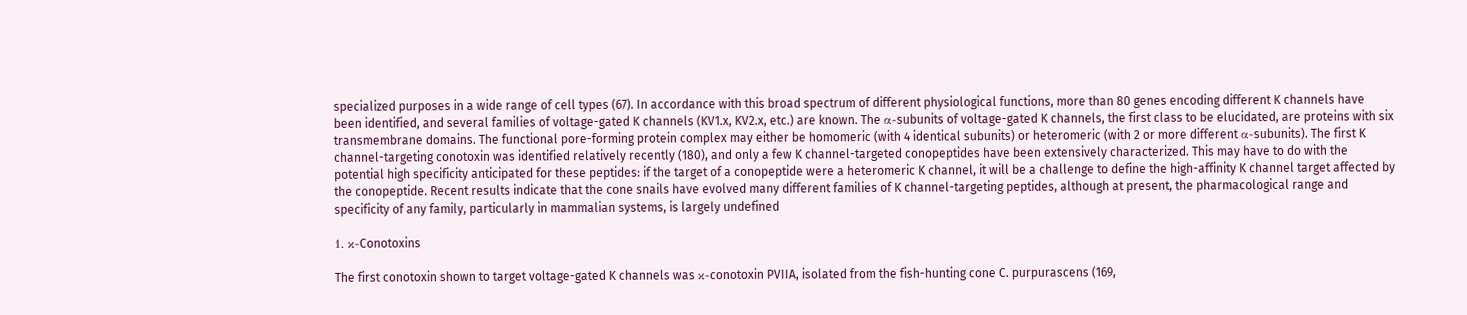specialized purposes in a wide range of cell types (67). In accordance with this broad spectrum of different physiological functions, more than 80 genes encoding different K channels have been identified, and several families of voltage-gated K channels (KV1.x, KV2.x, etc.) are known. The α-subunits of voltage-gated K channels, the first class to be elucidated, are proteins with six transmembrane domains. The functional pore-forming protein complex may either be homomeric (with 4 identical subunits) or heteromeric (with 2 or more different α-subunits). The first K channel-targeting conotoxin was identified relatively recently (180), and only a few K channel-targeted conopeptides have been extensively characterized. This may have to do with the potential high specificity anticipated for these peptides: if the target of a conopeptide were a heteromeric K channel, it will be a challenge to define the high-affinity K channel target affected by the conopeptide. Recent results indicate that the cone snails have evolved many different families of K channel-targeting peptides, although at present, the pharmacological range and specificity of any family, particularly in mammalian systems, is largely undefined

1. κ-Conotoxins

The first conotoxin shown to target voltage-gated K channels was κ-conotoxin PVIIA, isolated from the fish-hunting cone C. purpurascens (169,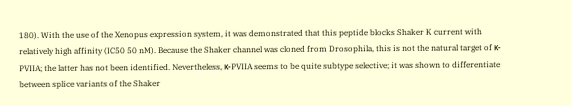180). With the use of the Xenopus expression system, it was demonstrated that this peptide blocks Shaker K current with relatively high affinity (IC50 50 nM). Because the Shaker channel was cloned from Drosophila, this is not the natural target of κ-PVIIA; the latter has not been identified. Nevertheless, κ-PVIIA seems to be quite subtype selective; it was shown to differentiate between splice variants of the Shaker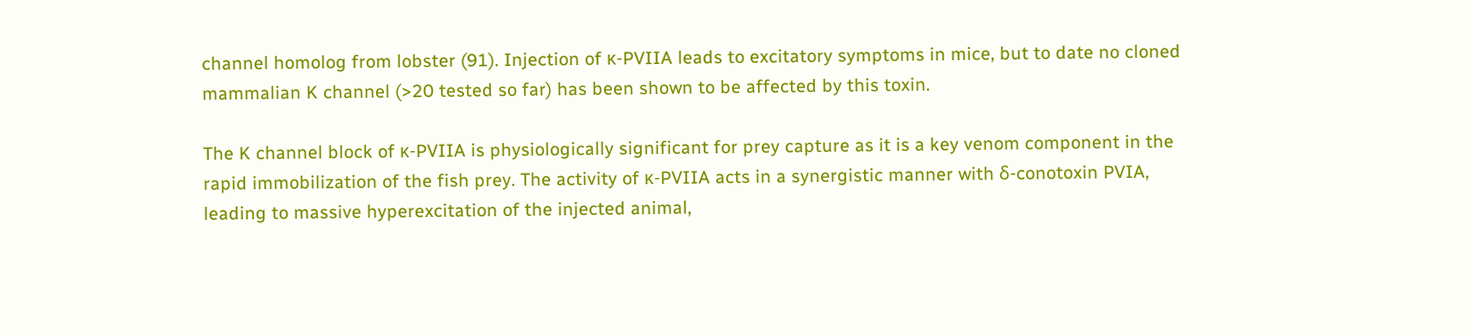channel homolog from lobster (91). Injection of κ-PVIIA leads to excitatory symptoms in mice, but to date no cloned mammalian K channel (>20 tested so far) has been shown to be affected by this toxin.

The K channel block of κ-PVIIA is physiologically significant for prey capture as it is a key venom component in the rapid immobilization of the fish prey. The activity of κ-PVIIA acts in a synergistic manner with δ-conotoxin PVIA, leading to massive hyperexcitation of the injected animal,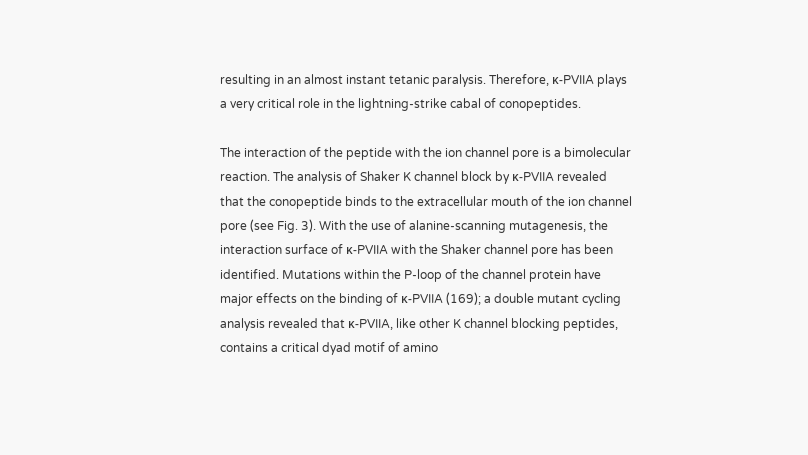resulting in an almost instant tetanic paralysis. Therefore, κ-PVIIA plays a very critical role in the lightning-strike cabal of conopeptides.

The interaction of the peptide with the ion channel pore is a bimolecular reaction. The analysis of Shaker K channel block by κ-PVIIA revealed that the conopeptide binds to the extracellular mouth of the ion channel pore (see Fig. 3). With the use of alanine-scanning mutagenesis, the interaction surface of κ-PVIIA with the Shaker channel pore has been identified. Mutations within the P-loop of the channel protein have major effects on the binding of κ-PVIIA (169); a double mutant cycling analysis revealed that κ-PVIIA, like other K channel blocking peptides, contains a critical dyad motif of amino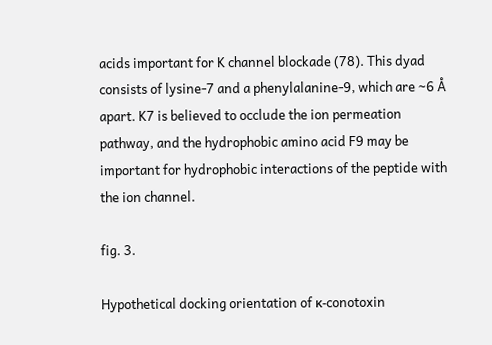acids important for K channel blockade (78). This dyad consists of lysine-7 and a phenylalanine-9, which are ∼6 Å apart. K7 is believed to occlude the ion permeation pathway, and the hydrophobic amino acid F9 may be important for hydrophobic interactions of the peptide with the ion channel.

fig. 3.

Hypothetical docking orientation of κ-conotoxin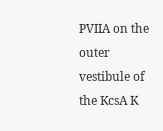PVIIA on the outer vestibule of the KcsA K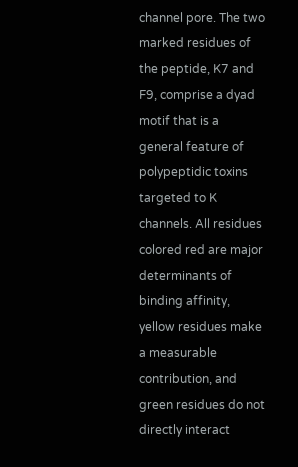channel pore. The two marked residues of the peptide, K7 and F9, comprise a dyad motif that is a general feature of polypeptidic toxins targeted to K channels. All residues colored red are major determinants of binding affinity, yellow residues make a measurable contribution, and green residues do not directly interact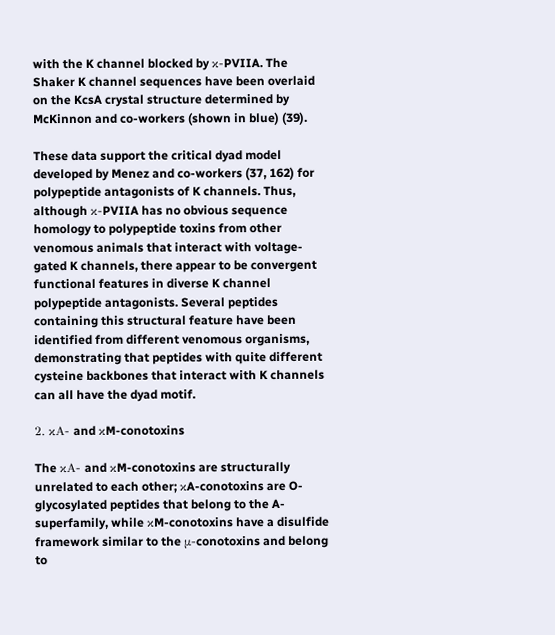with the K channel blocked by κ-PVIIA. The Shaker K channel sequences have been overlaid on the KcsA crystal structure determined by McKinnon and co-workers (shown in blue) (39).

These data support the critical dyad model developed by Menez and co-workers (37, 162) for polypeptide antagonists of K channels. Thus, although κ-PVIIA has no obvious sequence homology to polypeptide toxins from other venomous animals that interact with voltage-gated K channels, there appear to be convergent functional features in diverse K channel polypeptide antagonists. Several peptides containing this structural feature have been identified from different venomous organisms, demonstrating that peptides with quite different cysteine backbones that interact with K channels can all have the dyad motif.

2. κA- and κM-conotoxins

The κA- and κM-conotoxins are structurally unrelated to each other; κA-conotoxins are O-glycosylated peptides that belong to the A-superfamily, while κM-conotoxins have a disulfide framework similar to the μ-conotoxins and belong to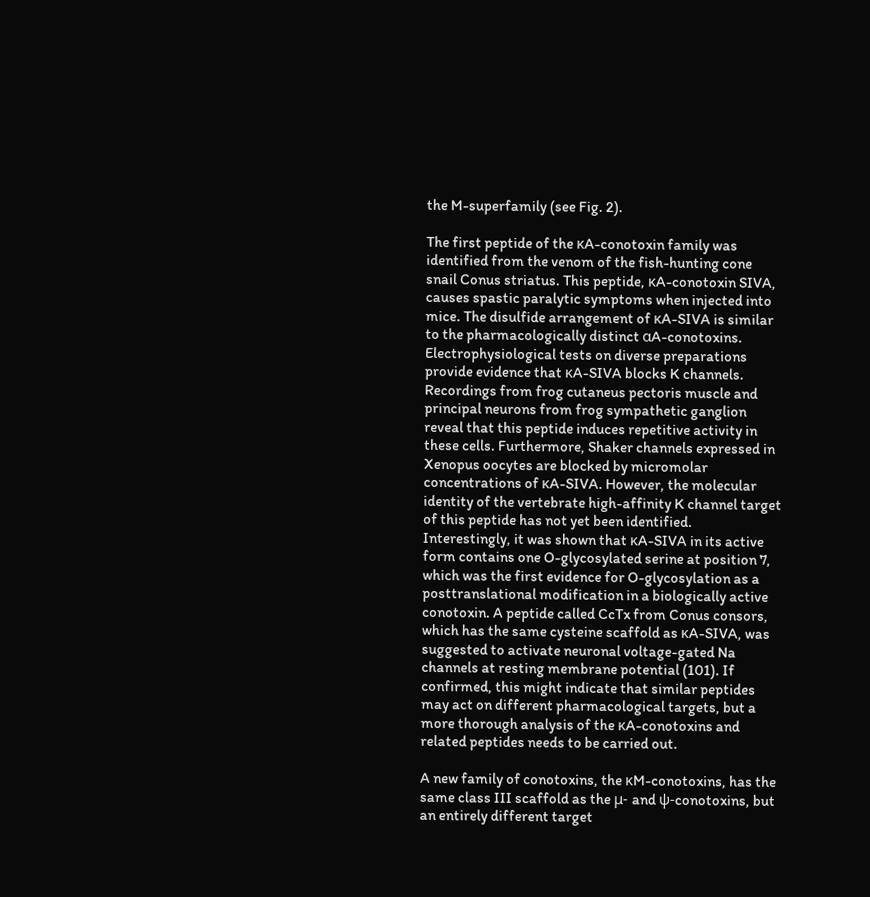the M-superfamily (see Fig. 2).

The first peptide of the κA-conotoxin family was identified from the venom of the fish-hunting cone snail Conus striatus. This peptide, κA-conotoxin SIVA, causes spastic paralytic symptoms when injected into mice. The disulfide arrangement of κA-SIVA is similar to the pharmacologically distinct αA-conotoxins. Electrophysiological tests on diverse preparations provide evidence that κA-SIVA blocks K channels. Recordings from frog cutaneus pectoris muscle and principal neurons from frog sympathetic ganglion reveal that this peptide induces repetitive activity in these cells. Furthermore, Shaker channels expressed in Xenopus oocytes are blocked by micromolar concentrations of κA-SIVA. However, the molecular identity of the vertebrate high-affinity K channel target of this peptide has not yet been identified. Interestingly, it was shown that κA-SIVA in its active form contains one O-glycosylated serine at position 7, which was the first evidence for O-glycosylation as a posttranslational modification in a biologically active conotoxin. A peptide called CcTx from Conus consors, which has the same cysteine scaffold as κA-SIVA, was suggested to activate neuronal voltage-gated Na channels at resting membrane potential (101). If confirmed, this might indicate that similar peptides may act on different pharmacological targets, but a more thorough analysis of the κA-conotoxins and related peptides needs to be carried out.

A new family of conotoxins, the κM-conotoxins, has the same class III scaffold as the μ- and ψ-conotoxins, but an entirely different target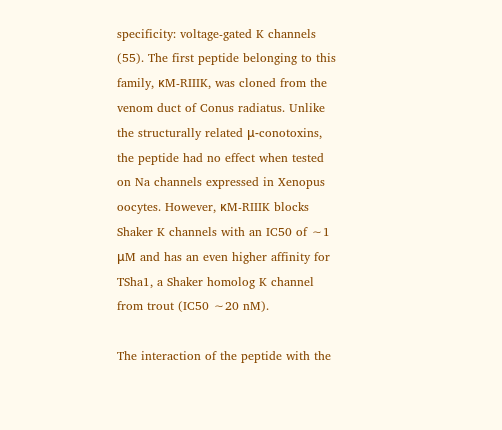specificity: voltage-gated K channels (55). The first peptide belonging to this family, κM-RIIIK, was cloned from the venom duct of Conus radiatus. Unlike the structurally related μ-conotoxins, the peptide had no effect when tested on Na channels expressed in Xenopus oocytes. However, κM-RIIIK blocks Shaker K channels with an IC50 of ∼1 μM and has an even higher affinity for TSha1, a Shaker homolog K channel from trout (IC50 ∼20 nM).

The interaction of the peptide with the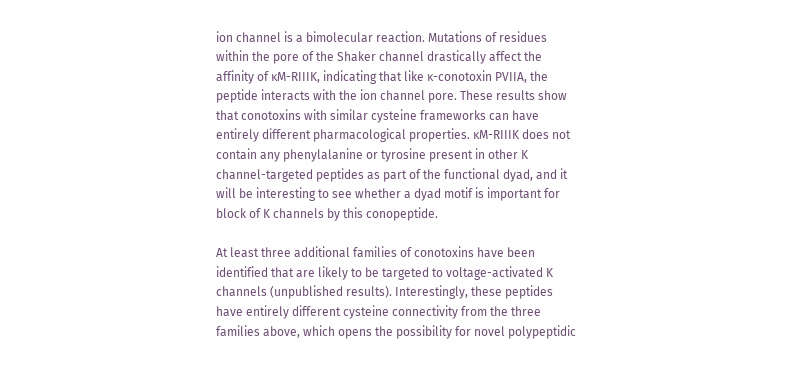ion channel is a bimolecular reaction. Mutations of residues within the pore of the Shaker channel drastically affect the affinity of κM-RIIIK, indicating that like κ-conotoxin PVIIA, the peptide interacts with the ion channel pore. These results show that conotoxins with similar cysteine frameworks can have entirely different pharmacological properties. κM-RIIIK does not contain any phenylalanine or tyrosine present in other K channel-targeted peptides as part of the functional dyad, and it will be interesting to see whether a dyad motif is important for block of K channels by this conopeptide.

At least three additional families of conotoxins have been identified that are likely to be targeted to voltage-activated K channels (unpublished results). Interestingly, these peptides have entirely different cysteine connectivity from the three families above, which opens the possibility for novel polypeptidic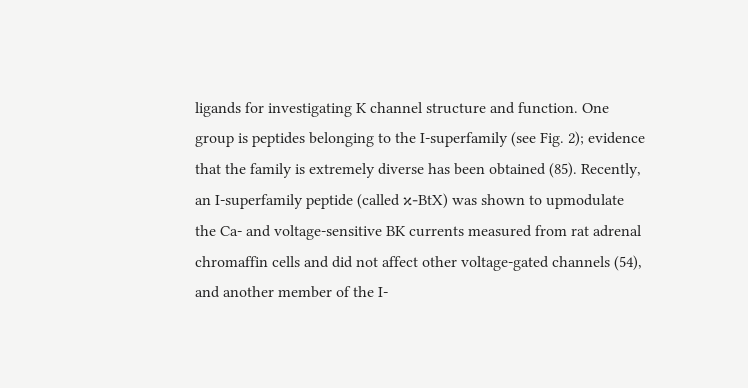ligands for investigating K channel structure and function. One group is peptides belonging to the I-superfamily (see Fig. 2); evidence that the family is extremely diverse has been obtained (85). Recently, an I-superfamily peptide (called κ-BtX) was shown to upmodulate the Ca- and voltage-sensitive BK currents measured from rat adrenal chromaffin cells and did not affect other voltage-gated channels (54), and another member of the I-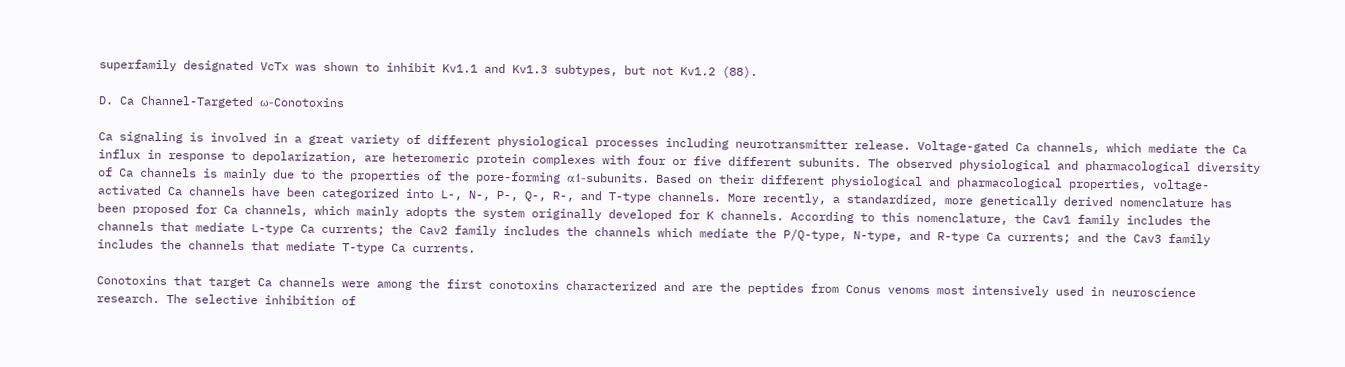superfamily designated VcTx was shown to inhibit Kv1.1 and Kv1.3 subtypes, but not Kv1.2 (88).

D. Ca Channel-Targeted ω-Conotoxins

Ca signaling is involved in a great variety of different physiological processes including neurotransmitter release. Voltage-gated Ca channels, which mediate the Ca influx in response to depolarization, are heteromeric protein complexes with four or five different subunits. The observed physiological and pharmacological diversity of Ca channels is mainly due to the properties of the pore-forming α1-subunits. Based on their different physiological and pharmacological properties, voltage-activated Ca channels have been categorized into L-, N-, P-, Q-, R-, and T-type channels. More recently, a standardized, more genetically derived nomenclature has been proposed for Ca channels, which mainly adopts the system originally developed for K channels. According to this nomenclature, the Cav1 family includes the channels that mediate L-type Ca currents; the Cav2 family includes the channels which mediate the P/Q-type, N-type, and R-type Ca currents; and the Cav3 family includes the channels that mediate T-type Ca currents.

Conotoxins that target Ca channels were among the first conotoxins characterized and are the peptides from Conus venoms most intensively used in neuroscience research. The selective inhibition of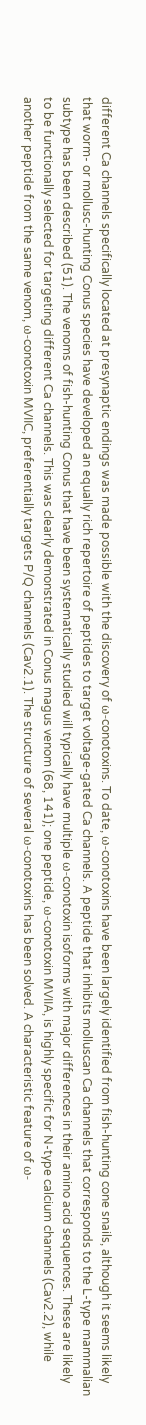different Ca channels specifically located at presynaptic endings was made possible with the discovery of ω-conotoxins. To date, ω-conotoxins have been largely identified from fish-hunting cone snails, although it seems likely that worm- or mollusc-hunting Conus species have developed an equally rich repertoire of peptides to target voltage-gated Ca channels. A peptide that inhibits molluscan Ca channels that corresponds to the L-type mammalian subtype has been described (51). The venoms of fish-hunting Conus that have been systematically studied will typically have multiple ω-conotoxin isoforms with major differences in their amino acid sequences. These are likely to be functionally selected for targeting different Ca channels. This was clearly demonstrated in Conus magus venom (68, 141); one peptide, ω-conotoxin MVIIA, is highly specific for N-type calcium channels (Cav2.2), while another peptide from the same venom, ω-conotoxin MVIIC, preferentially targets P/Q channels (Cav2.1). The structure of several ω-conotoxins has been solved. A characteristic feature of ω-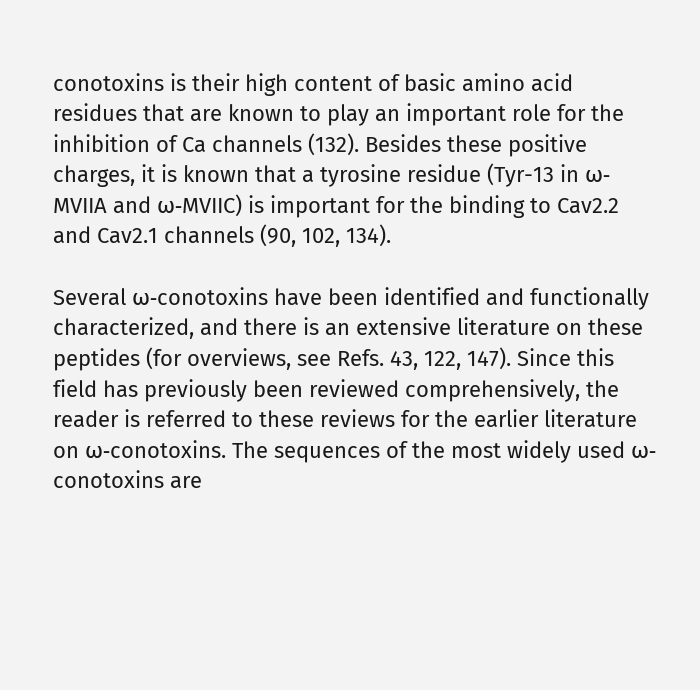conotoxins is their high content of basic amino acid residues that are known to play an important role for the inhibition of Ca channels (132). Besides these positive charges, it is known that a tyrosine residue (Tyr-13 in ω-MVIIA and ω-MVIIC) is important for the binding to Cav2.2 and Cav2.1 channels (90, 102, 134).

Several ω-conotoxins have been identified and functionally characterized, and there is an extensive literature on these peptides (for overviews, see Refs. 43, 122, 147). Since this field has previously been reviewed comprehensively, the reader is referred to these reviews for the earlier literature on ω-conotoxins. The sequences of the most widely used ω-conotoxins are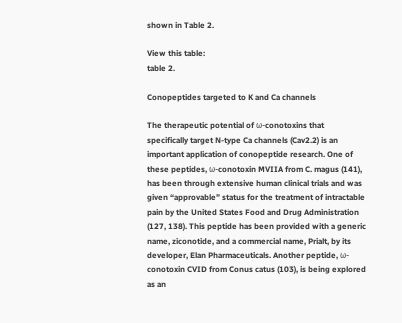shown in Table 2.

View this table:
table 2.

Conopeptides targeted to K and Ca channels

The therapeutic potential of ω-conotoxins that specifically target N-type Ca channels (Cav2.2) is an important application of conopeptide research. One of these peptides, ω-conotoxin MVIIA from C. magus (141), has been through extensive human clinical trials and was given “approvable” status for the treatment of intractable pain by the United States Food and Drug Administration (127, 138). This peptide has been provided with a generic name, ziconotide, and a commercial name, Prialt, by its developer, Elan Pharmaceuticals. Another peptide, ω-conotoxin CVID from Conus catus (103), is being explored as an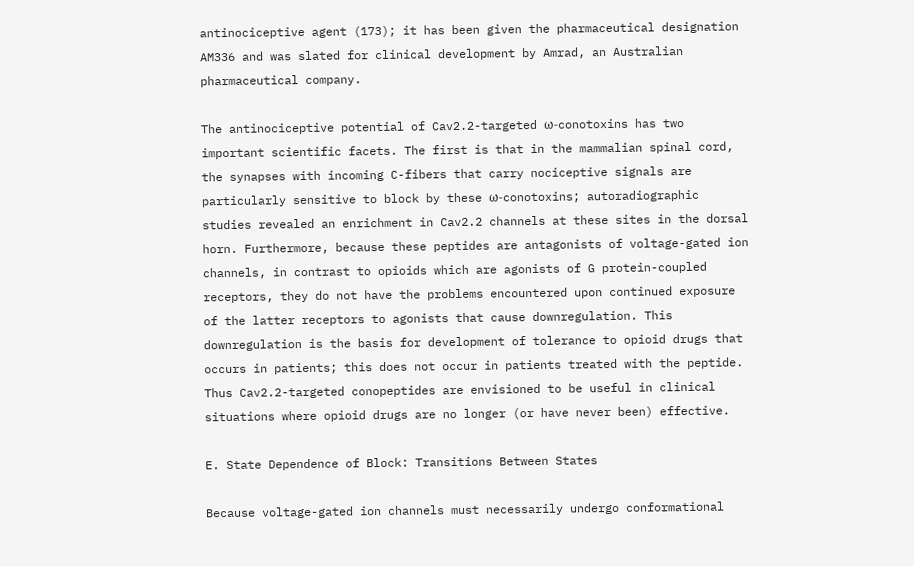antinociceptive agent (173); it has been given the pharmaceutical designation AM336 and was slated for clinical development by Amrad, an Australian pharmaceutical company.

The antinociceptive potential of Cav2.2-targeted ω-conotoxins has two important scientific facets. The first is that in the mammalian spinal cord, the synapses with incoming C-fibers that carry nociceptive signals are particularly sensitive to block by these ω-conotoxins; autoradiographic studies revealed an enrichment in Cav2.2 channels at these sites in the dorsal horn. Furthermore, because these peptides are antagonists of voltage-gated ion channels, in contrast to opioids which are agonists of G protein-coupled receptors, they do not have the problems encountered upon continued exposure of the latter receptors to agonists that cause downregulation. This downregulation is the basis for development of tolerance to opioid drugs that occurs in patients; this does not occur in patients treated with the peptide. Thus Cav2.2-targeted conopeptides are envisioned to be useful in clinical situations where opioid drugs are no longer (or have never been) effective.

E. State Dependence of Block: Transitions Between States

Because voltage-gated ion channels must necessarily undergo conformational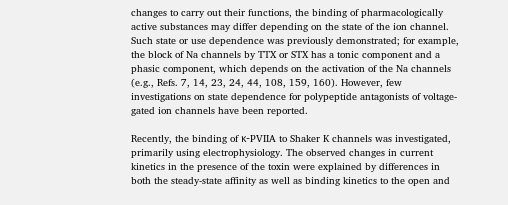changes to carry out their functions, the binding of pharmacologically active substances may differ depending on the state of the ion channel. Such state or use dependence was previously demonstrated; for example, the block of Na channels by TTX or STX has a tonic component and a phasic component, which depends on the activation of the Na channels (e.g., Refs. 7, 14, 23, 24, 44, 108, 159, 160). However, few investigations on state dependence for polypeptide antagonists of voltage-gated ion channels have been reported.

Recently, the binding of κ-PVIIA to Shaker K channels was investigated, primarily using electrophysiology. The observed changes in current kinetics in the presence of the toxin were explained by differences in both the steady-state affinity as well as binding kinetics to the open and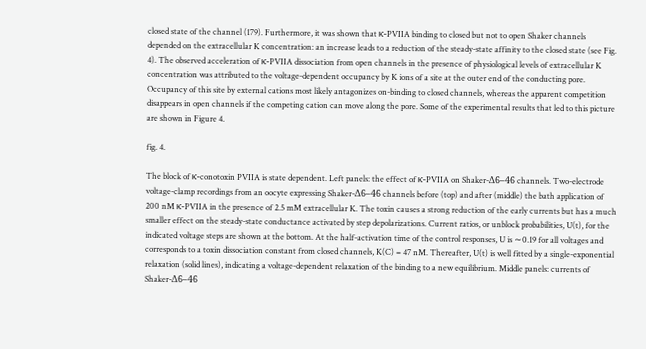closed state of the channel (179). Furthermore, it was shown that κ-PVIIA binding to closed but not to open Shaker channels depended on the extracellular K concentration: an increase leads to a reduction of the steady-state affinity to the closed state (see Fig. 4). The observed acceleration of κ-PVIIA dissociation from open channels in the presence of physiological levels of extracellular K concentration was attributed to the voltage-dependent occupancy by K ions of a site at the outer end of the conducting pore. Occupancy of this site by external cations most likely antagonizes on-binding to closed channels, whereas the apparent competition disappears in open channels if the competing cation can move along the pore. Some of the experimental results that led to this picture are shown in Figure 4.

fig. 4.

The block of κ-conotoxin PVIIA is state dependent. Left panels: the effect of κ-PVIIA on Shaker-Δ6–46 channels. Two-electrode voltage-clamp recordings from an oocyte expressing Shaker-Δ6–46 channels before (top) and after (middle) the bath application of 200 nM κ-PVIIA in the presence of 2.5 mM extracellular K. The toxin causes a strong reduction of the early currents but has a much smaller effect on the steady-state conductance activated by step depolarizations. Current ratios, or unblock probabilities, U(t), for the indicated voltage steps are shown at the bottom. At the half-activation time of the control responses, U is ∼0.19 for all voltages and corresponds to a toxin dissociation constant from closed channels, K(C) = 47 nM. Thereafter, U(t) is well fitted by a single-exponential relaxation (solid lines), indicating a voltage-dependent relaxation of the binding to a new equilibrium. Middle panels: currents of Shaker-Δ6–46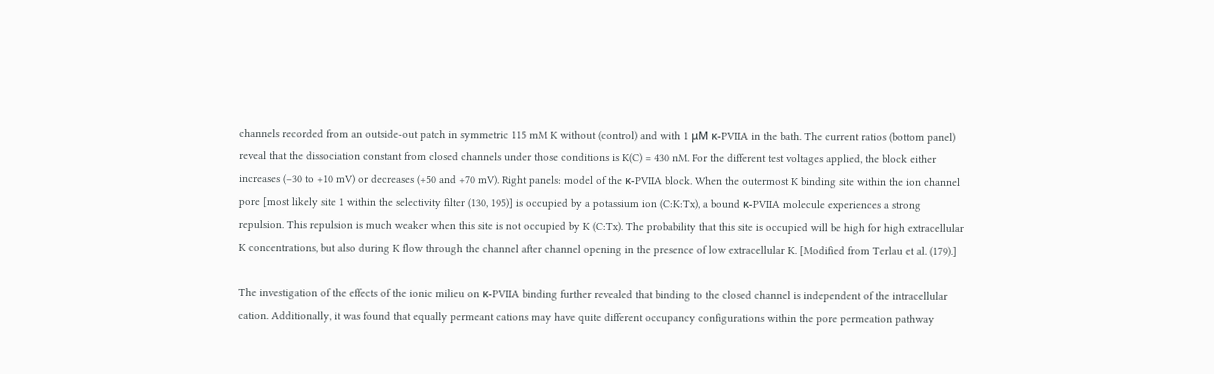channels recorded from an outside-out patch in symmetric 115 mM K without (control) and with 1 μM κ-PVIIA in the bath. The current ratios (bottom panel) reveal that the dissociation constant from closed channels under those conditions is K(C) = 430 nM. For the different test voltages applied, the block either increases (–30 to +10 mV) or decreases (+50 and +70 mV). Right panels: model of the κ-PVIIA block. When the outermost K binding site within the ion channel pore [most likely site 1 within the selectivity filter (130, 195)] is occupied by a potassium ion (C:K:Tx), a bound κ-PVIIA molecule experiences a strong repulsion. This repulsion is much weaker when this site is not occupied by K (C:Tx). The probability that this site is occupied will be high for high extracellular K concentrations, but also during K flow through the channel after channel opening in the presence of low extracellular K. [Modified from Terlau et al. (179).]

The investigation of the effects of the ionic milieu on κ-PVIIA binding further revealed that binding to the closed channel is independent of the intracellular cation. Additionally, it was found that equally permeant cations may have quite different occupancy configurations within the pore permeation pathway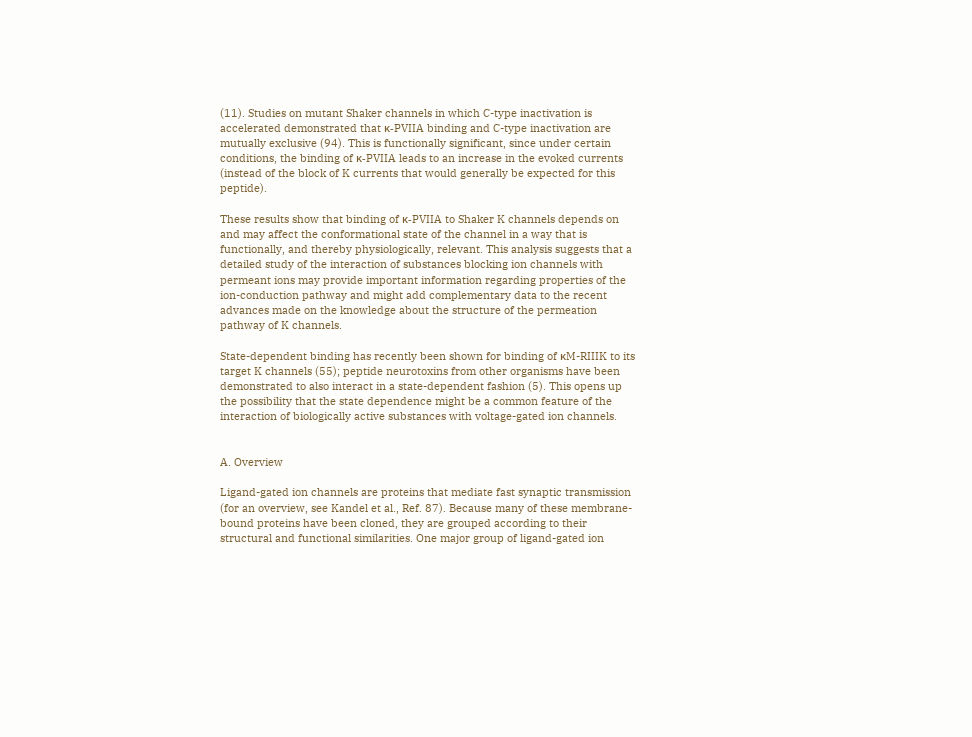(11). Studies on mutant Shaker channels in which C-type inactivation is accelerated demonstrated that κ-PVIIA binding and C-type inactivation are mutually exclusive (94). This is functionally significant, since under certain conditions, the binding of κ-PVIIA leads to an increase in the evoked currents (instead of the block of K currents that would generally be expected for this peptide).

These results show that binding of κ-PVIIA to Shaker K channels depends on and may affect the conformational state of the channel in a way that is functionally, and thereby physiologically, relevant. This analysis suggests that a detailed study of the interaction of substances blocking ion channels with permeant ions may provide important information regarding properties of the ion-conduction pathway and might add complementary data to the recent advances made on the knowledge about the structure of the permeation pathway of K channels.

State-dependent binding has recently been shown for binding of κM-RIIIK to its target K channels (55); peptide neurotoxins from other organisms have been demonstrated to also interact in a state-dependent fashion (5). This opens up the possibility that the state dependence might be a common feature of the interaction of biologically active substances with voltage-gated ion channels.


A. Overview

Ligand-gated ion channels are proteins that mediate fast synaptic transmission (for an overview, see Kandel et al., Ref. 87). Because many of these membrane-bound proteins have been cloned, they are grouped according to their structural and functional similarities. One major group of ligand-gated ion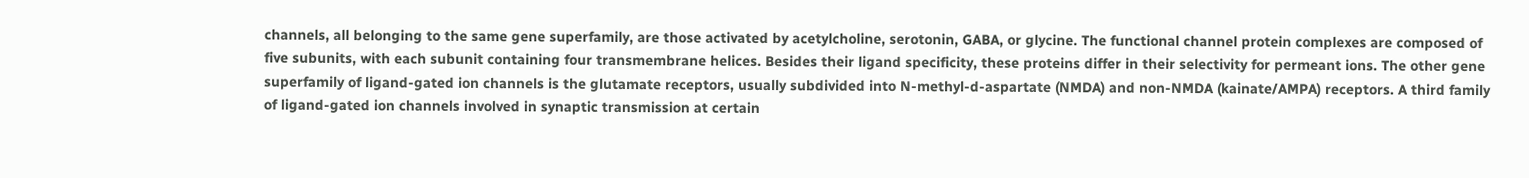channels, all belonging to the same gene superfamily, are those activated by acetylcholine, serotonin, GABA, or glycine. The functional channel protein complexes are composed of five subunits, with each subunit containing four transmembrane helices. Besides their ligand specificity, these proteins differ in their selectivity for permeant ions. The other gene superfamily of ligand-gated ion channels is the glutamate receptors, usually subdivided into N-methyl-d-aspartate (NMDA) and non-NMDA (kainate/AMPA) receptors. A third family of ligand-gated ion channels involved in synaptic transmission at certain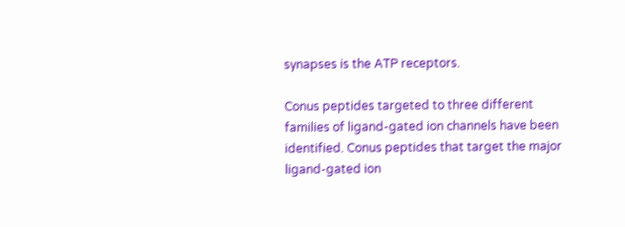synapses is the ATP receptors.

Conus peptides targeted to three different families of ligand-gated ion channels have been identified. Conus peptides that target the major ligand-gated ion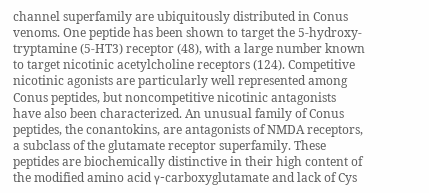channel superfamily are ubiquitously distributed in Conus venoms. One peptide has been shown to target the 5-hydroxy-tryptamine (5-HT3) receptor (48), with a large number known to target nicotinic acetylcholine receptors (124). Competitive nicotinic agonists are particularly well represented among Conus peptides, but noncompetitive nicotinic antagonists have also been characterized. An unusual family of Conus peptides, the conantokins, are antagonists of NMDA receptors, a subclass of the glutamate receptor superfamily. These peptides are biochemically distinctive in their high content of the modified amino acid γ-carboxyglutamate and lack of Cys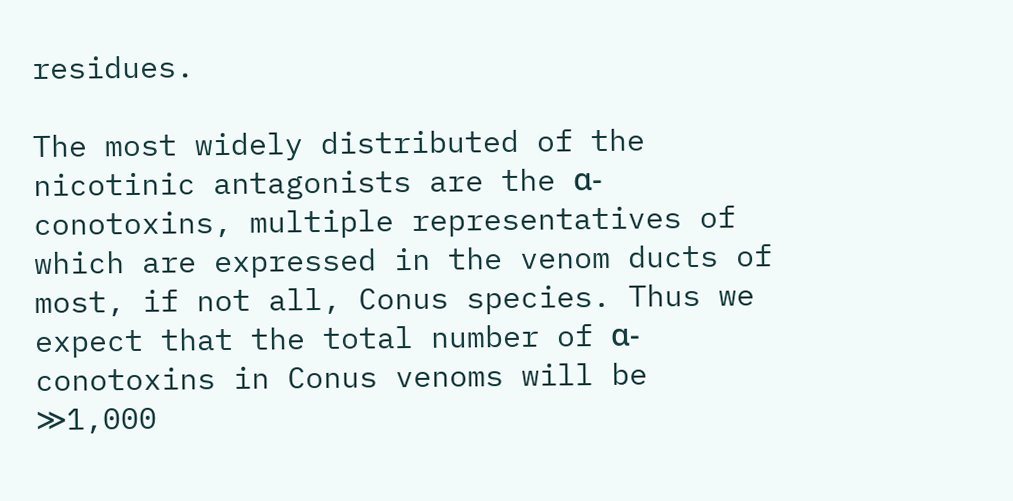residues.

The most widely distributed of the nicotinic antagonists are the α-conotoxins, multiple representatives of which are expressed in the venom ducts of most, if not all, Conus species. Thus we expect that the total number of α-conotoxins in Conus venoms will be ≫1,000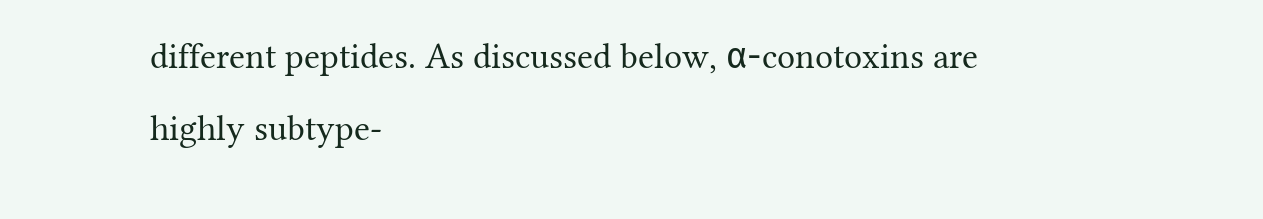different peptides. As discussed below, α-conotoxins are highly subtype-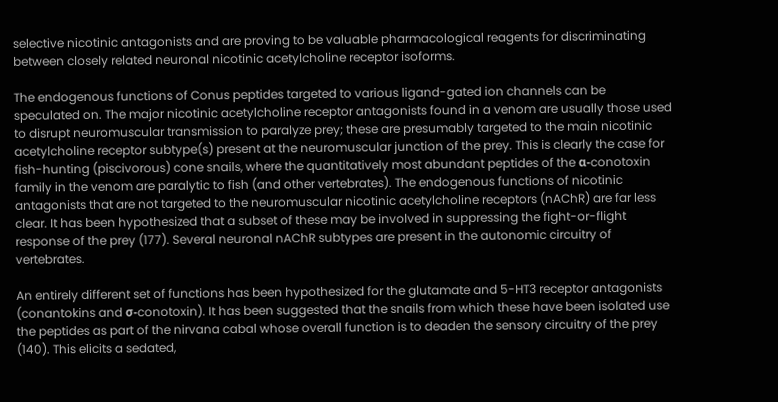selective nicotinic antagonists and are proving to be valuable pharmacological reagents for discriminating between closely related neuronal nicotinic acetylcholine receptor isoforms.

The endogenous functions of Conus peptides targeted to various ligand-gated ion channels can be speculated on. The major nicotinic acetylcholine receptor antagonists found in a venom are usually those used to disrupt neuromuscular transmission to paralyze prey; these are presumably targeted to the main nicotinic acetylcholine receptor subtype(s) present at the neuromuscular junction of the prey. This is clearly the case for fish-hunting (piscivorous) cone snails, where the quantitatively most abundant peptides of the α-conotoxin family in the venom are paralytic to fish (and other vertebrates). The endogenous functions of nicotinic antagonists that are not targeted to the neuromuscular nicotinic acetylcholine receptors (nAChR) are far less clear. It has been hypothesized that a subset of these may be involved in suppressing the fight-or-flight response of the prey (177). Several neuronal nAChR subtypes are present in the autonomic circuitry of vertebrates.

An entirely different set of functions has been hypothesized for the glutamate and 5-HT3 receptor antagonists (conantokins and σ-conotoxin). It has been suggested that the snails from which these have been isolated use the peptides as part of the nirvana cabal whose overall function is to deaden the sensory circuitry of the prey (140). This elicits a sedated,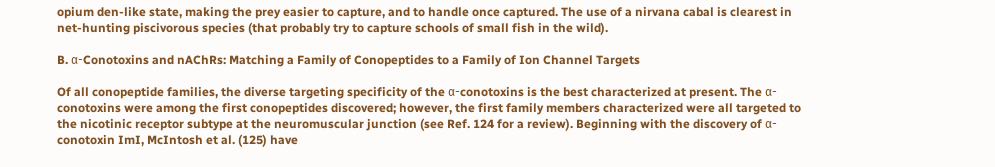opium den-like state, making the prey easier to capture, and to handle once captured. The use of a nirvana cabal is clearest in net-hunting piscivorous species (that probably try to capture schools of small fish in the wild).

B. α-Conotoxins and nAChRs: Matching a Family of Conopeptides to a Family of Ion Channel Targets

Of all conopeptide families, the diverse targeting specificity of the α-conotoxins is the best characterized at present. The α-conotoxins were among the first conopeptides discovered; however, the first family members characterized were all targeted to the nicotinic receptor subtype at the neuromuscular junction (see Ref. 124 for a review). Beginning with the discovery of α-conotoxin ImI, McIntosh et al. (125) have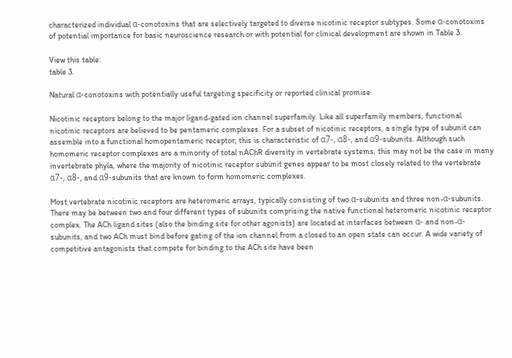characterized individual α-conotoxins that are selectively targeted to diverse nicotinic receptor subtypes. Some α-conotoxins of potential importance for basic neuroscience research or with potential for clinical development are shown in Table 3.

View this table:
table 3.

Natural α-conotoxins with potentially useful targeting specificity or reported clinical promise

Nicotinic receptors belong to the major ligand-gated ion channel superfamily. Like all superfamily members, functional nicotinic receptors are believed to be pentameric complexes. For a subset of nicotinic receptors, a single type of subunit can assemble into a functional homopentameric receptor; this is characteristic of α7-, α8-, and α9-subunits. Although such homomeric receptor complexes are a minority of total nAChR diversity in vertebrate systems, this may not be the case in many invertebrate phyla, where the majority of nicotinic receptor subunit genes appear to be most closely related to the vertebrate α7-, α8-, and α9-subunits that are known to form homomeric complexes.

Most vertebrate nicotinic receptors are heteromeric arrays, typically consisting of two α-subunits and three non-α-subunits. There may be between two and four different types of subunits comprising the native functional heteromeric nicotinic receptor complex. The ACh ligand sites (also the binding site for other agonists) are located at interfaces between α- and non-α-subunits, and two ACh must bind before gating of the ion channel from a closed to an open state can occur. A wide variety of competitive antagonists that compete for binding to the ACh site have been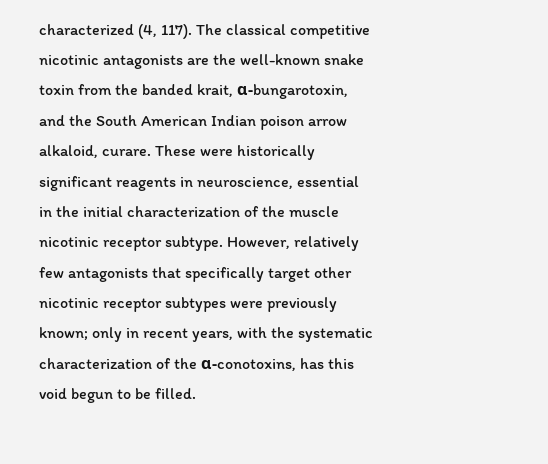characterized (4, 117). The classical competitive nicotinic antagonists are the well-known snake toxin from the banded krait, α-bungarotoxin, and the South American Indian poison arrow alkaloid, curare. These were historically significant reagents in neuroscience, essential in the initial characterization of the muscle nicotinic receptor subtype. However, relatively few antagonists that specifically target other nicotinic receptor subtypes were previously known; only in recent years, with the systematic characterization of the α-conotoxins, has this void begun to be filled.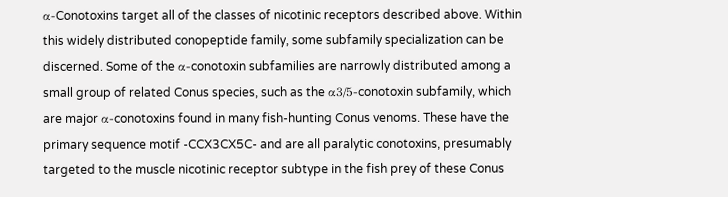α-Conotoxins target all of the classes of nicotinic receptors described above. Within this widely distributed conopeptide family, some subfamily specialization can be discerned. Some of the α-conotoxin subfamilies are narrowly distributed among a small group of related Conus species, such as the α3/5-conotoxin subfamily, which are major α-conotoxins found in many fish-hunting Conus venoms. These have the primary sequence motif -CCX3CX5C- and are all paralytic conotoxins, presumably targeted to the muscle nicotinic receptor subtype in the fish prey of these Conus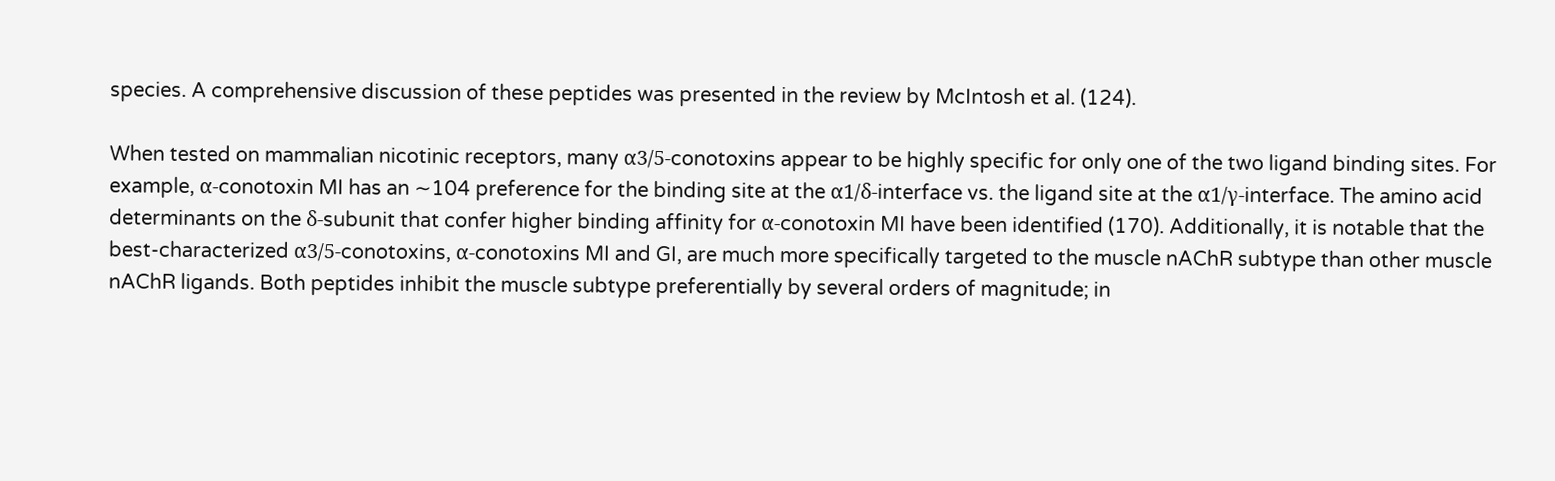species. A comprehensive discussion of these peptides was presented in the review by McIntosh et al. (124).

When tested on mammalian nicotinic receptors, many α3/5-conotoxins appear to be highly specific for only one of the two ligand binding sites. For example, α-conotoxin MI has an ∼104 preference for the binding site at the α1/δ-interface vs. the ligand site at the α1/γ-interface. The amino acid determinants on the δ-subunit that confer higher binding affinity for α-conotoxin MI have been identified (170). Additionally, it is notable that the best-characterized α3/5-conotoxins, α-conotoxins MI and GI, are much more specifically targeted to the muscle nAChR subtype than other muscle nAChR ligands. Both peptides inhibit the muscle subtype preferentially by several orders of magnitude; in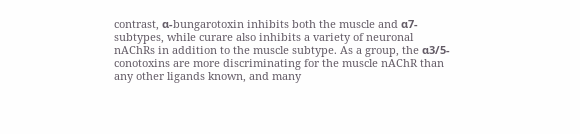contrast, α-bungarotoxin inhibits both the muscle and α7-subtypes, while curare also inhibits a variety of neuronal nAChRs in addition to the muscle subtype. As a group, the α3/5-conotoxins are more discriminating for the muscle nAChR than any other ligands known, and many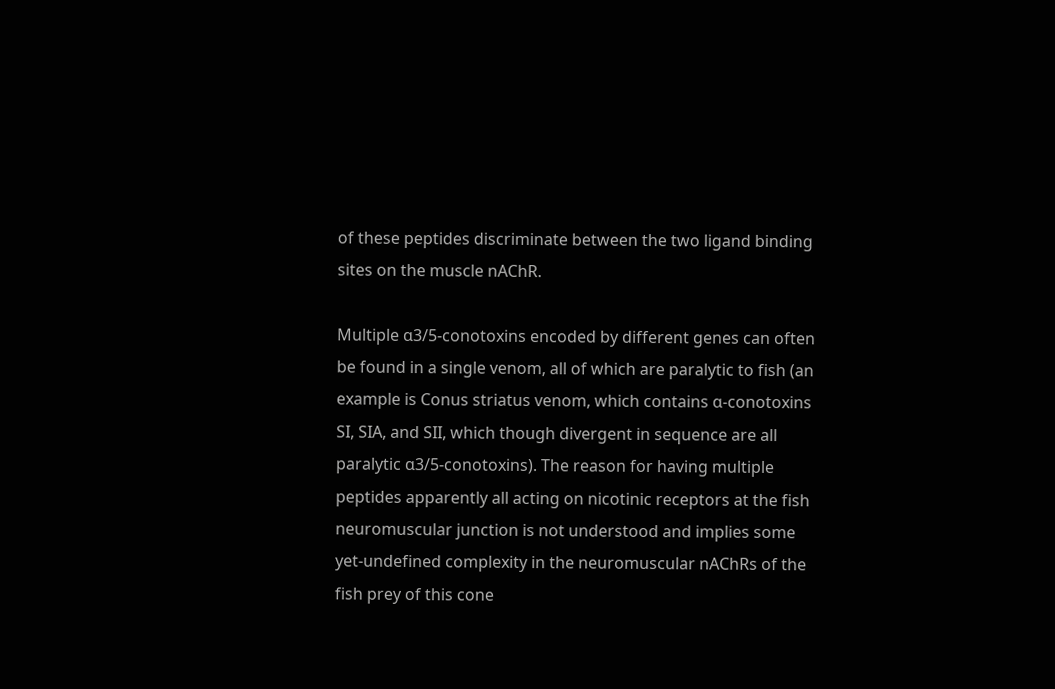of these peptides discriminate between the two ligand binding sites on the muscle nAChR.

Multiple α3/5-conotoxins encoded by different genes can often be found in a single venom, all of which are paralytic to fish (an example is Conus striatus venom, which contains α-conotoxins SI, SIA, and SII, which though divergent in sequence are all paralytic α3/5-conotoxins). The reason for having multiple peptides apparently all acting on nicotinic receptors at the fish neuromuscular junction is not understood and implies some yet-undefined complexity in the neuromuscular nAChRs of the fish prey of this cone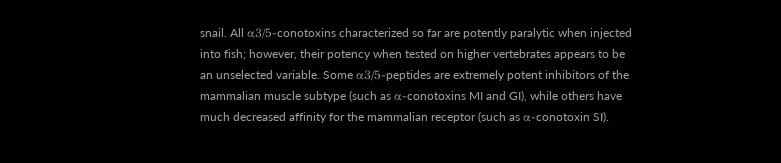snail. All α3/5-conotoxins characterized so far are potently paralytic when injected into fish; however, their potency when tested on higher vertebrates appears to be an unselected variable. Some α3/5-peptides are extremely potent inhibitors of the mammalian muscle subtype (such as α-conotoxins MI and GI), while others have much decreased affinity for the mammalian receptor (such as α-conotoxin SI).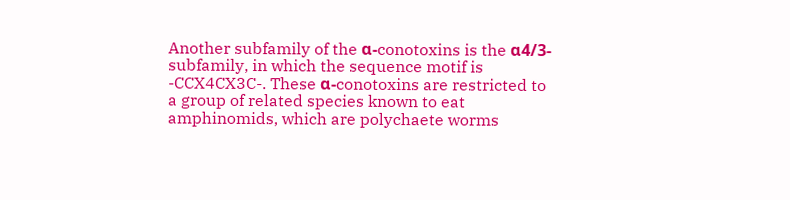Another subfamily of the α-conotoxins is the α4/3-subfamily, in which the sequence motif is -CCX4CX3C-. These α-conotoxins are restricted to a group of related species known to eat amphinomids, which are polychaete worms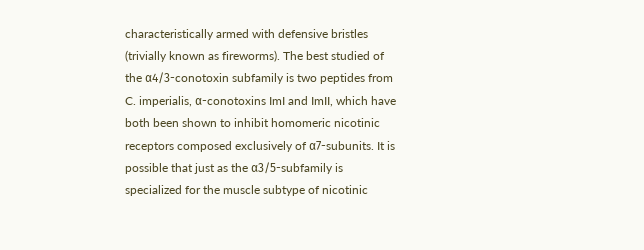characteristically armed with defensive bristles (trivially known as fireworms). The best studied of the α4/3-conotoxin subfamily is two peptides from C. imperialis, α-conotoxins ImI and ImII, which have both been shown to inhibit homomeric nicotinic receptors composed exclusively of α7-subunits. It is possible that just as the α3/5-subfamily is specialized for the muscle subtype of nicotinic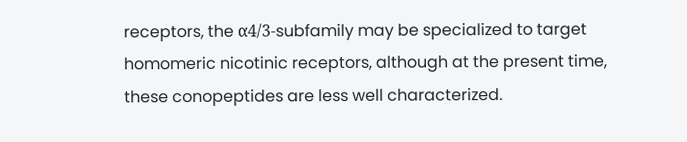receptors, the α4/3-subfamily may be specialized to target homomeric nicotinic receptors, although at the present time, these conopeptides are less well characterized.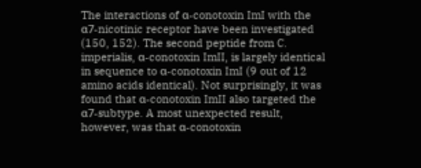The interactions of α-conotoxin ImI with the α7-nicotinic receptor have been investigated (150, 152). The second peptide from C. imperialis, α-conotoxin ImII, is largely identical in sequence to α-conotoxin ImI (9 out of 12 amino acids identical). Not surprisingly, it was found that α-conotoxin ImII also targeted the α7-subtype. A most unexpected result, however, was that α-conotoxin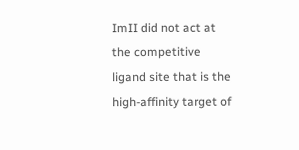ImII did not act at the competitive ligand site that is the high-affinity target of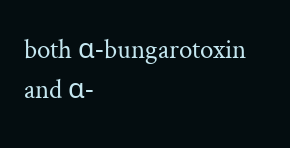both α-bungarotoxin and α-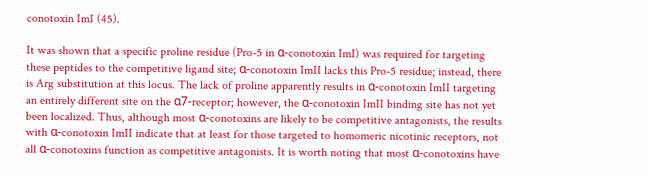conotoxin ImI (45).

It was shown that a specific proline residue (Pro-5 in α-conotoxin ImI) was required for targeting these peptides to the competitive ligand site; α-conotoxin ImII lacks this Pro-5 residue; instead, there is Arg substitution at this locus. The lack of proline apparently results in α-conotoxin ImII targeting an entirely different site on the α7-receptor; however, the α-conotoxin ImII binding site has not yet been localized. Thus, although most α-conotoxins are likely to be competitive antagonists, the results with α-conotoxin ImII indicate that at least for those targeted to homomeric nicotinic receptors, not all α-conotoxins function as competitive antagonists. It is worth noting that most α-conotoxins have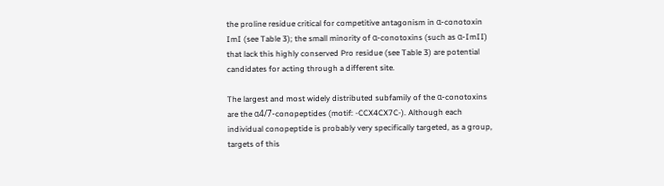the proline residue critical for competitive antagonism in α-conotoxin ImI (see Table 3); the small minority of α-conotoxins (such as α-ImII) that lack this highly conserved Pro residue (see Table 3) are potential candidates for acting through a different site.

The largest and most widely distributed subfamily of the α-conotoxins are the α4/7-conopeptides (motif: -CCX4CX7C-). Although each individual conopeptide is probably very specifically targeted, as a group, targets of this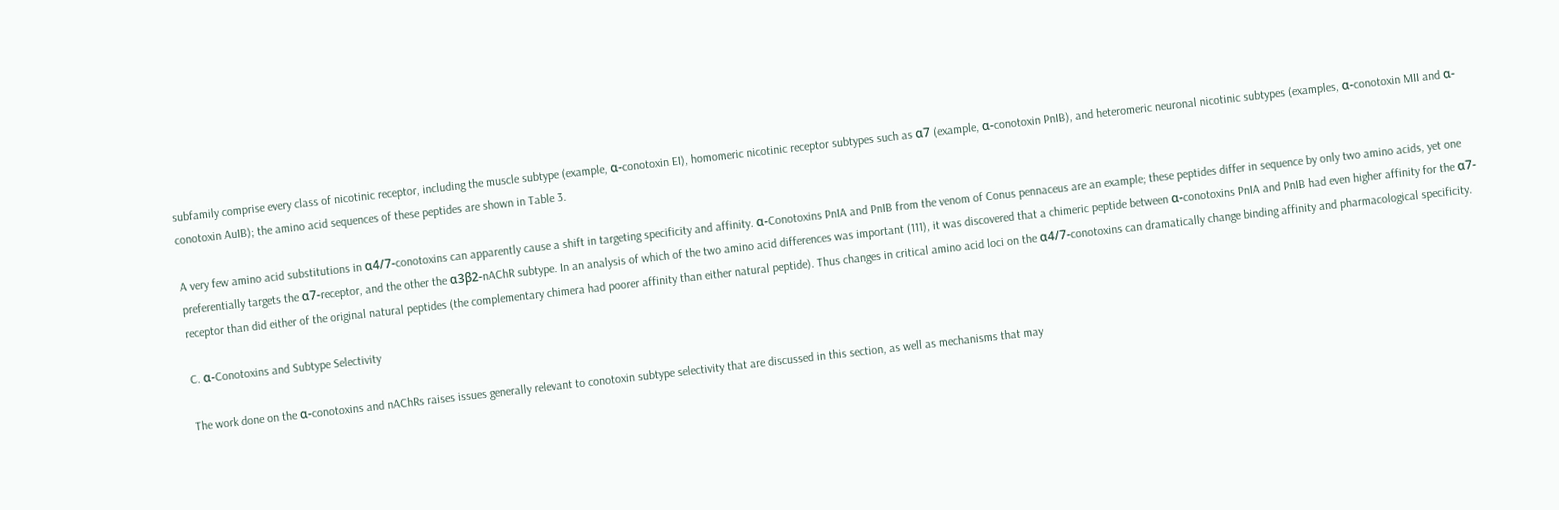subfamily comprise every class of nicotinic receptor, including the muscle subtype (example, α-conotoxin EI), homomeric nicotinic receptor subtypes such as α7 (example, α-conotoxin PnIB), and heteromeric neuronal nicotinic subtypes (examples, α-conotoxin MII and α-conotoxin AuIB); the amino acid sequences of these peptides are shown in Table 3.

A very few amino acid substitutions in α4/7-conotoxins can apparently cause a shift in targeting specificity and affinity. α-Conotoxins PnIA and PnIB from the venom of Conus pennaceus are an example; these peptides differ in sequence by only two amino acids, yet one preferentially targets the α7-receptor, and the other the α3β2-nAChR subtype. In an analysis of which of the two amino acid differences was important (111), it was discovered that a chimeric peptide between α-conotoxins PnIA and PnIB had even higher affinity for the α7-receptor than did either of the original natural peptides (the complementary chimera had poorer affinity than either natural peptide). Thus changes in critical amino acid loci on the α4/7-conotoxins can dramatically change binding affinity and pharmacological specificity.

C. α-Conotoxins and Subtype Selectivity

The work done on the α-conotoxins and nAChRs raises issues generally relevant to conotoxin subtype selectivity that are discussed in this section, as well as mechanisms that may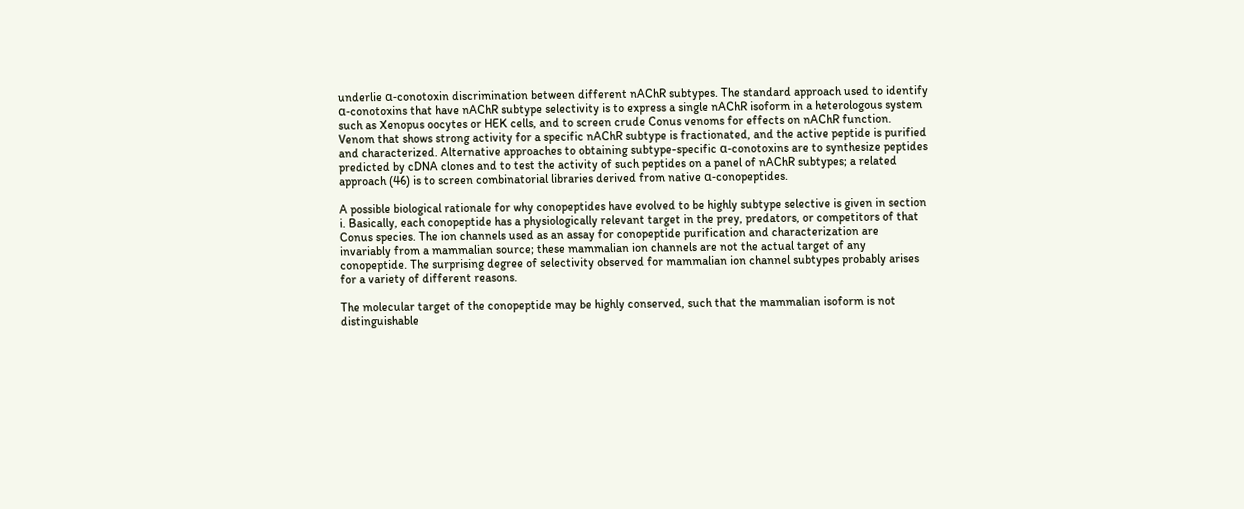underlie α-conotoxin discrimination between different nAChR subtypes. The standard approach used to identify α-conotoxins that have nAChR subtype selectivity is to express a single nAChR isoform in a heterologous system such as Xenopus oocytes or HEK cells, and to screen crude Conus venoms for effects on nAChR function. Venom that shows strong activity for a specific nAChR subtype is fractionated, and the active peptide is purified and characterized. Alternative approaches to obtaining subtype-specific α-conotoxins are to synthesize peptides predicted by cDNA clones and to test the activity of such peptides on a panel of nAChR subtypes; a related approach (46) is to screen combinatorial libraries derived from native α-conopeptides.

A possible biological rationale for why conopeptides have evolved to be highly subtype selective is given in section i. Basically, each conopeptide has a physiologically relevant target in the prey, predators, or competitors of that Conus species. The ion channels used as an assay for conopeptide purification and characterization are invariably from a mammalian source; these mammalian ion channels are not the actual target of any conopeptide. The surprising degree of selectivity observed for mammalian ion channel subtypes probably arises for a variety of different reasons.

The molecular target of the conopeptide may be highly conserved, such that the mammalian isoform is not distinguishable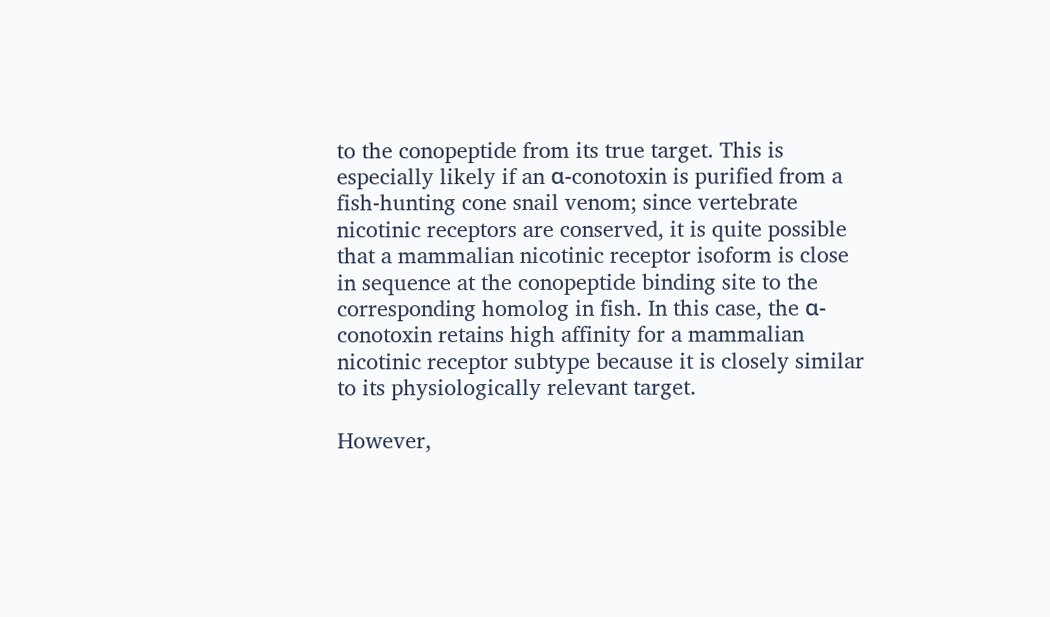to the conopeptide from its true target. This is especially likely if an α-conotoxin is purified from a fish-hunting cone snail venom; since vertebrate nicotinic receptors are conserved, it is quite possible that a mammalian nicotinic receptor isoform is close in sequence at the conopeptide binding site to the corresponding homolog in fish. In this case, the α-conotoxin retains high affinity for a mammalian nicotinic receptor subtype because it is closely similar to its physiologically relevant target.

However,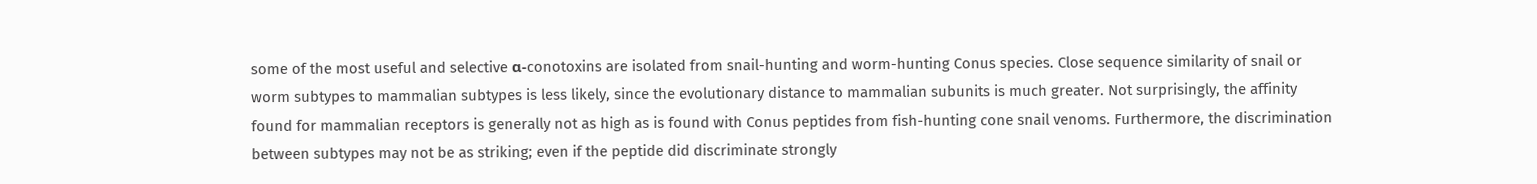some of the most useful and selective α-conotoxins are isolated from snail-hunting and worm-hunting Conus species. Close sequence similarity of snail or worm subtypes to mammalian subtypes is less likely, since the evolutionary distance to mammalian subunits is much greater. Not surprisingly, the affinity found for mammalian receptors is generally not as high as is found with Conus peptides from fish-hunting cone snail venoms. Furthermore, the discrimination between subtypes may not be as striking; even if the peptide did discriminate strongly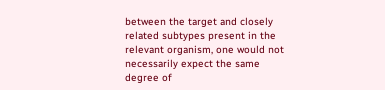between the target and closely related subtypes present in the relevant organism, one would not necessarily expect the same degree of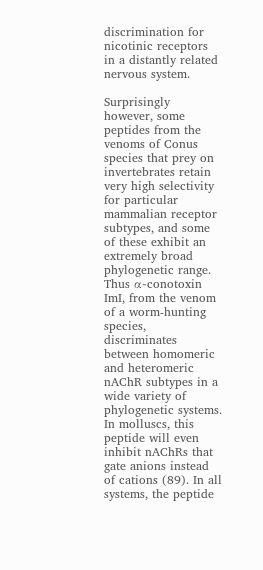discrimination for nicotinic receptors in a distantly related nervous system.

Surprisingly however, some peptides from the venoms of Conus species that prey on invertebrates retain very high selectivity for particular mammalian receptor subtypes, and some of these exhibit an extremely broad phylogenetic range. Thus α-conotoxin ImI, from the venom of a worm-hunting species, discriminates between homomeric and heteromeric nAChR subtypes in a wide variety of phylogenetic systems. In molluscs, this peptide will even inhibit nAChRs that gate anions instead of cations (89). In all systems, the peptide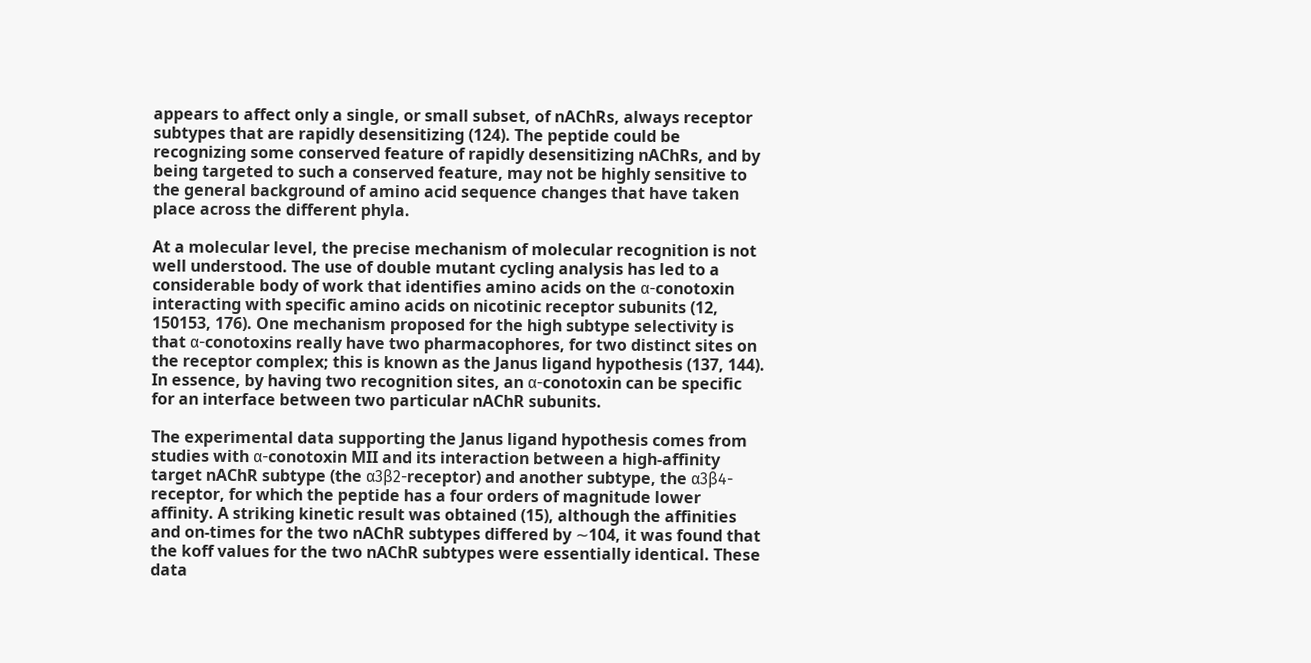appears to affect only a single, or small subset, of nAChRs, always receptor subtypes that are rapidly desensitizing (124). The peptide could be recognizing some conserved feature of rapidly desensitizing nAChRs, and by being targeted to such a conserved feature, may not be highly sensitive to the general background of amino acid sequence changes that have taken place across the different phyla.

At a molecular level, the precise mechanism of molecular recognition is not well understood. The use of double mutant cycling analysis has led to a considerable body of work that identifies amino acids on the α-conotoxin interacting with specific amino acids on nicotinic receptor subunits (12, 150153, 176). One mechanism proposed for the high subtype selectivity is that α-conotoxins really have two pharmacophores, for two distinct sites on the receptor complex; this is known as the Janus ligand hypothesis (137, 144). In essence, by having two recognition sites, an α-conotoxin can be specific for an interface between two particular nAChR subunits.

The experimental data supporting the Janus ligand hypothesis comes from studies with α-conotoxin MII and its interaction between a high-affinity target nAChR subtype (the α3β2-receptor) and another subtype, the α3β4-receptor, for which the peptide has a four orders of magnitude lower affinity. A striking kinetic result was obtained (15), although the affinities and on-times for the two nAChR subtypes differed by ∼104, it was found that the koff values for the two nAChR subtypes were essentially identical. These data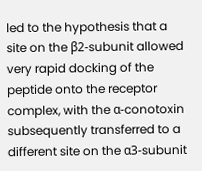led to the hypothesis that a site on the β2-subunit allowed very rapid docking of the peptide onto the receptor complex, with the α-conotoxin subsequently transferred to a different site on the α3-subunit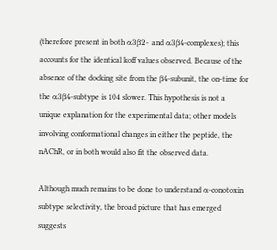(therefore present in both α3β2- and α3β4-complexes); this accounts for the identical koff values observed. Because of the absence of the docking site from the β4-subunit, the on-time for the α3β4-subtype is 104 slower. This hypothesis is not a unique explanation for the experimental data; other models involving conformational changes in either the peptide, the nAChR, or in both would also fit the observed data.

Although much remains to be done to understand α-conotoxin subtype selectivity, the broad picture that has emerged suggests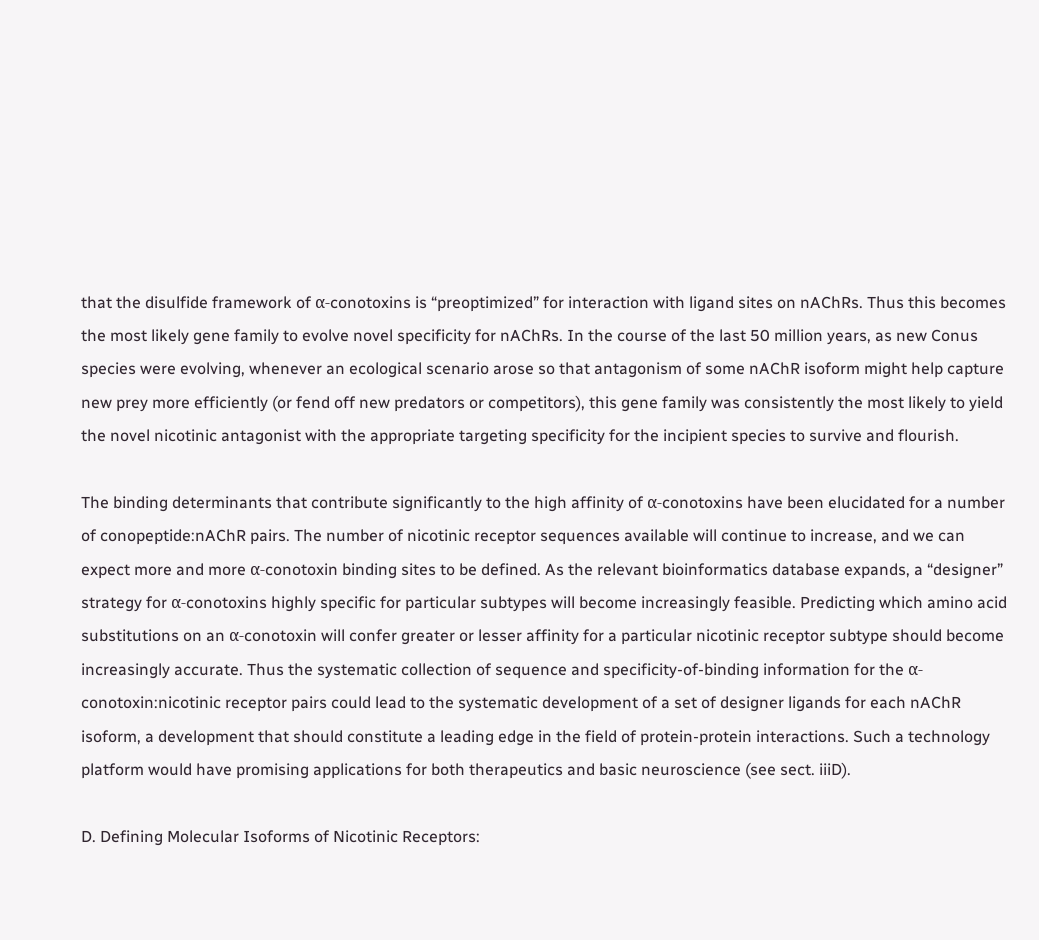that the disulfide framework of α-conotoxins is “preoptimized” for interaction with ligand sites on nAChRs. Thus this becomes the most likely gene family to evolve novel specificity for nAChRs. In the course of the last 50 million years, as new Conus species were evolving, whenever an ecological scenario arose so that antagonism of some nAChR isoform might help capture new prey more efficiently (or fend off new predators or competitors), this gene family was consistently the most likely to yield the novel nicotinic antagonist with the appropriate targeting specificity for the incipient species to survive and flourish.

The binding determinants that contribute significantly to the high affinity of α-conotoxins have been elucidated for a number of conopeptide:nAChR pairs. The number of nicotinic receptor sequences available will continue to increase, and we can expect more and more α-conotoxin binding sites to be defined. As the relevant bioinformatics database expands, a “designer” strategy for α-conotoxins highly specific for particular subtypes will become increasingly feasible. Predicting which amino acid substitutions on an α-conotoxin will confer greater or lesser affinity for a particular nicotinic receptor subtype should become increasingly accurate. Thus the systematic collection of sequence and specificity-of-binding information for the α-conotoxin:nicotinic receptor pairs could lead to the systematic development of a set of designer ligands for each nAChR isoform, a development that should constitute a leading edge in the field of protein-protein interactions. Such a technology platform would have promising applications for both therapeutics and basic neuroscience (see sect. iiiD).

D. Defining Molecular Isoforms of Nicotinic Receptors: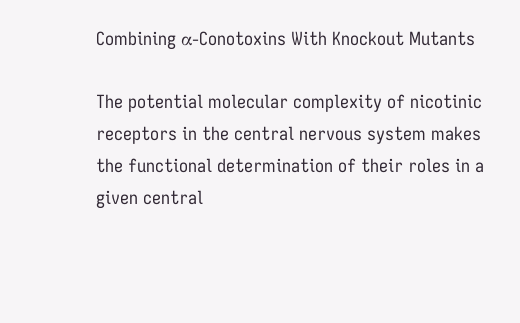Combining α-Conotoxins With Knockout Mutants

The potential molecular complexity of nicotinic receptors in the central nervous system makes the functional determination of their roles in a given central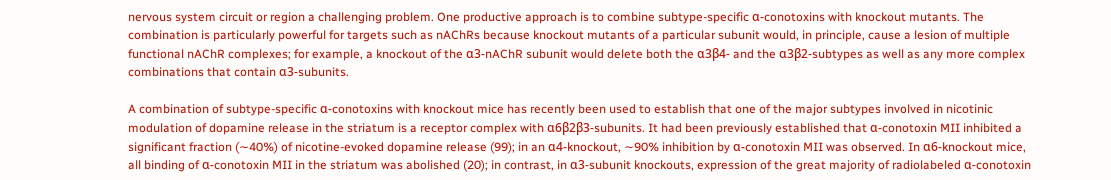nervous system circuit or region a challenging problem. One productive approach is to combine subtype-specific α-conotoxins with knockout mutants. The combination is particularly powerful for targets such as nAChRs because knockout mutants of a particular subunit would, in principle, cause a lesion of multiple functional nAChR complexes; for example, a knockout of the α3-nAChR subunit would delete both the α3β4- and the α3β2-subtypes as well as any more complex combinations that contain α3-subunits.

A combination of subtype-specific α-conotoxins with knockout mice has recently been used to establish that one of the major subtypes involved in nicotinic modulation of dopamine release in the striatum is a receptor complex with α6β2β3-subunits. It had been previously established that α-conotoxin MII inhibited a significant fraction (∼40%) of nicotine-evoked dopamine release (99); in an α4-knockout, ∼90% inhibition by α-conotoxin MII was observed. In α6-knockout mice, all binding of α-conotoxin MII in the striatum was abolished (20); in contrast, in α3-subunit knockouts, expression of the great majority of radiolabeled α-conotoxin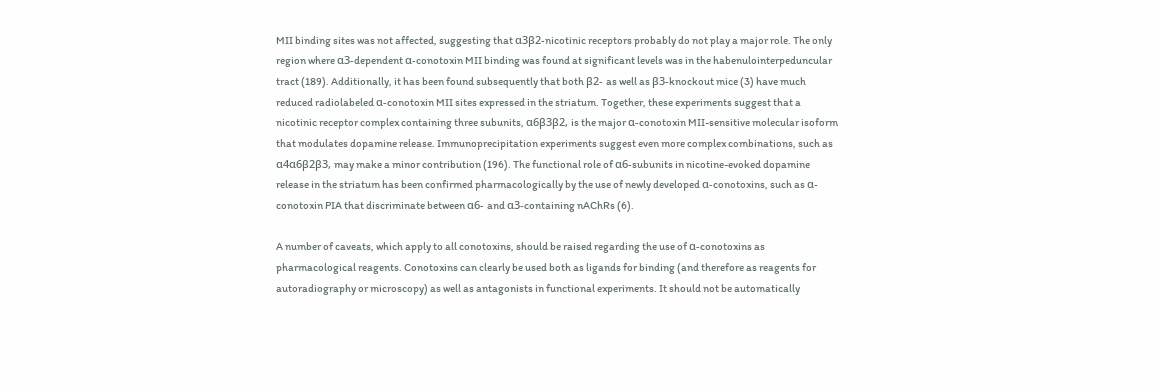MII binding sites was not affected, suggesting that α3β2-nicotinic receptors probably do not play a major role. The only region where α3-dependent α-conotoxin MII binding was found at significant levels was in the habenulointerpeduncular tract (189). Additionally, it has been found subsequently that both β2- as well as β3-knockout mice (3) have much reduced radiolabeled α-conotoxin MII sites expressed in the striatum. Together, these experiments suggest that a nicotinic receptor complex containing three subunits, α6β3β2, is the major α-conotoxin MII-sensitive molecular isoform that modulates dopamine release. Immunoprecipitation experiments suggest even more complex combinations, such as α4α6β2β3, may make a minor contribution (196). The functional role of α6-subunits in nicotine-evoked dopamine release in the striatum has been confirmed pharmacologically by the use of newly developed α-conotoxins, such as α-conotoxin PIA that discriminate between α6- and α3-containing nAChRs (6).

A number of caveats, which apply to all conotoxins, should be raised regarding the use of α-conotoxins as pharmacological reagents. Conotoxins can clearly be used both as ligands for binding (and therefore as reagents for autoradiography or microscopy) as well as antagonists in functional experiments. It should not be automatically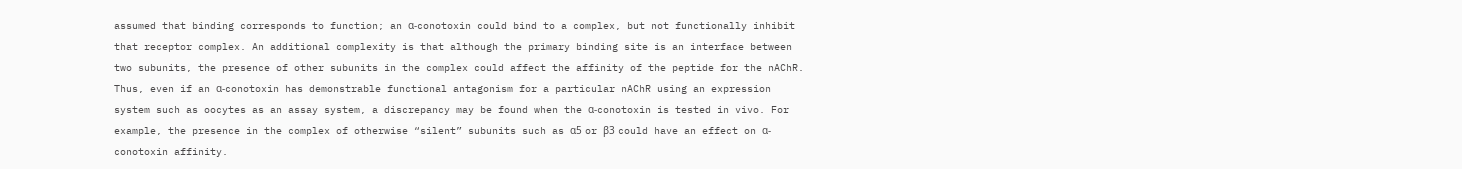assumed that binding corresponds to function; an α-conotoxin could bind to a complex, but not functionally inhibit that receptor complex. An additional complexity is that although the primary binding site is an interface between two subunits, the presence of other subunits in the complex could affect the affinity of the peptide for the nAChR. Thus, even if an α-conotoxin has demonstrable functional antagonism for a particular nAChR using an expression system such as oocytes as an assay system, a discrepancy may be found when the α-conotoxin is tested in vivo. For example, the presence in the complex of otherwise “silent” subunits such as α5 or β3 could have an effect on α-conotoxin affinity.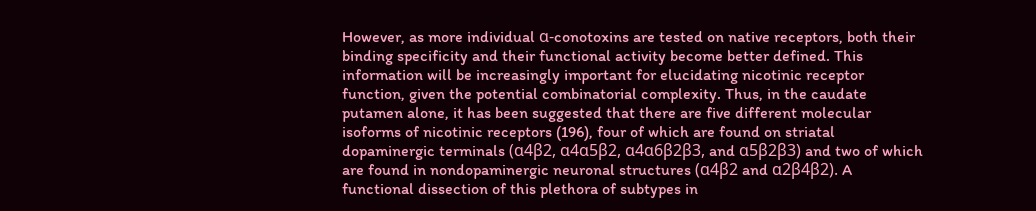However, as more individual α-conotoxins are tested on native receptors, both their binding specificity and their functional activity become better defined. This information will be increasingly important for elucidating nicotinic receptor function, given the potential combinatorial complexity. Thus, in the caudate putamen alone, it has been suggested that there are five different molecular isoforms of nicotinic receptors (196), four of which are found on striatal dopaminergic terminals (α4β2, α4α5β2, α4α6β2β3, and α5β2β3) and two of which are found in nondopaminergic neuronal structures (α4β2 and α2β4β2). A functional dissection of this plethora of subtypes in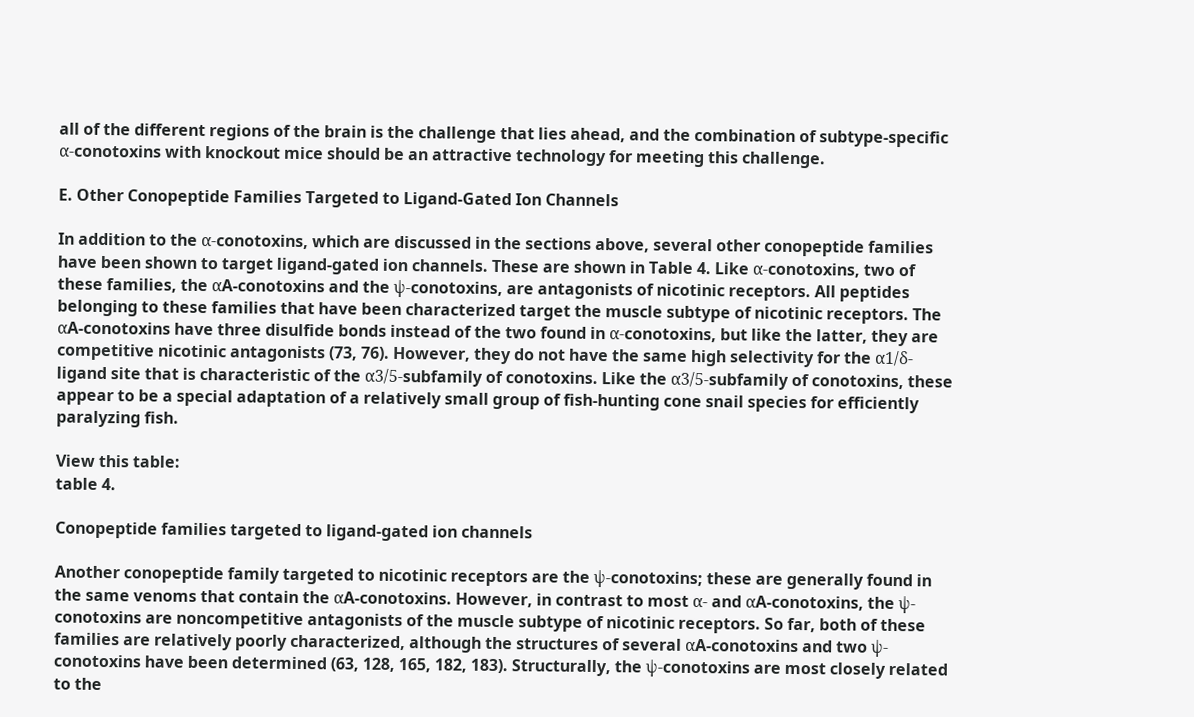all of the different regions of the brain is the challenge that lies ahead, and the combination of subtype-specific α-conotoxins with knockout mice should be an attractive technology for meeting this challenge.

E. Other Conopeptide Families Targeted to Ligand-Gated Ion Channels

In addition to the α-conotoxins, which are discussed in the sections above, several other conopeptide families have been shown to target ligand-gated ion channels. These are shown in Table 4. Like α-conotoxins, two of these families, the αA-conotoxins and the ψ-conotoxins, are antagonists of nicotinic receptors. All peptides belonging to these families that have been characterized target the muscle subtype of nicotinic receptors. The αA-conotoxins have three disulfide bonds instead of the two found in α-conotoxins, but like the latter, they are competitive nicotinic antagonists (73, 76). However, they do not have the same high selectivity for the α1/δ-ligand site that is characteristic of the α3/5-subfamily of conotoxins. Like the α3/5-subfamily of conotoxins, these appear to be a special adaptation of a relatively small group of fish-hunting cone snail species for efficiently paralyzing fish.

View this table:
table 4.

Conopeptide families targeted to ligand-gated ion channels

Another conopeptide family targeted to nicotinic receptors are the ψ-conotoxins; these are generally found in the same venoms that contain the αA-conotoxins. However, in contrast to most α- and αA-conotoxins, the ψ-conotoxins are noncompetitive antagonists of the muscle subtype of nicotinic receptors. So far, both of these families are relatively poorly characterized, although the structures of several αA-conotoxins and two ψ-conotoxins have been determined (63, 128, 165, 182, 183). Structurally, the ψ-conotoxins are most closely related to the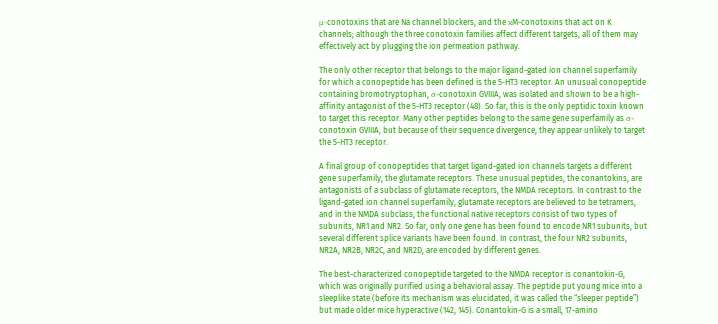μ-conotoxins that are Na channel blockers, and the κM-conotoxins that act on K channels; although the three conotoxin families affect different targets, all of them may effectively act by plugging the ion permeation pathway.

The only other receptor that belongs to the major ligand-gated ion channel superfamily for which a conopeptide has been defined is the 5-HT3 receptor. An unusual conopeptide containing bromotryptophan, σ-conotoxin GVIIIA, was isolated and shown to be a high-affinity antagonist of the 5-HT3 receptor (48). So far, this is the only peptidic toxin known to target this receptor. Many other peptides belong to the same gene superfamily as σ-conotoxin GVIIIA, but because of their sequence divergence, they appear unlikely to target the 5-HT3 receptor.

A final group of conopeptides that target ligand-gated ion channels targets a different gene superfamily, the glutamate receptors. These unusual peptides, the conantokins, are antagonists of a subclass of glutamate receptors, the NMDA receptors. In contrast to the ligand-gated ion channel superfamily, glutamate receptors are believed to be tetramers, and in the NMDA subclass, the functional native receptors consist of two types of subunits, NR1 and NR2. So far, only one gene has been found to encode NR1 subunits, but several different splice variants have been found. In contrast, the four NR2 subunits, NR2A, NR2B, NR2C, and NR2D, are encoded by different genes.

The best-characterized conopeptide targeted to the NMDA receptor is conantokin-G, which was originally purified using a behavioral assay. The peptide put young mice into a sleeplike state (before its mechanism was elucidated, it was called the “sleeper peptide”) but made older mice hyperactive (142, 145). Conantokin-G is a small, 17-amino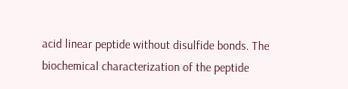acid linear peptide without disulfide bonds. The biochemical characterization of the peptide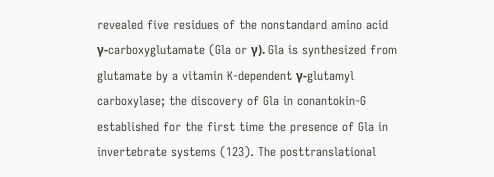revealed five residues of the nonstandard amino acid γ-carboxyglutamate (Gla or γ). Gla is synthesized from glutamate by a vitamin K-dependent γ-glutamyl carboxylase; the discovery of Gla in conantokin-G established for the first time the presence of Gla in invertebrate systems (123). The posttranslational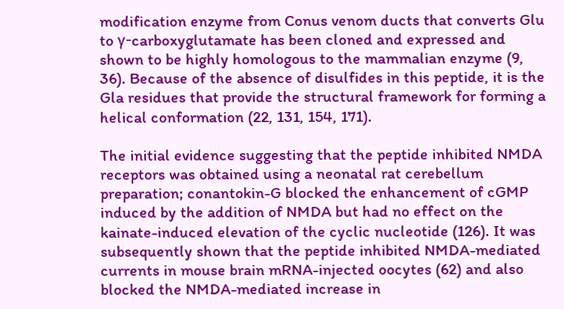modification enzyme from Conus venom ducts that converts Glu to γ-carboxyglutamate has been cloned and expressed and shown to be highly homologous to the mammalian enzyme (9, 36). Because of the absence of disulfides in this peptide, it is the Gla residues that provide the structural framework for forming a helical conformation (22, 131, 154, 171).

The initial evidence suggesting that the peptide inhibited NMDA receptors was obtained using a neonatal rat cerebellum preparation; conantokin-G blocked the enhancement of cGMP induced by the addition of NMDA but had no effect on the kainate-induced elevation of the cyclic nucleotide (126). It was subsequently shown that the peptide inhibited NMDA-mediated currents in mouse brain mRNA-injected oocytes (62) and also blocked the NMDA-mediated increase in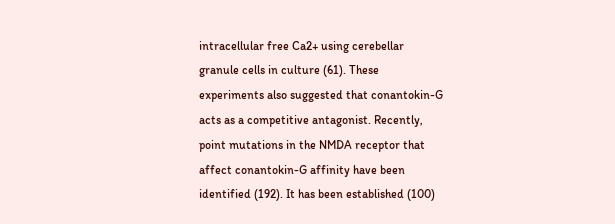intracellular free Ca2+ using cerebellar granule cells in culture (61). These experiments also suggested that conantokin-G acts as a competitive antagonist. Recently, point mutations in the NMDA receptor that affect conantokin-G affinity have been identified (192). It has been established (100)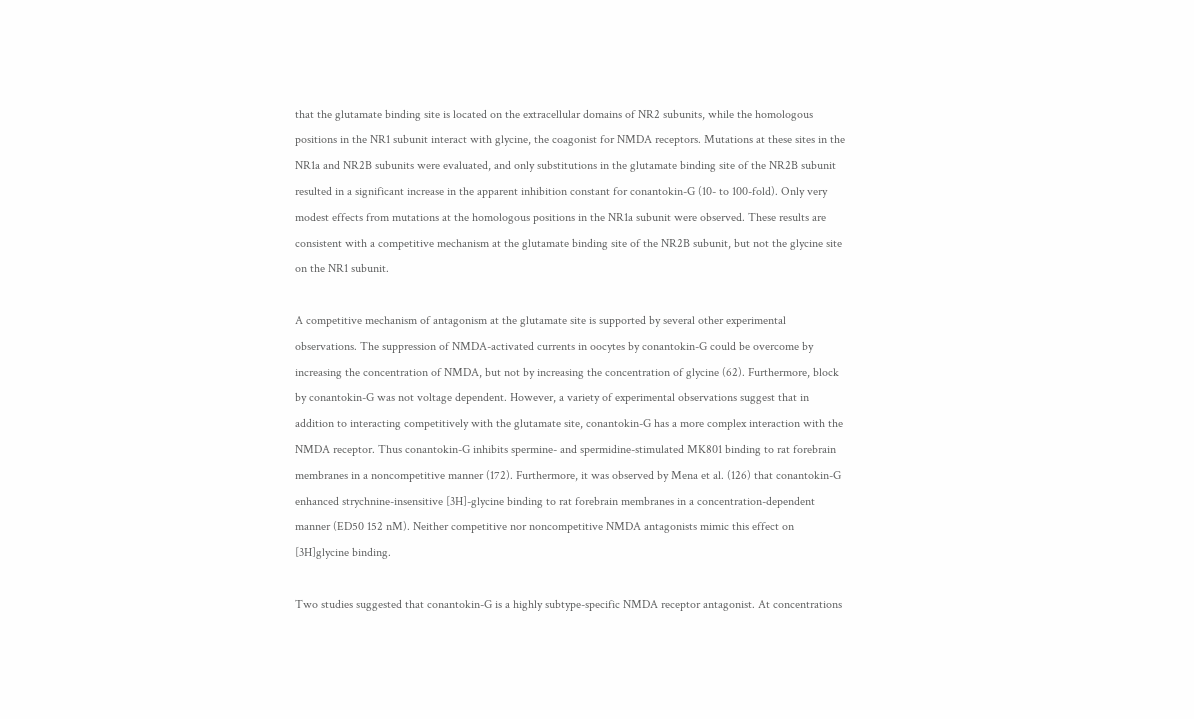that the glutamate binding site is located on the extracellular domains of NR2 subunits, while the homologous positions in the NR1 subunit interact with glycine, the coagonist for NMDA receptors. Mutations at these sites in the NR1a and NR2B subunits were evaluated, and only substitutions in the glutamate binding site of the NR2B subunit resulted in a significant increase in the apparent inhibition constant for conantokin-G (10- to 100-fold). Only very modest effects from mutations at the homologous positions in the NR1a subunit were observed. These results are consistent with a competitive mechanism at the glutamate binding site of the NR2B subunit, but not the glycine site on the NR1 subunit.

A competitive mechanism of antagonism at the glutamate site is supported by several other experimental observations. The suppression of NMDA-activated currents in oocytes by conantokin-G could be overcome by increasing the concentration of NMDA, but not by increasing the concentration of glycine (62). Furthermore, block by conantokin-G was not voltage dependent. However, a variety of experimental observations suggest that in addition to interacting competitively with the glutamate site, conantokin-G has a more complex interaction with the NMDA receptor. Thus conantokin-G inhibits spermine- and spermidine-stimulated MK801 binding to rat forebrain membranes in a noncompetitive manner (172). Furthermore, it was observed by Mena et al. (126) that conantokin-G enhanced strychnine-insensitive [3H]-glycine binding to rat forebrain membranes in a concentration-dependent manner (ED50 152 nM). Neither competitive nor noncompetitive NMDA antagonists mimic this effect on [3H]glycine binding.

Two studies suggested that conantokin-G is a highly subtype-specific NMDA receptor antagonist. At concentrations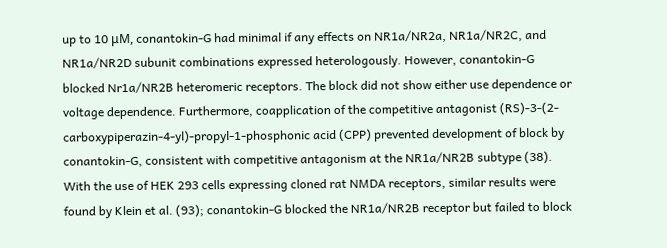up to 10 μM, conantokin-G had minimal if any effects on NR1a/NR2a, NR1a/NR2C, and NR1a/NR2D subunit combinations expressed heterologously. However, conantokin-G blocked Nr1a/NR2B heteromeric receptors. The block did not show either use dependence or voltage dependence. Furthermore, coapplication of the competitive antagonist (RS)-3-(2-carboxypiperazin-4-yl)-propyl-1-phosphonic acid (CPP) prevented development of block by conantokin-G, consistent with competitive antagonism at the NR1a/NR2B subtype (38). With the use of HEK 293 cells expressing cloned rat NMDA receptors, similar results were found by Klein et al. (93); conantokin-G blocked the NR1a/NR2B receptor but failed to block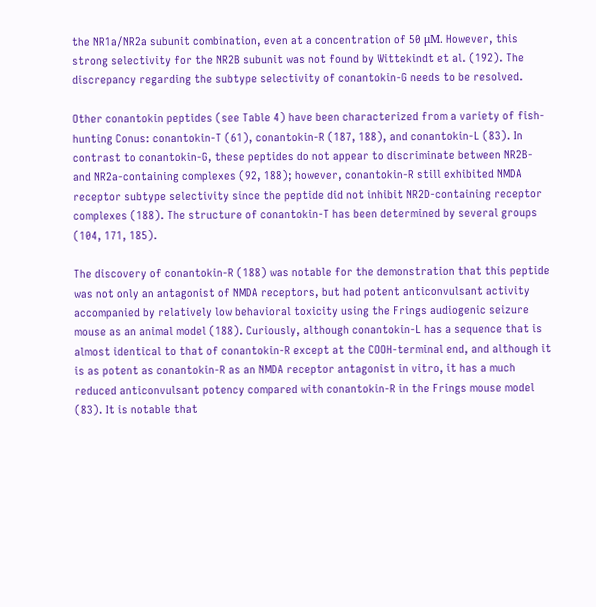the NR1a/NR2a subunit combination, even at a concentration of 50 μM. However, this strong selectivity for the NR2B subunit was not found by Wittekindt et al. (192). The discrepancy regarding the subtype selectivity of conantokin-G needs to be resolved.

Other conantokin peptides (see Table 4) have been characterized from a variety of fish-hunting Conus: conantokin-T (61), conantokin-R (187, 188), and conantokin-L (83). In contrast to conantokin-G, these peptides do not appear to discriminate between NR2B- and NR2a-containing complexes (92, 188); however, conantokin-R still exhibited NMDA receptor subtype selectivity since the peptide did not inhibit NR2D-containing receptor complexes (188). The structure of conantokin-T has been determined by several groups (104, 171, 185).

The discovery of conantokin-R (188) was notable for the demonstration that this peptide was not only an antagonist of NMDA receptors, but had potent anticonvulsant activity accompanied by relatively low behavioral toxicity using the Frings audiogenic seizure mouse as an animal model (188). Curiously, although conantokin-L has a sequence that is almost identical to that of conantokin-R except at the COOH-terminal end, and although it is as potent as conantokin-R as an NMDA receptor antagonist in vitro, it has a much reduced anticonvulsant potency compared with conantokin-R in the Frings mouse model (83). It is notable that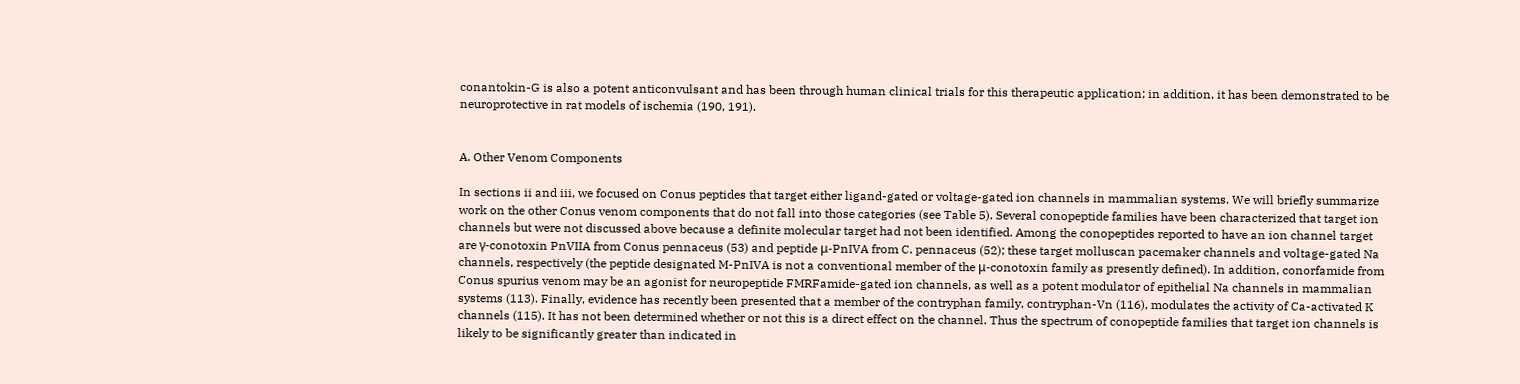conantokin-G is also a potent anticonvulsant and has been through human clinical trials for this therapeutic application; in addition, it has been demonstrated to be neuroprotective in rat models of ischemia (190, 191).


A. Other Venom Components

In sections ii and iii, we focused on Conus peptides that target either ligand-gated or voltage-gated ion channels in mammalian systems. We will briefly summarize work on the other Conus venom components that do not fall into those categories (see Table 5). Several conopeptide families have been characterized that target ion channels but were not discussed above because a definite molecular target had not been identified. Among the conopeptides reported to have an ion channel target are γ-conotoxin PnVIIA from Conus pennaceus (53) and peptide μ-PnIVA from C. pennaceus (52); these target molluscan pacemaker channels and voltage-gated Na channels, respectively (the peptide designated M-PnIVA is not a conventional member of the μ-conotoxin family as presently defined). In addition, conorfamide from Conus spurius venom may be an agonist for neuropeptide FMRFamide-gated ion channels, as well as a potent modulator of epithelial Na channels in mammalian systems (113). Finally, evidence has recently been presented that a member of the contryphan family, contryphan-Vn (116), modulates the activity of Ca-activated K channels (115). It has not been determined whether or not this is a direct effect on the channel. Thus the spectrum of conopeptide families that target ion channels is likely to be significantly greater than indicated in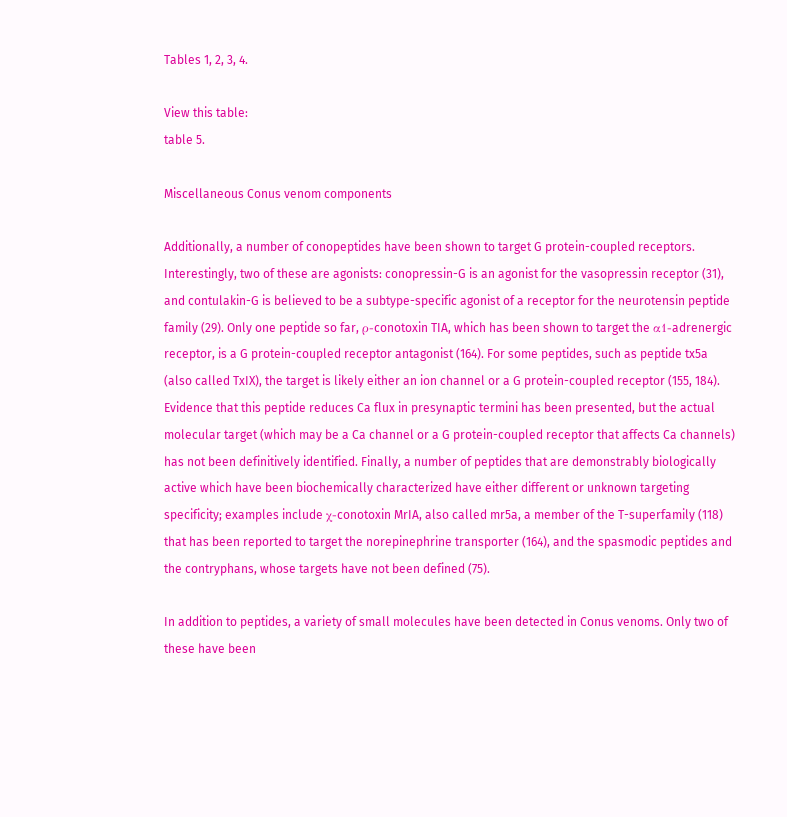Tables 1, 2, 3, 4.

View this table:
table 5.

Miscellaneous Conus venom components

Additionally, a number of conopeptides have been shown to target G protein-coupled receptors. Interestingly, two of these are agonists: conopressin-G is an agonist for the vasopressin receptor (31), and contulakin-G is believed to be a subtype-specific agonist of a receptor for the neurotensin peptide family (29). Only one peptide so far, ρ-conotoxin TIA, which has been shown to target the α1-adrenergic receptor, is a G protein-coupled receptor antagonist (164). For some peptides, such as peptide tx5a (also called TxIX), the target is likely either an ion channel or a G protein-coupled receptor (155, 184). Evidence that this peptide reduces Ca flux in presynaptic termini has been presented, but the actual molecular target (which may be a Ca channel or a G protein-coupled receptor that affects Ca channels) has not been definitively identified. Finally, a number of peptides that are demonstrably biologically active which have been biochemically characterized have either different or unknown targeting specificity; examples include χ-conotoxin MrIA, also called mr5a, a member of the T-superfamily (118) that has been reported to target the norepinephrine transporter (164), and the spasmodic peptides and the contryphans, whose targets have not been defined (75).

In addition to peptides, a variety of small molecules have been detected in Conus venoms. Only two of these have been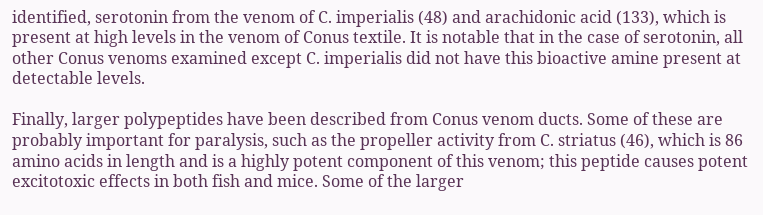identified, serotonin from the venom of C. imperialis (48) and arachidonic acid (133), which is present at high levels in the venom of Conus textile. It is notable that in the case of serotonin, all other Conus venoms examined except C. imperialis did not have this bioactive amine present at detectable levels.

Finally, larger polypeptides have been described from Conus venom ducts. Some of these are probably important for paralysis, such as the propeller activity from C. striatus (46), which is 86 amino acids in length and is a highly potent component of this venom; this peptide causes potent excitotoxic effects in both fish and mice. Some of the larger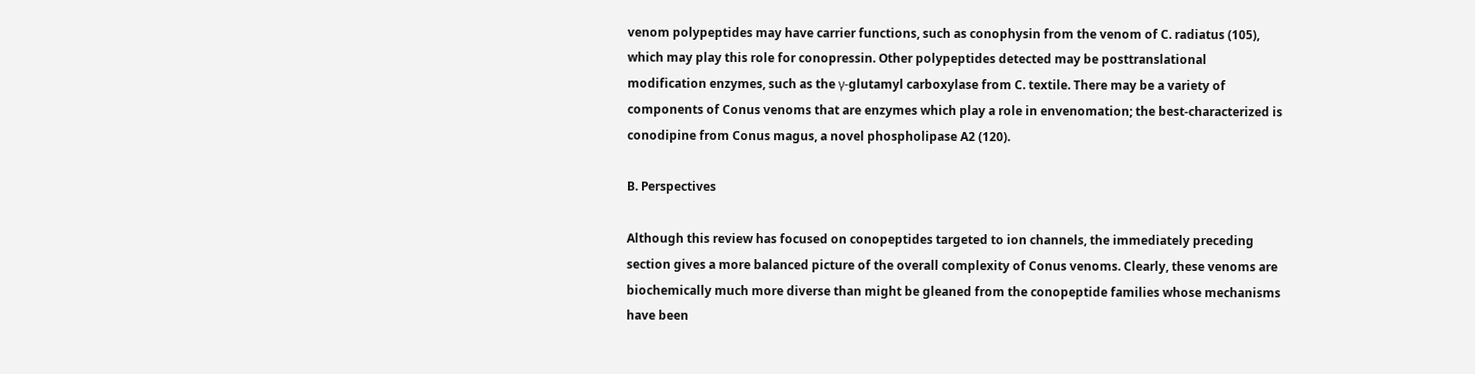venom polypeptides may have carrier functions, such as conophysin from the venom of C. radiatus (105), which may play this role for conopressin. Other polypeptides detected may be posttranslational modification enzymes, such as the γ-glutamyl carboxylase from C. textile. There may be a variety of components of Conus venoms that are enzymes which play a role in envenomation; the best-characterized is conodipine from Conus magus, a novel phospholipase A2 (120).

B. Perspectives

Although this review has focused on conopeptides targeted to ion channels, the immediately preceding section gives a more balanced picture of the overall complexity of Conus venoms. Clearly, these venoms are biochemically much more diverse than might be gleaned from the conopeptide families whose mechanisms have been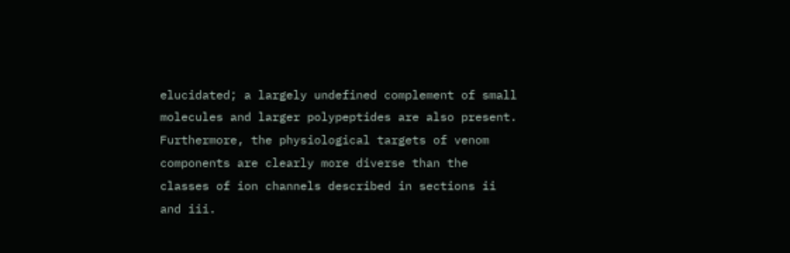elucidated; a largely undefined complement of small molecules and larger polypeptides are also present. Furthermore, the physiological targets of venom components are clearly more diverse than the classes of ion channels described in sections ii and iii.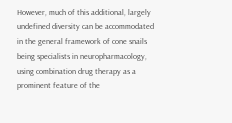However, much of this additional, largely undefined diversity can be accommodated in the general framework of cone snails being specialists in neuropharmacology, using combination drug therapy as a prominent feature of the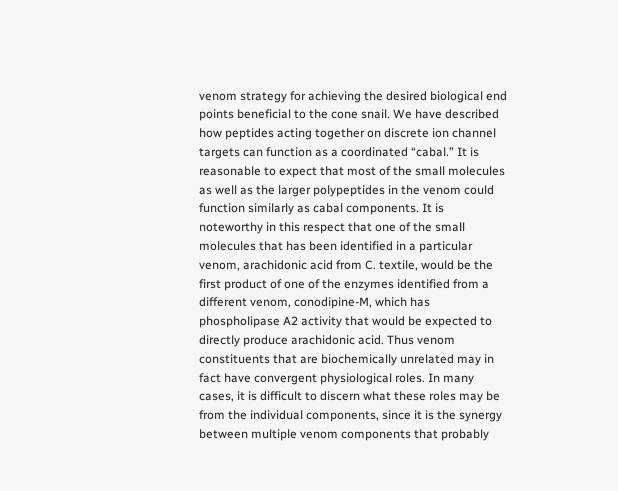venom strategy for achieving the desired biological end points beneficial to the cone snail. We have described how peptides acting together on discrete ion channel targets can function as a coordinated “cabal.” It is reasonable to expect that most of the small molecules as well as the larger polypeptides in the venom could function similarly as cabal components. It is noteworthy in this respect that one of the small molecules that has been identified in a particular venom, arachidonic acid from C. textile, would be the first product of one of the enzymes identified from a different venom, conodipine-M, which has phospholipase A2 activity that would be expected to directly produce arachidonic acid. Thus venom constituents that are biochemically unrelated may in fact have convergent physiological roles. In many cases, it is difficult to discern what these roles may be from the individual components, since it is the synergy between multiple venom components that probably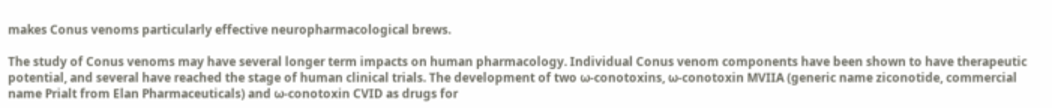makes Conus venoms particularly effective neuropharmacological brews.

The study of Conus venoms may have several longer term impacts on human pharmacology. Individual Conus venom components have been shown to have therapeutic potential, and several have reached the stage of human clinical trials. The development of two ω-conotoxins, ω-conotoxin MVIIA (generic name ziconotide, commercial name Prialt from Elan Pharmaceuticals) and ω-conotoxin CVID as drugs for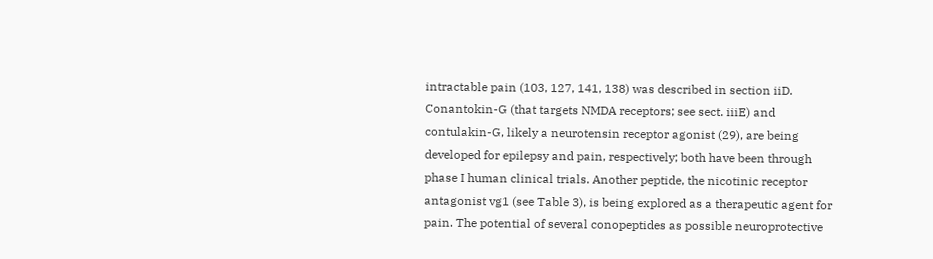intractable pain (103, 127, 141, 138) was described in section iiD. Conantokin-G (that targets NMDA receptors; see sect. iiiE) and contulakin-G, likely a neurotensin receptor agonist (29), are being developed for epilepsy and pain, respectively; both have been through phase I human clinical trials. Another peptide, the nicotinic receptor antagonist vg1 (see Table 3), is being explored as a therapeutic agent for pain. The potential of several conopeptides as possible neuroprotective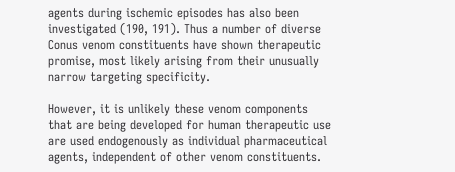agents during ischemic episodes has also been investigated (190, 191). Thus a number of diverse Conus venom constituents have shown therapeutic promise, most likely arising from their unusually narrow targeting specificity.

However, it is unlikely these venom components that are being developed for human therapeutic use are used endogenously as individual pharmaceutical agents, independent of other venom constituents.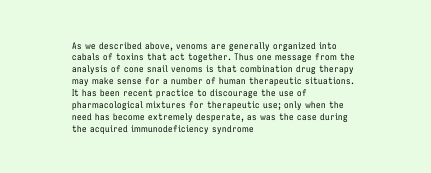As we described above, venoms are generally organized into cabals of toxins that act together. Thus one message from the analysis of cone snail venoms is that combination drug therapy may make sense for a number of human therapeutic situations. It has been recent practice to discourage the use of pharmacological mixtures for therapeutic use; only when the need has become extremely desperate, as was the case during the acquired immunodeficiency syndrome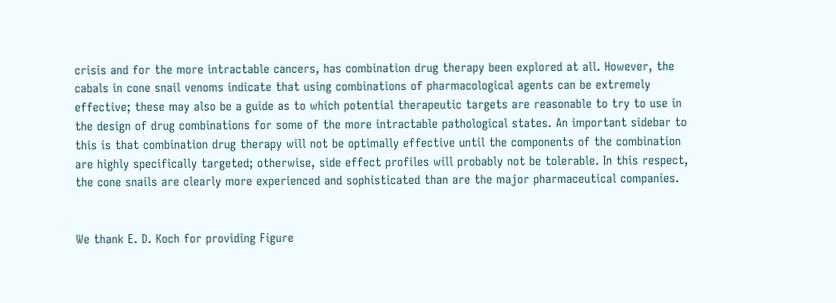crisis and for the more intractable cancers, has combination drug therapy been explored at all. However, the cabals in cone snail venoms indicate that using combinations of pharmacological agents can be extremely effective; these may also be a guide as to which potential therapeutic targets are reasonable to try to use in the design of drug combinations for some of the more intractable pathological states. An important sidebar to this is that combination drug therapy will not be optimally effective until the components of the combination are highly specifically targeted; otherwise, side effect profiles will probably not be tolerable. In this respect, the cone snails are clearly more experienced and sophisticated than are the major pharmaceutical companies.


We thank E. D. Koch for providing Figure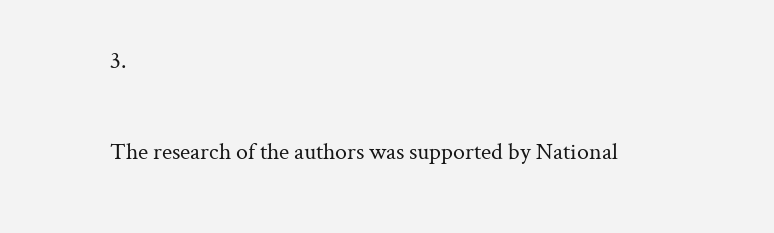3.

The research of the authors was supported by National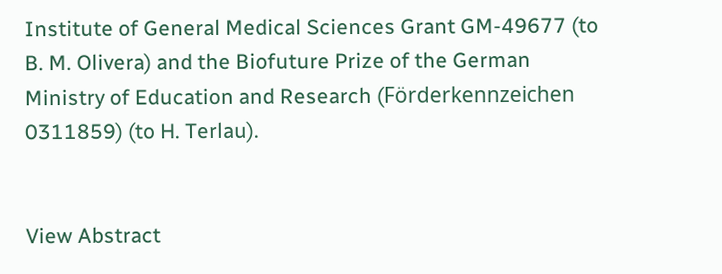Institute of General Medical Sciences Grant GM-49677 (to B. M. Olivera) and the Biofuture Prize of the German Ministry of Education and Research (Förderkennzeichen 0311859) (to H. Terlau).


View Abstract